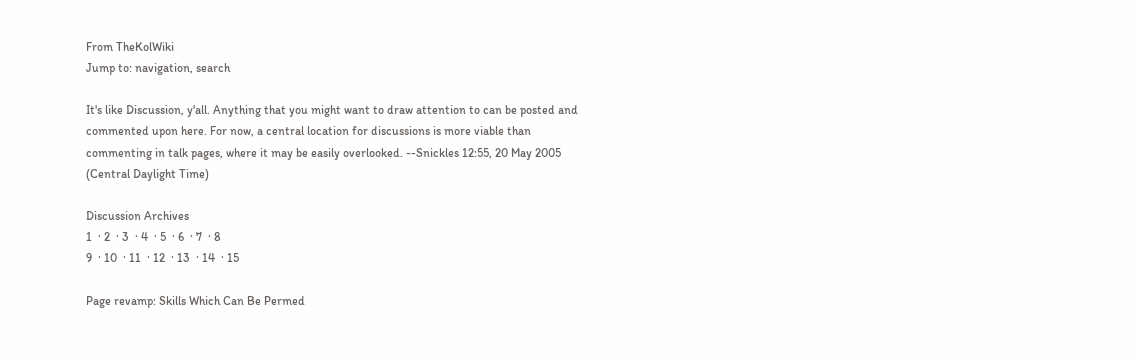From TheKolWiki
Jump to: navigation, search

It's like Discussion, y'all. Anything that you might want to draw attention to can be posted and commented upon here. For now, a central location for discussions is more viable than commenting in talk pages, where it may be easily overlooked. --Snickles 12:55, 20 May 2005 (Central Daylight Time)

Discussion Archives
1  · 2  · 3  · 4  · 5  · 6  · 7  · 8
9  · 10  · 11  · 12  · 13  · 14  · 15

Page revamp: Skills Which Can Be Permed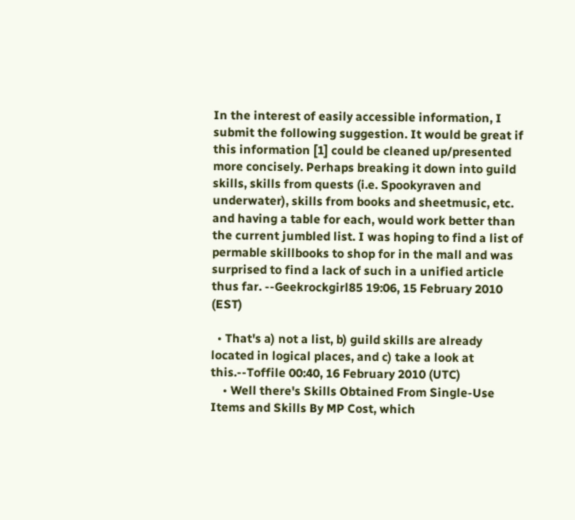In the interest of easily accessible information, I submit the following suggestion. It would be great if this information [1] could be cleaned up/presented more concisely. Perhaps breaking it down into guild skills, skills from quests (i.e. Spookyraven and underwater), skills from books and sheetmusic, etc. and having a table for each, would work better than the current jumbled list. I was hoping to find a list of permable skillbooks to shop for in the mall and was surprised to find a lack of such in a unified article thus far. --Geekrockgirl85 19:06, 15 February 2010 (EST)

  • That's a) not a list, b) guild skills are already located in logical places, and c) take a look at this.--Toffile 00:40, 16 February 2010 (UTC)
    • Well there's Skills Obtained From Single-Use Items and Skills By MP Cost, which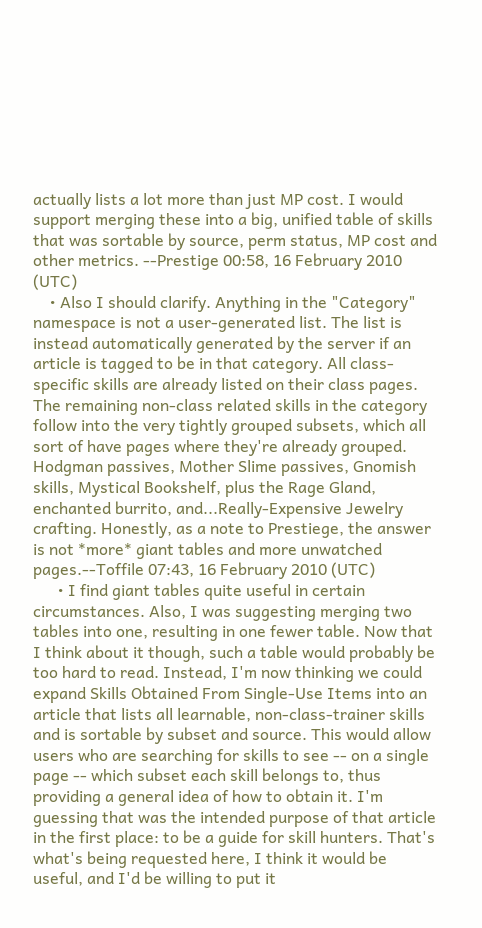actually lists a lot more than just MP cost. I would support merging these into a big, unified table of skills that was sortable by source, perm status, MP cost and other metrics. --Prestige 00:58, 16 February 2010 (UTC)
    • Also I should clarify. Anything in the "Category" namespace is not a user-generated list. The list is instead automatically generated by the server if an article is tagged to be in that category. All class-specific skills are already listed on their class pages. The remaining non-class related skills in the category follow into the very tightly grouped subsets, which all sort of have pages where they're already grouped. Hodgman passives, Mother Slime passives, Gnomish skills, Mystical Bookshelf, plus the Rage Gland, enchanted burrito, and...Really-Expensive Jewelry crafting. Honestly, as a note to Prestiege, the answer is not *more* giant tables and more unwatched pages.--Toffile 07:43, 16 February 2010 (UTC)
      • I find giant tables quite useful in certain circumstances. Also, I was suggesting merging two tables into one, resulting in one fewer table. Now that I think about it though, such a table would probably be too hard to read. Instead, I'm now thinking we could expand Skills Obtained From Single-Use Items into an article that lists all learnable, non-class-trainer skills and is sortable by subset and source. This would allow users who are searching for skills to see -- on a single page -- which subset each skill belongs to, thus providing a general idea of how to obtain it. I'm guessing that was the intended purpose of that article in the first place: to be a guide for skill hunters. That's what's being requested here, I think it would be useful, and I'd be willing to put it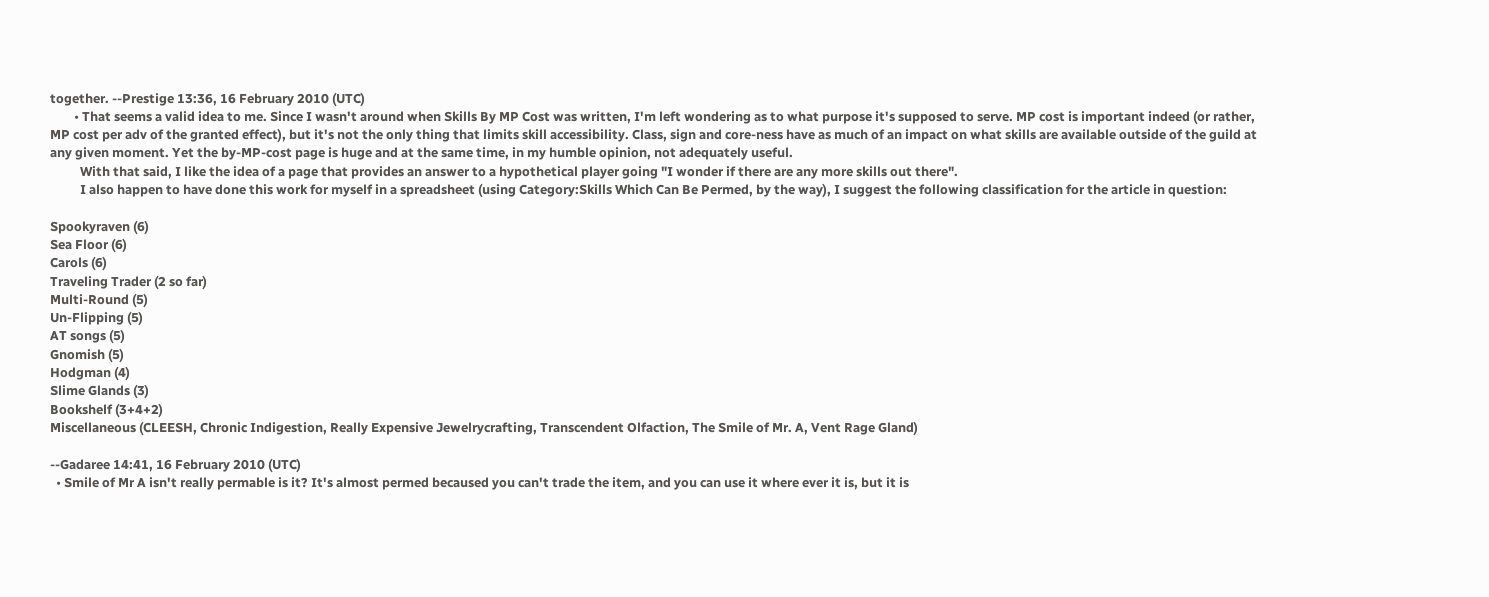together. --Prestige 13:36, 16 February 2010 (UTC)
        • That seems a valid idea to me. Since I wasn't around when Skills By MP Cost was written, I'm left wondering as to what purpose it's supposed to serve. MP cost is important indeed (or rather, MP cost per adv of the granted effect), but it's not the only thing that limits skill accessibility. Class, sign and core-ness have as much of an impact on what skills are available outside of the guild at any given moment. Yet the by-MP-cost page is huge and at the same time, in my humble opinion, not adequately useful.
          With that said, I like the idea of a page that provides an answer to a hypothetical player going "I wonder if there are any more skills out there".
          I also happen to have done this work for myself in a spreadsheet (using Category:Skills Which Can Be Permed, by the way), I suggest the following classification for the article in question:

Spookyraven (6)
Sea Floor (6)
Carols (6)
Traveling Trader (2 so far)
Multi-Round (5)
Un-Flipping (5)
AT songs (5)
Gnomish (5)
Hodgman (4)
Slime Glands (3)
Bookshelf (3+4+2)
Miscellaneous (CLEESH, Chronic Indigestion, Really Expensive Jewelrycrafting, Transcendent Olfaction, The Smile of Mr. A, Vent Rage Gland)

--Gadaree 14:41, 16 February 2010 (UTC)
  • Smile of Mr A isn't really permable is it? It's almost permed becaused you can't trade the item, and you can use it where ever it is, but it is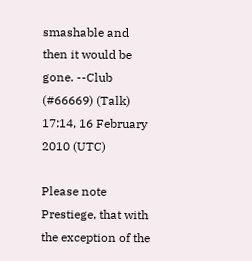smashable and then it would be gone. --Club (#66669) (Talk) 17:14, 16 February 2010 (UTC)

Please note Prestiege, that with the exception of the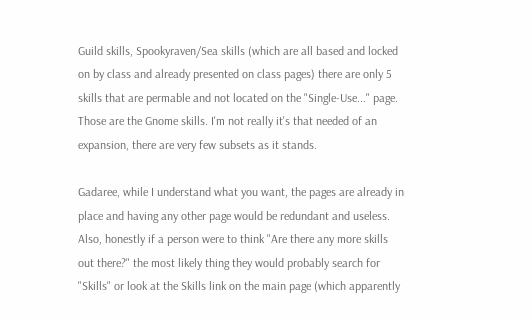Guild skills, Spookyraven/Sea skills (which are all based and locked on by class and already presented on class pages) there are only 5 skills that are permable and not located on the "Single-Use..." page. Those are the Gnome skills. I'm not really it's that needed of an expansion, there are very few subsets as it stands.

Gadaree, while I understand what you want, the pages are already in place and having any other page would be redundant and useless. Also, honestly if a person were to think "Are there any more skills out there?" the most likely thing they would probably search for "Skills" or look at the Skills link on the main page (which apparently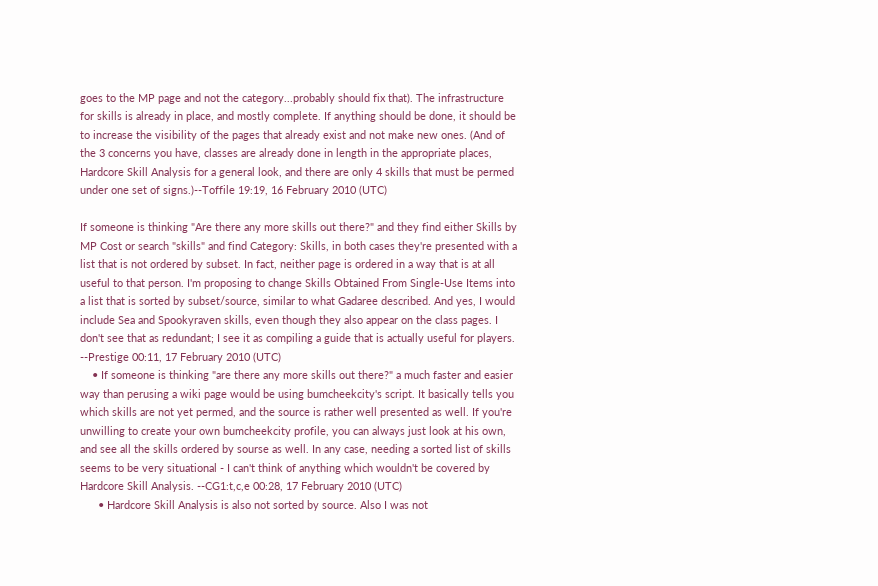goes to the MP page and not the category...probably should fix that). The infrastructure for skills is already in place, and mostly complete. If anything should be done, it should be to increase the visibility of the pages that already exist and not make new ones. (And of the 3 concerns you have, classes are already done in length in the appropriate places, Hardcore Skill Analysis for a general look, and there are only 4 skills that must be permed under one set of signs.)--Toffile 19:19, 16 February 2010 (UTC)

If someone is thinking "Are there any more skills out there?" and they find either Skills by MP Cost or search "skills" and find Category: Skills, in both cases they're presented with a list that is not ordered by subset. In fact, neither page is ordered in a way that is at all useful to that person. I'm proposing to change Skills Obtained From Single-Use Items into a list that is sorted by subset/source, similar to what Gadaree described. And yes, I would include Sea and Spookyraven skills, even though they also appear on the class pages. I don't see that as redundant; I see it as compiling a guide that is actually useful for players. --Prestige 00:11, 17 February 2010 (UTC)
    • If someone is thinking "are there any more skills out there?" a much faster and easier way than perusing a wiki page would be using bumcheekcity's script. It basically tells you which skills are not yet permed, and the source is rather well presented as well. If you're unwilling to create your own bumcheekcity profile, you can always just look at his own, and see all the skills ordered by sourse as well. In any case, needing a sorted list of skills seems to be very situational - I can't think of anything which wouldn't be covered by Hardcore Skill Analysis. --CG1:t,c,e 00:28, 17 February 2010 (UTC)
      • Hardcore Skill Analysis is also not sorted by source. Also I was not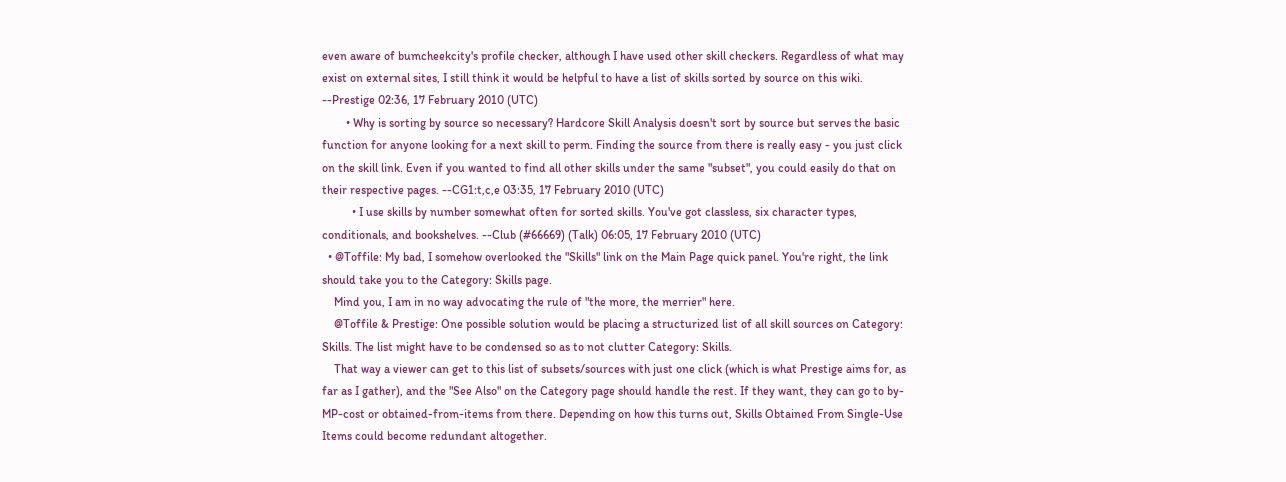even aware of bumcheekcity's profile checker, although I have used other skill checkers. Regardless of what may exist on external sites, I still think it would be helpful to have a list of skills sorted by source on this wiki. --Prestige 02:36, 17 February 2010 (UTC)
        • Why is sorting by source so necessary? Hardcore Skill Analysis doesn't sort by source but serves the basic function for anyone looking for a next skill to perm. Finding the source from there is really easy - you just click on the skill link. Even if you wanted to find all other skills under the same "subset", you could easily do that on their respective pages. --CG1:t,c,e 03:35, 17 February 2010 (UTC)
          • I use skills by number somewhat often for sorted skills. You've got classless, six character types, conditionals, and bookshelves. --Club (#66669) (Talk) 06:05, 17 February 2010 (UTC)
  • @Toffile: My bad, I somehow overlooked the "Skills" link on the Main Page quick panel. You're right, the link should take you to the Category: Skills page.
    Mind you, I am in no way advocating the rule of "the more, the merrier" here.
    @Toffile & Prestige: One possible solution would be placing a structurized list of all skill sources on Category: Skills. The list might have to be condensed so as to not clutter Category: Skills.
    That way a viewer can get to this list of subsets/sources with just one click (which is what Prestige aims for, as far as I gather), and the "See Also" on the Category page should handle the rest. If they want, they can go to by-MP-cost or obtained-from-items from there. Depending on how this turns out, Skills Obtained From Single-Use Items could become redundant altogether.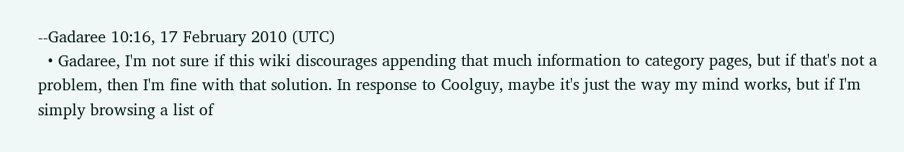--Gadaree 10:16, 17 February 2010 (UTC)
  • Gadaree, I'm not sure if this wiki discourages appending that much information to category pages, but if that's not a problem, then I'm fine with that solution. In response to Coolguy, maybe it's just the way my mind works, but if I'm simply browsing a list of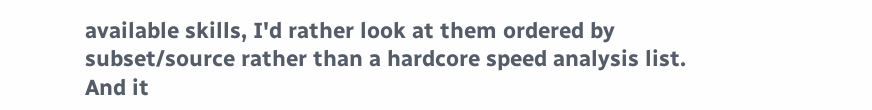available skills, I'd rather look at them ordered by subset/source rather than a hardcore speed analysis list. And it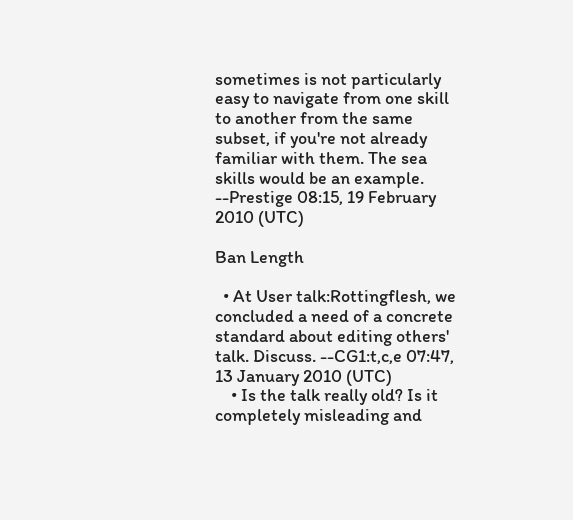sometimes is not particularly easy to navigate from one skill to another from the same subset, if you're not already familiar with them. The sea skills would be an example. --Prestige 08:15, 19 February 2010 (UTC)

Ban Length

  • At User talk:Rottingflesh, we concluded a need of a concrete standard about editing others' talk. Discuss. --CG1:t,c,e 07:47, 13 January 2010 (UTC)
    • Is the talk really old? Is it completely misleading and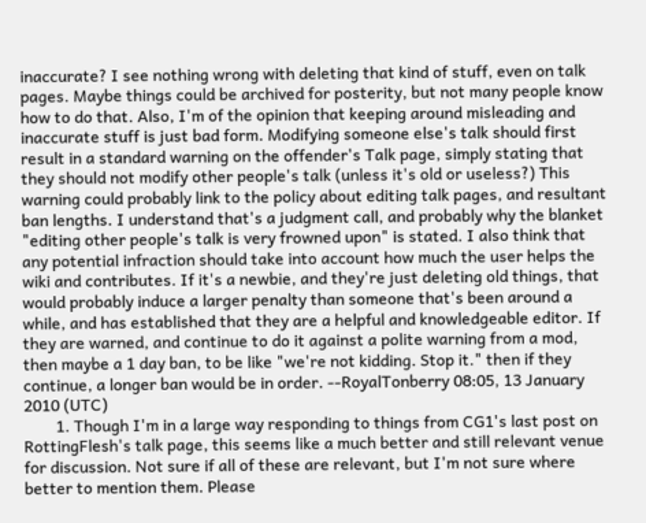inaccurate? I see nothing wrong with deleting that kind of stuff, even on talk pages. Maybe things could be archived for posterity, but not many people know how to do that. Also, I'm of the opinion that keeping around misleading and inaccurate stuff is just bad form. Modifying someone else's talk should first result in a standard warning on the offender's Talk page, simply stating that they should not modify other people's talk (unless it's old or useless?) This warning could probably link to the policy about editing talk pages, and resultant ban lengths. I understand that's a judgment call, and probably why the blanket "editing other people's talk is very frowned upon" is stated. I also think that any potential infraction should take into account how much the user helps the wiki and contributes. If it's a newbie, and they're just deleting old things, that would probably induce a larger penalty than someone that's been around a while, and has established that they are a helpful and knowledgeable editor. If they are warned, and continue to do it against a polite warning from a mod, then maybe a 1 day ban, to be like "we're not kidding. Stop it." then if they continue, a longer ban would be in order. --RoyalTonberry 08:05, 13 January 2010 (UTC)
        1. Though I'm in a large way responding to things from CG1's last post on RottingFlesh's talk page, this seems like a much better and still relevant venue for discussion. Not sure if all of these are relevant, but I'm not sure where better to mention them. Please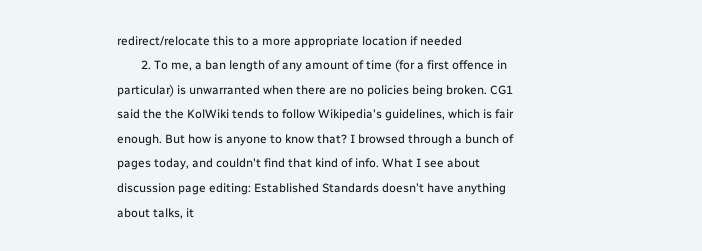redirect/relocate this to a more appropriate location if needed
        2. To me, a ban length of any amount of time (for a first offence in particular) is unwarranted when there are no policies being broken. CG1 said the the KolWiki tends to follow Wikipedia's guidelines, which is fair enough. But how is anyone to know that? I browsed through a bunch of pages today, and couldn't find that kind of info. What I see about discussion page editing: Established Standards doesn't have anything about talks, it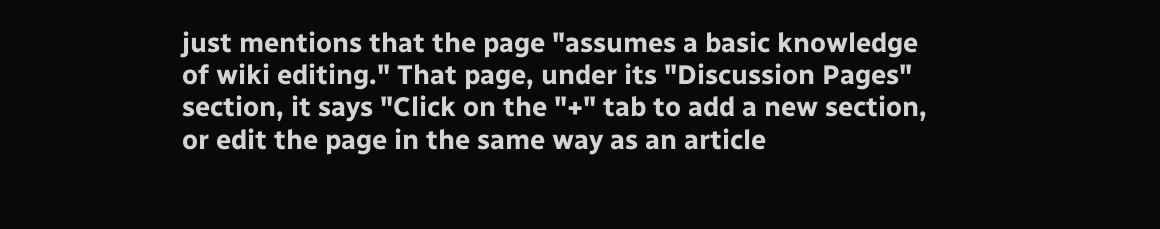just mentions that the page "assumes a basic knowledge of wiki editing." That page, under its "Discussion Pages" section, it says "Click on the "+" tab to add a new section, or edit the page in the same way as an article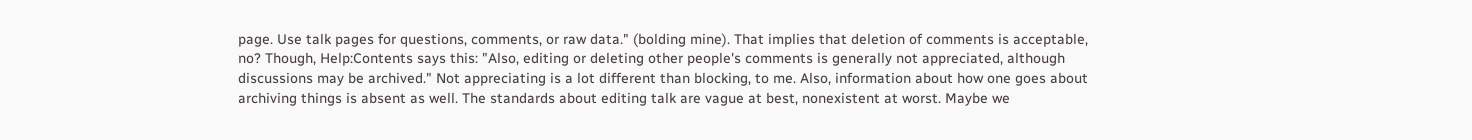page. Use talk pages for questions, comments, or raw data." (bolding mine). That implies that deletion of comments is acceptable, no? Though, Help:Contents says this: "Also, editing or deleting other people's comments is generally not appreciated, although discussions may be archived." Not appreciating is a lot different than blocking, to me. Also, information about how one goes about archiving things is absent as well. The standards about editing talk are vague at best, nonexistent at worst. Maybe we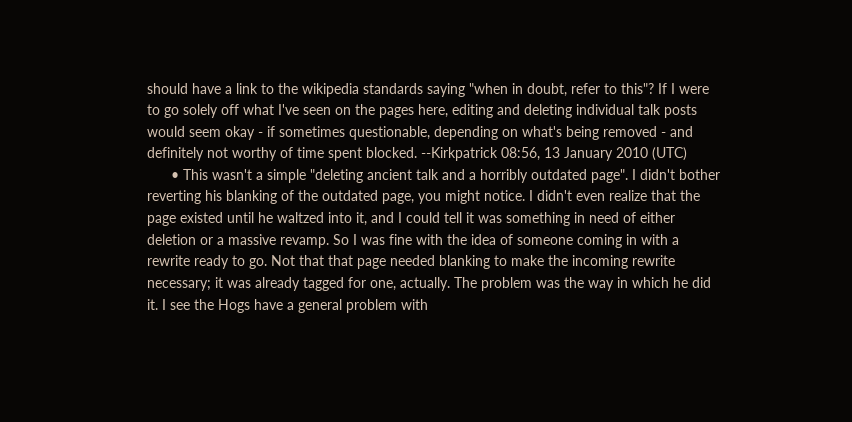should have a link to the wikipedia standards saying "when in doubt, refer to this"? If I were to go solely off what I've seen on the pages here, editing and deleting individual talk posts would seem okay - if sometimes questionable, depending on what's being removed - and definitely not worthy of time spent blocked. --Kirkpatrick 08:56, 13 January 2010 (UTC)
      • This wasn't a simple "deleting ancient talk and a horribly outdated page". I didn't bother reverting his blanking of the outdated page, you might notice. I didn't even realize that the page existed until he waltzed into it, and I could tell it was something in need of either deletion or a massive revamp. So I was fine with the idea of someone coming in with a rewrite ready to go. Not that that page needed blanking to make the incoming rewrite necessary; it was already tagged for one, actually. The problem was the way in which he did it. I see the Hogs have a general problem with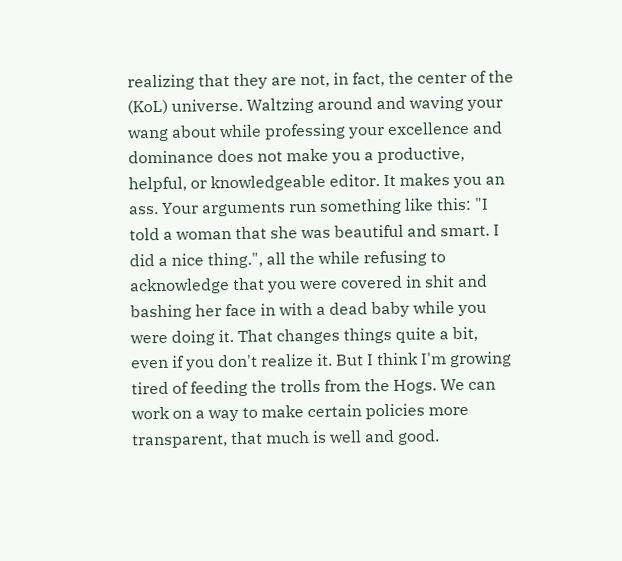realizing that they are not, in fact, the center of the (KoL) universe. Waltzing around and waving your wang about while professing your excellence and dominance does not make you a productive, helpful, or knowledgeable editor. It makes you an ass. Your arguments run something like this: "I told a woman that she was beautiful and smart. I did a nice thing.", all the while refusing to acknowledge that you were covered in shit and bashing her face in with a dead baby while you were doing it. That changes things quite a bit, even if you don't realize it. But I think I'm growing tired of feeding the trolls from the Hogs. We can work on a way to make certain policies more transparent, that much is well and good.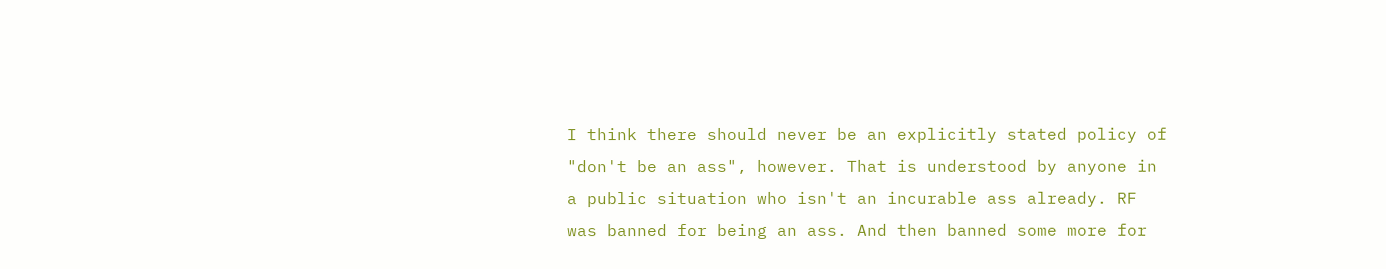I think there should never be an explicitly stated policy of "don't be an ass", however. That is understood by anyone in a public situation who isn't an incurable ass already. RF was banned for being an ass. And then banned some more for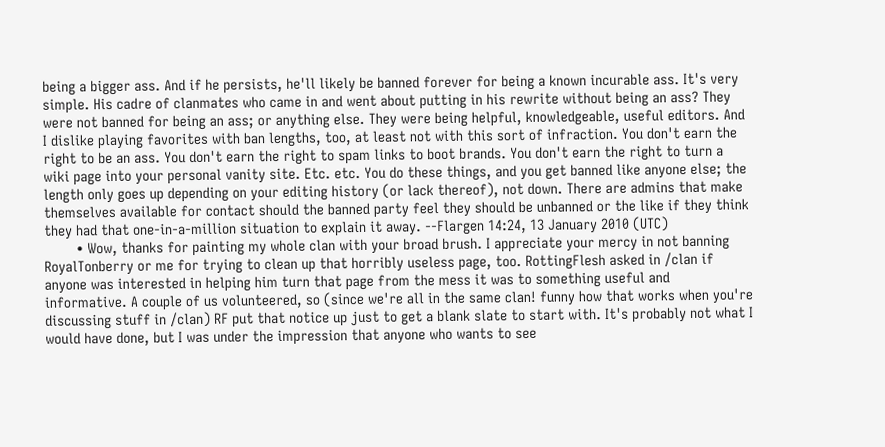being a bigger ass. And if he persists, he'll likely be banned forever for being a known incurable ass. It's very simple. His cadre of clanmates who came in and went about putting in his rewrite without being an ass? They were not banned for being an ass; or anything else. They were being helpful, knowledgeable, useful editors. And I dislike playing favorites with ban lengths, too, at least not with this sort of infraction. You don't earn the right to be an ass. You don't earn the right to spam links to boot brands. You don't earn the right to turn a wiki page into your personal vanity site. Etc. etc. You do these things, and you get banned like anyone else; the length only goes up depending on your editing history (or lack thereof), not down. There are admins that make themselves available for contact should the banned party feel they should be unbanned or the like if they think they had that one-in-a-million situation to explain it away. --Flargen 14:24, 13 January 2010 (UTC)
        • Wow, thanks for painting my whole clan with your broad brush. I appreciate your mercy in not banning RoyalTonberry or me for trying to clean up that horribly useless page, too. RottingFlesh asked in /clan if anyone was interested in helping him turn that page from the mess it was to something useful and informative. A couple of us volunteered, so (since we're all in the same clan! funny how that works when you're discussing stuff in /clan) RF put that notice up just to get a blank slate to start with. It's probably not what I would have done, but I was under the impression that anyone who wants to see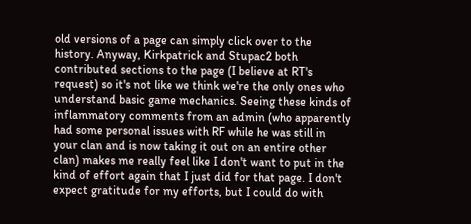old versions of a page can simply click over to the history. Anyway, Kirkpatrick and Stupac2 both contributed sections to the page (I believe at RT's request) so it's not like we think we're the only ones who understand basic game mechanics. Seeing these kinds of inflammatory comments from an admin (who apparently had some personal issues with RF while he was still in your clan and is now taking it out on an entire other clan) makes me really feel like I don't want to put in the kind of effort again that I just did for that page. I don't expect gratitude for my efforts, but I could do with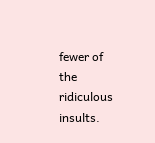fewer of the ridiculous insults.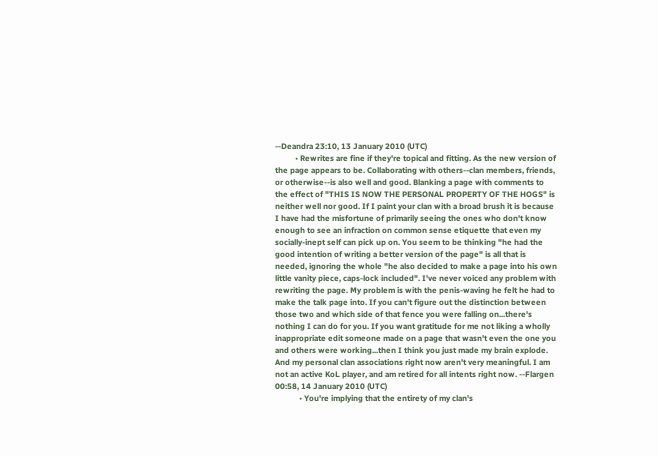--Deandra 23:10, 13 January 2010 (UTC)
          • Rewrites are fine if they're topical and fitting. As the new version of the page appears to be. Collaborating with others--clan members, friends, or otherwise--is also well and good. Blanking a page with comments to the effect of "THIS IS NOW THE PERSONAL PROPERTY OF THE HOGS" is neither well nor good. If I paint your clan with a broad brush it is because I have had the misfortune of primarily seeing the ones who don't know enough to see an infraction on common sense etiquette that even my socially-inept self can pick up on. You seem to be thinking "he had the good intention of writing a better version of the page" is all that is needed, ignoring the whole "he also decided to make a page into his own little vanity piece, caps-lock included". I've never voiced any problem with rewriting the page. My problem is with the penis-waving he felt he had to make the talk page into. If you can't figure out the distinction between those two and which side of that fence you were falling on...there's nothing I can do for you. If you want gratitude for me not liking a wholly inappropriate edit someone made on a page that wasn't even the one you and others were working...then I think you just made my brain explode. And my personal clan associations right now aren't very meaningful. I am not an active KoL player, and am retired for all intents right now. --Flargen 00:58, 14 January 2010 (UTC)
            • You're implying that the entirety of my clan's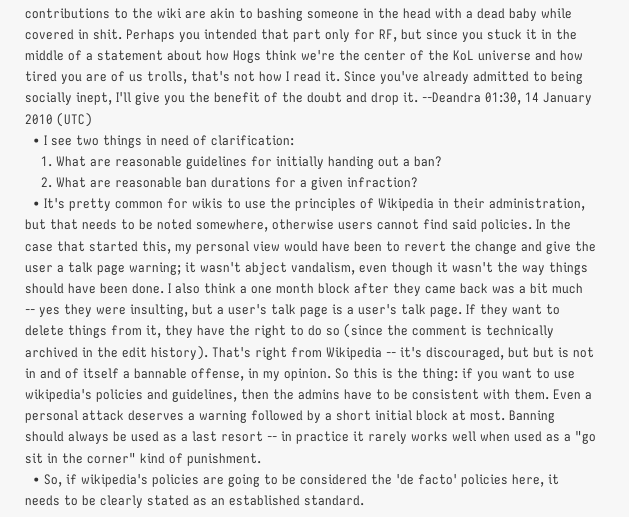contributions to the wiki are akin to bashing someone in the head with a dead baby while covered in shit. Perhaps you intended that part only for RF, but since you stuck it in the middle of a statement about how Hogs think we're the center of the KoL universe and how tired you are of us trolls, that's not how I read it. Since you've already admitted to being socially inept, I'll give you the benefit of the doubt and drop it. --Deandra 01:30, 14 January 2010 (UTC)
  • I see two things in need of clarification:
    1. What are reasonable guidelines for initially handing out a ban?
    2. What are reasonable ban durations for a given infraction?
  • It's pretty common for wikis to use the principles of Wikipedia in their administration, but that needs to be noted somewhere, otherwise users cannot find said policies. In the case that started this, my personal view would have been to revert the change and give the user a talk page warning; it wasn't abject vandalism, even though it wasn't the way things should have been done. I also think a one month block after they came back was a bit much -- yes they were insulting, but a user's talk page is a user's talk page. If they want to delete things from it, they have the right to do so (since the comment is technically archived in the edit history). That's right from Wikipedia -- it's discouraged, but but is not in and of itself a bannable offense, in my opinion. So this is the thing: if you want to use wikipedia's policies and guidelines, then the admins have to be consistent with them. Even a personal attack deserves a warning followed by a short initial block at most. Banning should always be used as a last resort -- in practice it rarely works well when used as a "go sit in the corner" kind of punishment.
  • So, if wikipedia's policies are going to be considered the 'de facto' policies here, it needs to be clearly stated as an established standard.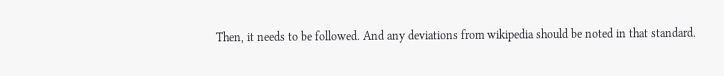Then, it needs to be followed. And any deviations from wikipedia should be noted in that standard.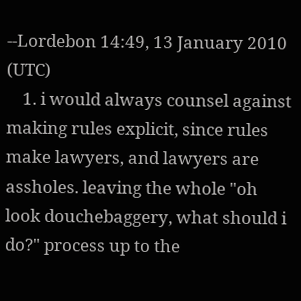--Lordebon 14:49, 13 January 2010 (UTC)
    1. i would always counsel against making rules explicit, since rules make lawyers, and lawyers are assholes. leaving the whole "oh look douchebaggery, what should i do?" process up to the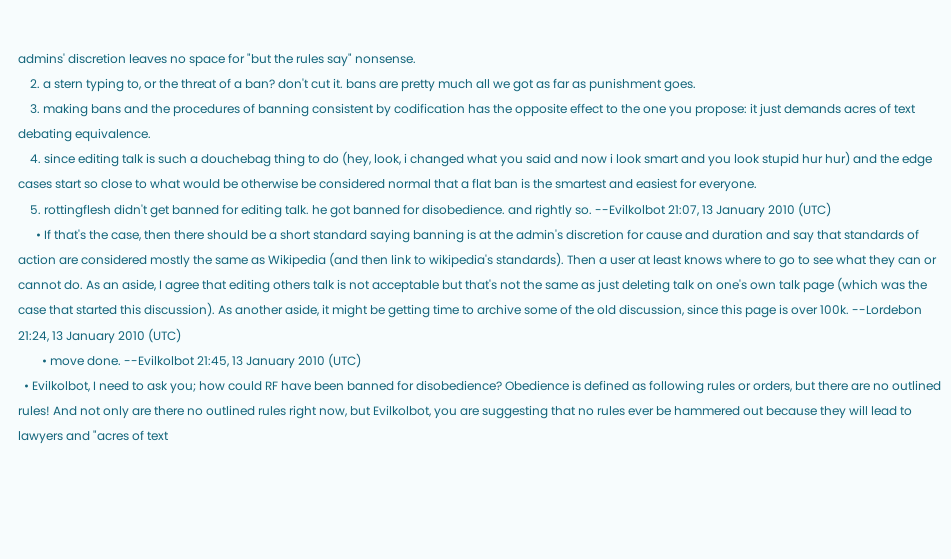admins' discretion leaves no space for "but the rules say" nonsense.
    2. a stern typing to, or the threat of a ban? don't cut it. bans are pretty much all we got as far as punishment goes.
    3. making bans and the procedures of banning consistent by codification has the opposite effect to the one you propose: it just demands acres of text debating equivalence.
    4. since editing talk is such a douchebag thing to do (hey, look, i changed what you said and now i look smart and you look stupid hur hur) and the edge cases start so close to what would be otherwise be considered normal that a flat ban is the smartest and easiest for everyone.
    5. rottingflesh didn't get banned for editing talk. he got banned for disobedience. and rightly so. --Evilkolbot 21:07, 13 January 2010 (UTC)
      • If that's the case, then there should be a short standard saying banning is at the admin's discretion for cause and duration and say that standards of action are considered mostly the same as Wikipedia (and then link to wikipedia's standards). Then a user at least knows where to go to see what they can or cannot do. As an aside, I agree that editing others talk is not acceptable but that's not the same as just deleting talk on one's own talk page (which was the case that started this discussion). As another aside, it might be getting time to archive some of the old discussion, since this page is over 100k. --Lordebon 21:24, 13 January 2010 (UTC)
        • move done. --Evilkolbot 21:45, 13 January 2010 (UTC)
  • Evilkolbot, I need to ask you; how could RF have been banned for disobedience? Obedience is defined as following rules or orders, but there are no outlined rules! And not only are there no outlined rules right now, but Evilkolbot, you are suggesting that no rules ever be hammered out because they will lead to lawyers and "acres of text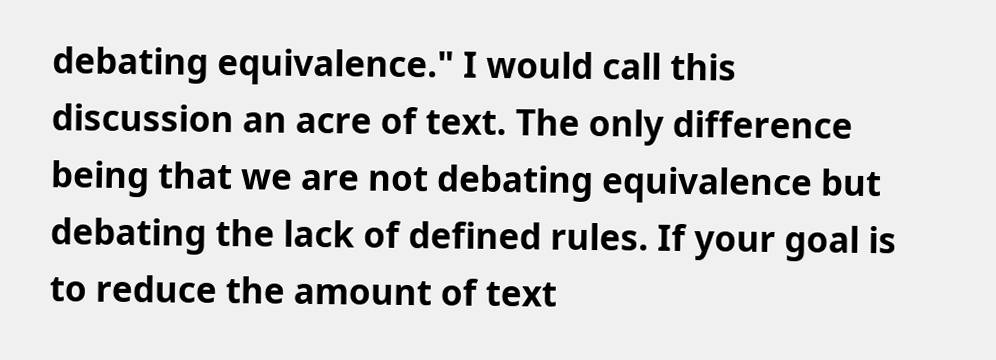debating equivalence." I would call this discussion an acre of text. The only difference being that we are not debating equivalence but debating the lack of defined rules. If your goal is to reduce the amount of text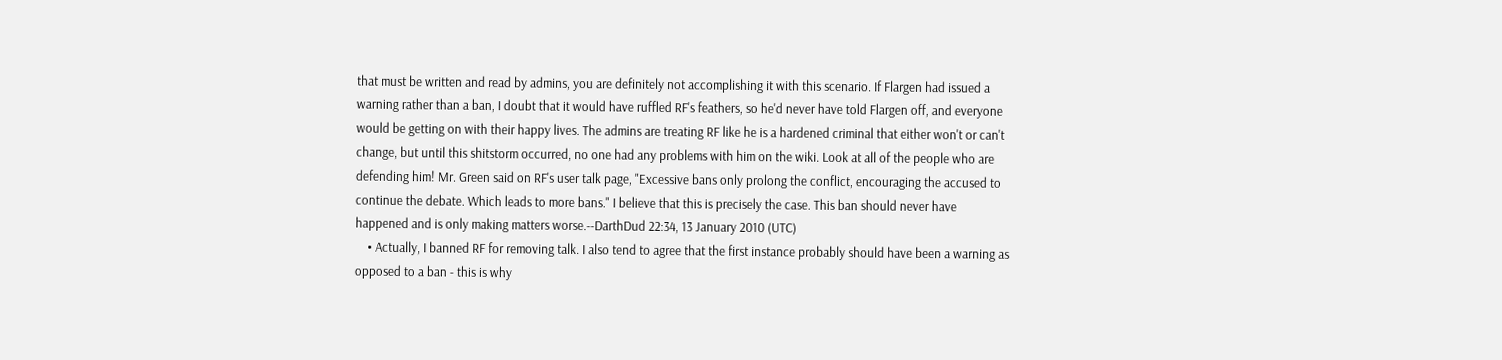that must be written and read by admins, you are definitely not accomplishing it with this scenario. If Flargen had issued a warning rather than a ban, I doubt that it would have ruffled RF's feathers, so he'd never have told Flargen off, and everyone would be getting on with their happy lives. The admins are treating RF like he is a hardened criminal that either won't or can't change, but until this shitstorm occurred, no one had any problems with him on the wiki. Look at all of the people who are defending him! Mr. Green said on RF's user talk page, "Excessive bans only prolong the conflict, encouraging the accused to continue the debate. Which leads to more bans." I believe that this is precisely the case. This ban should never have happened and is only making matters worse.--DarthDud 22:34, 13 January 2010 (UTC)
    • Actually, I banned RF for removing talk. I also tend to agree that the first instance probably should have been a warning as opposed to a ban - this is why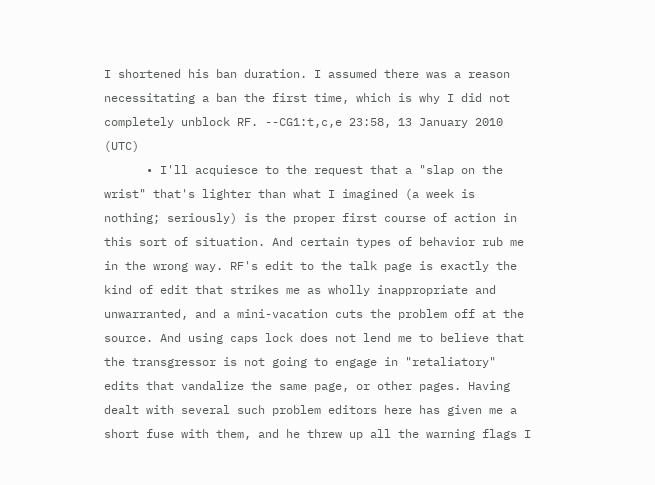I shortened his ban duration. I assumed there was a reason necessitating a ban the first time, which is why I did not completely unblock RF. --CG1:t,c,e 23:58, 13 January 2010 (UTC)
      • I'll acquiesce to the request that a "slap on the wrist" that's lighter than what I imagined (a week is nothing; seriously) is the proper first course of action in this sort of situation. And certain types of behavior rub me in the wrong way. RF's edit to the talk page is exactly the kind of edit that strikes me as wholly inappropriate and unwarranted, and a mini-vacation cuts the problem off at the source. And using caps lock does not lend me to believe that the transgressor is not going to engage in "retaliatory" edits that vandalize the same page, or other pages. Having dealt with several such problem editors here has given me a short fuse with them, and he threw up all the warning flags I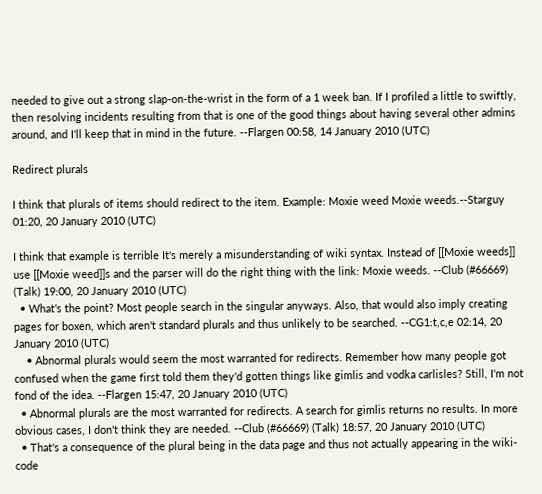needed to give out a strong slap-on-the-wrist in the form of a 1 week ban. If I profiled a little to swiftly, then resolving incidents resulting from that is one of the good things about having several other admins around, and I'll keep that in mind in the future. --Flargen 00:58, 14 January 2010 (UTC)

Redirect plurals

I think that plurals of items should redirect to the item. Example: Moxie weed Moxie weeds.--Starguy 01:20, 20 January 2010 (UTC)

I think that example is terrible It's merely a misunderstanding of wiki syntax. Instead of [[Moxie weeds]] use [[Moxie weed]]s and the parser will do the right thing with the link: Moxie weeds. --Club (#66669) (Talk) 19:00, 20 January 2010 (UTC)
  • What's the point? Most people search in the singular anyways. Also, that would also imply creating pages for boxen, which aren't standard plurals and thus unlikely to be searched. --CG1:t,c,e 02:14, 20 January 2010 (UTC)
    • Abnormal plurals would seem the most warranted for redirects. Remember how many people got confused when the game first told them they'd gotten things like gimlis and vodka carlisles? Still, I'm not fond of the idea. --Flargen 15:47, 20 January 2010 (UTC)
  • Abnormal plurals are the most warranted for redirects. A search for gimlis returns no results. In more obvious cases, I don't think they are needed. --Club (#66669) (Talk) 18:57, 20 January 2010 (UTC)
  • That's a consequence of the plural being in the data page and thus not actually appearing in the wiki-code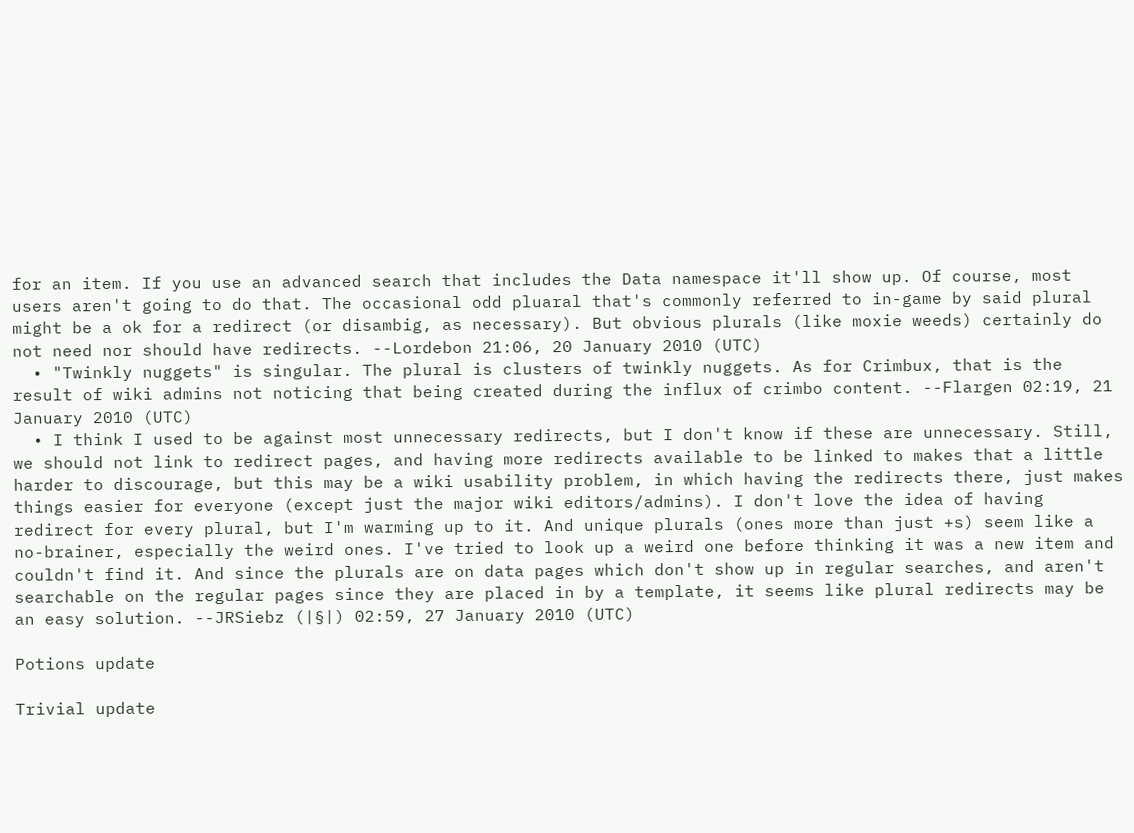for an item. If you use an advanced search that includes the Data namespace it'll show up. Of course, most users aren't going to do that. The occasional odd pluaral that's commonly referred to in-game by said plural might be a ok for a redirect (or disambig, as necessary). But obvious plurals (like moxie weeds) certainly do not need nor should have redirects. --Lordebon 21:06, 20 January 2010 (UTC)
  • "Twinkly nuggets" is singular. The plural is clusters of twinkly nuggets. As for Crimbux, that is the result of wiki admins not noticing that being created during the influx of crimbo content. --Flargen 02:19, 21 January 2010 (UTC)
  • I think I used to be against most unnecessary redirects, but I don't know if these are unnecessary. Still, we should not link to redirect pages, and having more redirects available to be linked to makes that a little harder to discourage, but this may be a wiki usability problem, in which having the redirects there, just makes things easier for everyone (except just the major wiki editors/admins). I don't love the idea of having redirect for every plural, but I'm warming up to it. And unique plurals (ones more than just +s) seem like a no-brainer, especially the weird ones. I've tried to look up a weird one before thinking it was a new item and couldn't find it. And since the plurals are on data pages which don't show up in regular searches, and aren't searchable on the regular pages since they are placed in by a template, it seems like plural redirects may be an easy solution. --JRSiebz (|§|) 02:59, 27 January 2010 (UTC)

Potions update

Trivial update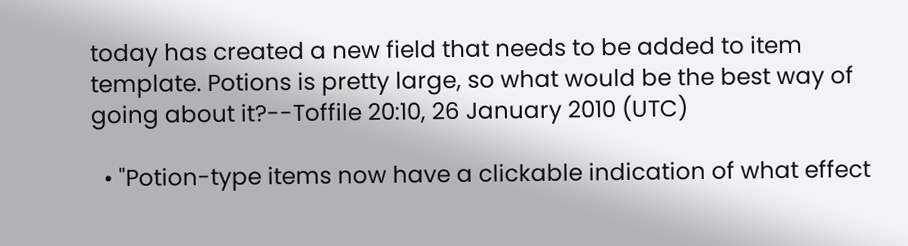today has created a new field that needs to be added to item template. Potions is pretty large, so what would be the best way of going about it?--Toffile 20:10, 26 January 2010 (UTC)

  • "Potion-type items now have a clickable indication of what effect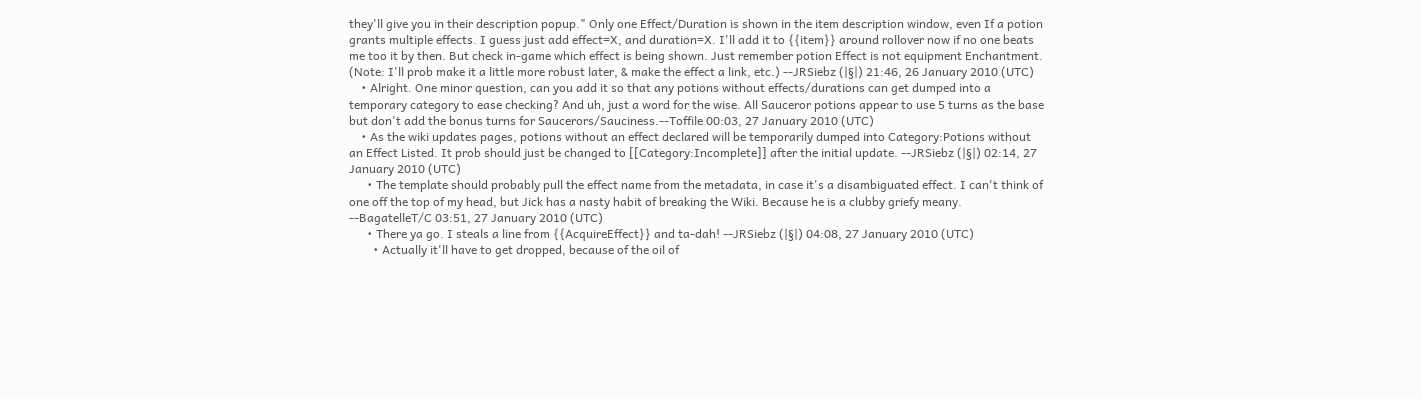they'll give you in their description popup." Only one Effect/Duration is shown in the item description window, even If a potion grants multiple effects. I guess just add effect=X, and duration=X. I'll add it to {{item}} around rollover now if no one beats me too it by then. But check in-game which effect is being shown. Just remember potion Effect is not equipment Enchantment. (Note: I'll prob make it a little more robust later, & make the effect a link, etc.) --JRSiebz (|§|) 21:46, 26 January 2010 (UTC)
    • Alright. One minor question, can you add it so that any potions without effects/durations can get dumped into a temporary category to ease checking? And uh, just a word for the wise. All Sauceror potions appear to use 5 turns as the base but don't add the bonus turns for Saucerors/Sauciness.--Toffile 00:03, 27 January 2010 (UTC)
    • As the wiki updates pages, potions without an effect declared will be temporarily dumped into Category:Potions without an Effect Listed. It prob should just be changed to [[Category:Incomplete]] after the initial update. --JRSiebz (|§|) 02:14, 27 January 2010 (UTC)
      • The template should probably pull the effect name from the metadata, in case it's a disambiguated effect. I can't think of one off the top of my head, but Jick has a nasty habit of breaking the Wiki. Because he is a clubby griefy meany. --BagatelleT/C 03:51, 27 January 2010 (UTC)
      • There ya go. I steals a line from {{AcquireEffect}} and ta-dah! --JRSiebz (|§|) 04:08, 27 January 2010 (UTC)
        • Actually it'll have to get dropped, because of the oil of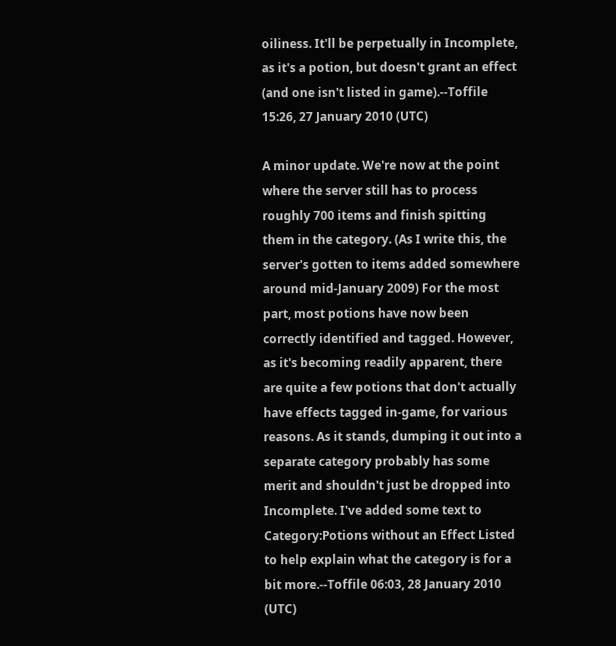oiliness. It'll be perpetually in Incomplete, as it's a potion, but doesn't grant an effect (and one isn't listed in game).--Toffile 15:26, 27 January 2010 (UTC)

A minor update. We're now at the point where the server still has to process roughly 700 items and finish spitting them in the category. (As I write this, the server's gotten to items added somewhere around mid-January 2009) For the most part, most potions have now been correctly identified and tagged. However, as it's becoming readily apparent, there are quite a few potions that don't actually have effects tagged in-game, for various reasons. As it stands, dumping it out into a separate category probably has some merit and shouldn't just be dropped into Incomplete. I've added some text to Category:Potions without an Effect Listed to help explain what the category is for a bit more.--Toffile 06:03, 28 January 2010 (UTC)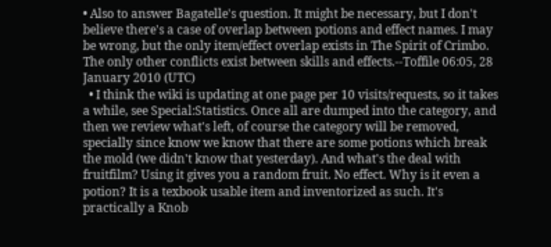• Also to answer Bagatelle's question. It might be necessary, but I don't believe there's a case of overlap between potions and effect names. I may be wrong, but the only item/effect overlap exists in The Spirit of Crimbo. The only other conflicts exist between skills and effects.--Toffile 06:05, 28 January 2010 (UTC)
  • I think the wiki is updating at one page per 10 visits/requests, so it takes a while, see Special:Statistics. Once all are dumped into the category, and then we review what's left, of course the category will be removed, specially since know we know that there are some potions which break the mold (we didn't know that yesterday). And what's the deal with fruitfilm? Using it gives you a random fruit. No effect. Why is it even a potion? It is a texbook usable item and inventorized as such. It's practically a Knob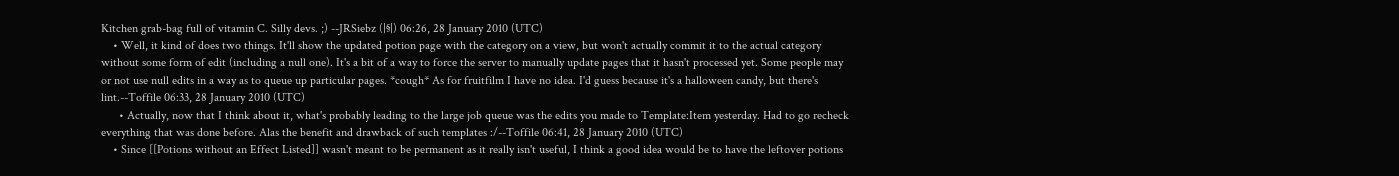Kitchen grab-bag full of vitamin C. Silly devs. ;) --JRSiebz (|§|) 06:26, 28 January 2010 (UTC)
    • Well, it kind of does two things. It'll show the updated potion page with the category on a view, but won't actually commit it to the actual category without some form of edit (including a null one). It's a bit of a way to force the server to manually update pages that it hasn't processed yet. Some people may or not use null edits in a way as to queue up particular pages. *cough* As for fruitfilm I have no idea. I'd guess because it's a halloween candy, but there's lint.--Toffile 06:33, 28 January 2010 (UTC)
      • Actually, now that I think about it, what's probably leading to the large job queue was the edits you made to Template:Item yesterday. Had to go recheck everything that was done before. Alas the benefit and drawback of such templates :/--Toffile 06:41, 28 January 2010 (UTC)
    • Since [[Potions without an Effect Listed]] wasn't meant to be permanent as it really isn't useful, I think a good idea would be to have the leftover potions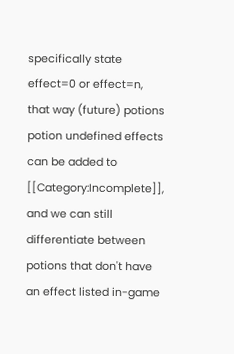specifically state effect=0 or effect=n, that way (future) potions potion undefined effects can be added to [[Category:Incomplete]], and we can still differentiate between potions that don't have an effect listed in-game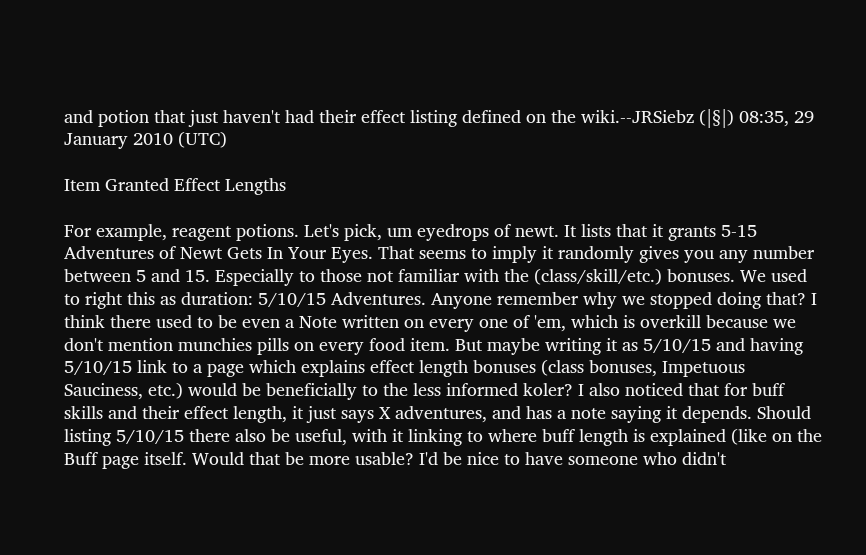and potion that just haven't had their effect listing defined on the wiki.--JRSiebz (|§|) 08:35, 29 January 2010 (UTC)

Item Granted Effect Lengths

For example, reagent potions. Let's pick, um eyedrops of newt. It lists that it grants 5-15 Adventures of Newt Gets In Your Eyes. That seems to imply it randomly gives you any number between 5 and 15. Especially to those not familiar with the (class/skill/etc.) bonuses. We used to right this as duration: 5/10/15 Adventures. Anyone remember why we stopped doing that? I think there used to be even a Note written on every one of 'em, which is overkill because we don't mention munchies pills on every food item. But maybe writing it as 5/10/15 and having 5/10/15 link to a page which explains effect length bonuses (class bonuses, Impetuous Sauciness, etc.) would be beneficially to the less informed koler? I also noticed that for buff skills and their effect length, it just says X adventures, and has a note saying it depends. Should listing 5/10/15 there also be useful, with it linking to where buff length is explained (like on the Buff page itself. Would that be more usable? I'd be nice to have someone who didn't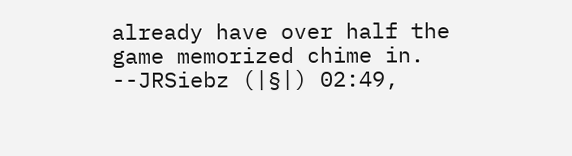already have over half the game memorized chime in. --JRSiebz (|§|) 02:49,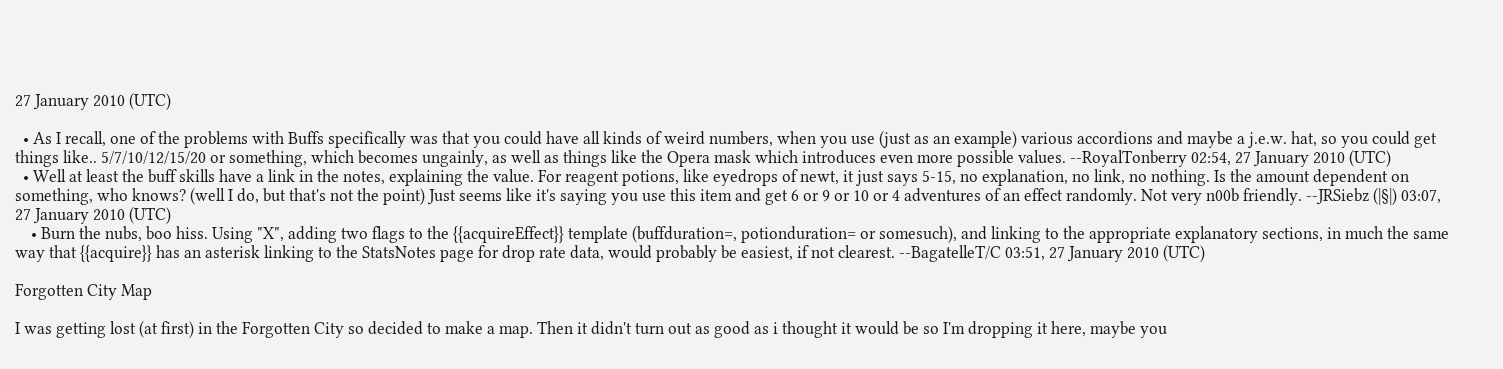27 January 2010 (UTC)

  • As I recall, one of the problems with Buffs specifically was that you could have all kinds of weird numbers, when you use (just as an example) various accordions and maybe a j.e.w. hat, so you could get things like.. 5/7/10/12/15/20 or something, which becomes ungainly, as well as things like the Opera mask which introduces even more possible values. --RoyalTonberry 02:54, 27 January 2010 (UTC)
  • Well at least the buff skills have a link in the notes, explaining the value. For reagent potions, like eyedrops of newt, it just says 5-15, no explanation, no link, no nothing. Is the amount dependent on something, who knows? (well I do, but that's not the point) Just seems like it's saying you use this item and get 6 or 9 or 10 or 4 adventures of an effect randomly. Not very n00b friendly. --JRSiebz (|§|) 03:07, 27 January 2010 (UTC)
    • Burn the nubs, boo hiss. Using "X", adding two flags to the {{acquireEffect}} template (buffduration=, potionduration= or somesuch), and linking to the appropriate explanatory sections, in much the same way that {{acquire}} has an asterisk linking to the StatsNotes page for drop rate data, would probably be easiest, if not clearest. --BagatelleT/C 03:51, 27 January 2010 (UTC)

Forgotten City Map

I was getting lost (at first) in the Forgotten City so decided to make a map. Then it didn't turn out as good as i thought it would be so I'm dropping it here, maybe you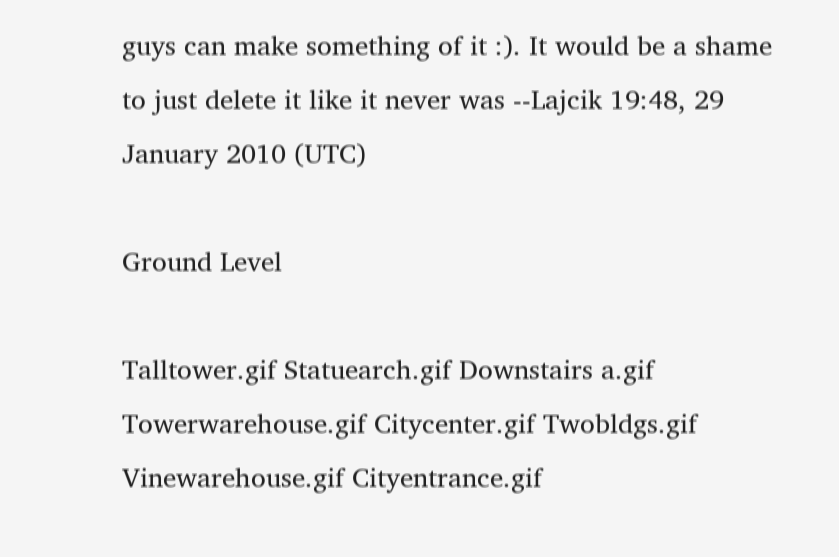guys can make something of it :). It would be a shame to just delete it like it never was --Lajcik 19:48, 29 January 2010 (UTC)

Ground Level

Talltower.gif Statuearch.gif Downstairs a.gif
Towerwarehouse.gif Citycenter.gif Twobldgs.gif
Vinewarehouse.gif Cityentrance.gif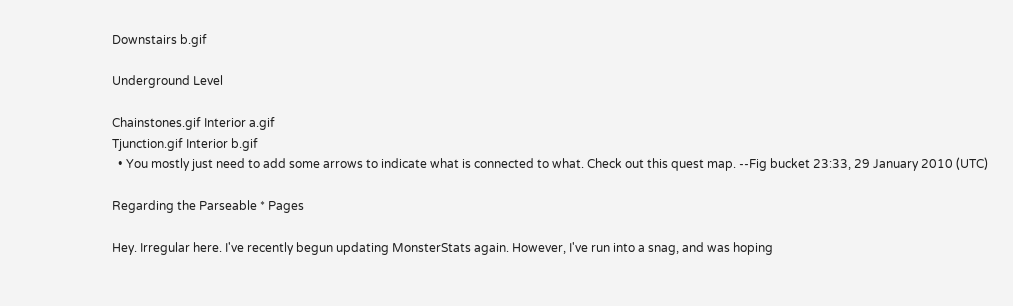Downstairs b.gif

Underground Level

Chainstones.gif Interior a.gif
Tjunction.gif Interior b.gif
  • You mostly just need to add some arrows to indicate what is connected to what. Check out this quest map. --Fig bucket 23:33, 29 January 2010 (UTC)

Regarding the Parseable * Pages

Hey. Irregular here. I've recently begun updating MonsterStats again. However, I've run into a snag, and was hoping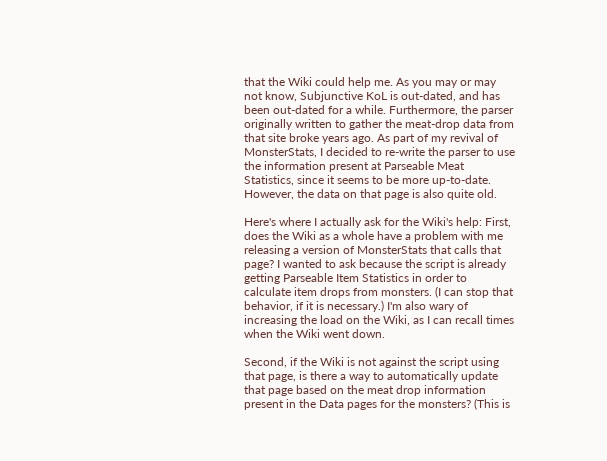that the Wiki could help me. As you may or may not know, Subjunctive KoL is out-dated, and has been out-dated for a while. Furthermore, the parser originally written to gather the meat-drop data from that site broke years ago. As part of my revival of MonsterStats, I decided to re-write the parser to use the information present at Parseable Meat Statistics, since it seems to be more up-to-date. However, the data on that page is also quite old.

Here's where I actually ask for the Wiki's help: First, does the Wiki as a whole have a problem with me releasing a version of MonsterStats that calls that page? I wanted to ask because the script is already getting Parseable Item Statistics in order to calculate item drops from monsters. (I can stop that behavior, if it is necessary.) I'm also wary of increasing the load on the Wiki, as I can recall times when the Wiki went down.

Second, if the Wiki is not against the script using that page, is there a way to automatically update that page based on the meat drop information present in the Data pages for the monsters? (This is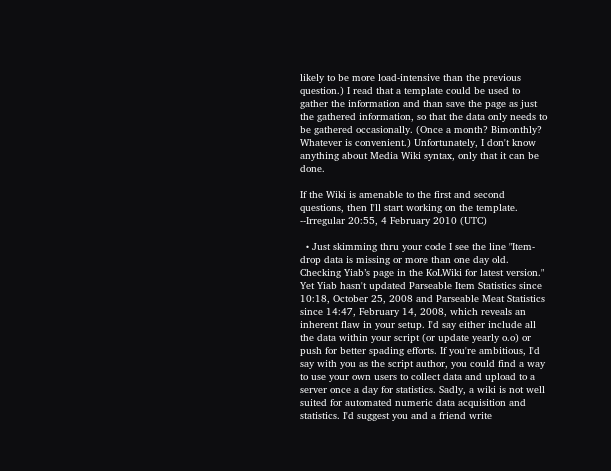likely to be more load-intensive than the previous question.) I read that a template could be used to gather the information and than save the page as just the gathered information, so that the data only needs to be gathered occasionally. (Once a month? Bimonthly? Whatever is convenient.) Unfortunately, I don't know anything about Media Wiki syntax, only that it can be done.

If the Wiki is amenable to the first and second questions, then I'll start working on the template. --Irregular 20:55, 4 February 2010 (UTC)

  • Just skimming thru your code I see the line "Item-drop data is missing or more than one day old. Checking Yiab’s page in the KoLWiki for latest version." Yet Yiab hasn't updated Parseable Item Statistics since 10:18, October 25, 2008 and Parseable Meat Statistics since 14:47, February 14, 2008, which reveals an inherent flaw in your setup. I'd say either include all the data within your script (or update yearly o.o) or push for better spading efforts. If you're ambitious, I'd say with you as the script author, you could find a way to use your own users to collect data and upload to a server once a day for statistics. Sadly, a wiki is not well suited for automated numeric data acquisition and statistics. I'd suggest you and a friend write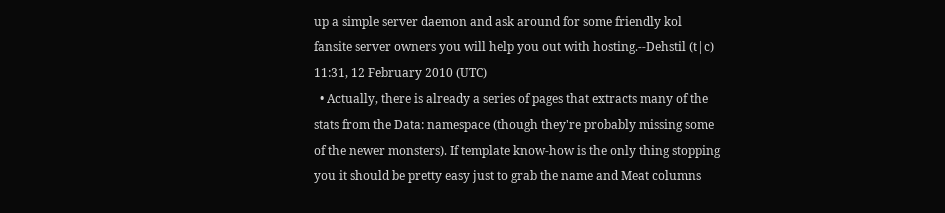up a simple server daemon and ask around for some friendly kol fansite server owners you will help you out with hosting.--Dehstil (t|c) 11:31, 12 February 2010 (UTC)
  • Actually, there is already a series of pages that extracts many of the stats from the Data: namespace (though they're probably missing some of the newer monsters). If template know-how is the only thing stopping you it should be pretty easy just to grab the name and Meat columns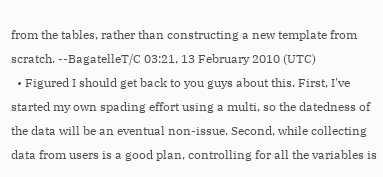from the tables, rather than constructing a new template from scratch. --BagatelleT/C 03:21, 13 February 2010 (UTC)
  • Figured I should get back to you guys about this. First, I've started my own spading effort using a multi, so the datedness of the data will be an eventual non-issue. Second, while collecting data from users is a good plan, controlling for all the variables is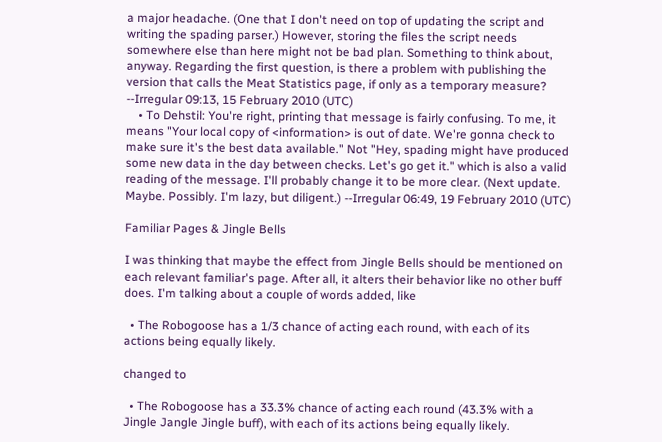a major headache. (One that I don't need on top of updating the script and writing the spading parser.) However, storing the files the script needs somewhere else than here might not be bad plan. Something to think about, anyway. Regarding the first question, is there a problem with publishing the version that calls the Meat Statistics page, if only as a temporary measure? --Irregular 09:13, 15 February 2010 (UTC)
    • To Dehstil: You're right, printing that message is fairly confusing. To me, it means "Your local copy of <information> is out of date. We're gonna check to make sure it's the best data available." Not "Hey, spading might have produced some new data in the day between checks. Let's go get it." which is also a valid reading of the message. I'll probably change it to be more clear. (Next update. Maybe. Possibly. I'm lazy, but diligent.) --Irregular 06:49, 19 February 2010 (UTC)

Familiar Pages & Jingle Bells

I was thinking that maybe the effect from Jingle Bells should be mentioned on each relevant familiar's page. After all, it alters their behavior like no other buff does. I'm talking about a couple of words added, like

  • The Robogoose has a 1/3 chance of acting each round, with each of its actions being equally likely.

changed to

  • The Robogoose has a 33.3% chance of acting each round (43.3% with a Jingle Jangle Jingle buff), with each of its actions being equally likely.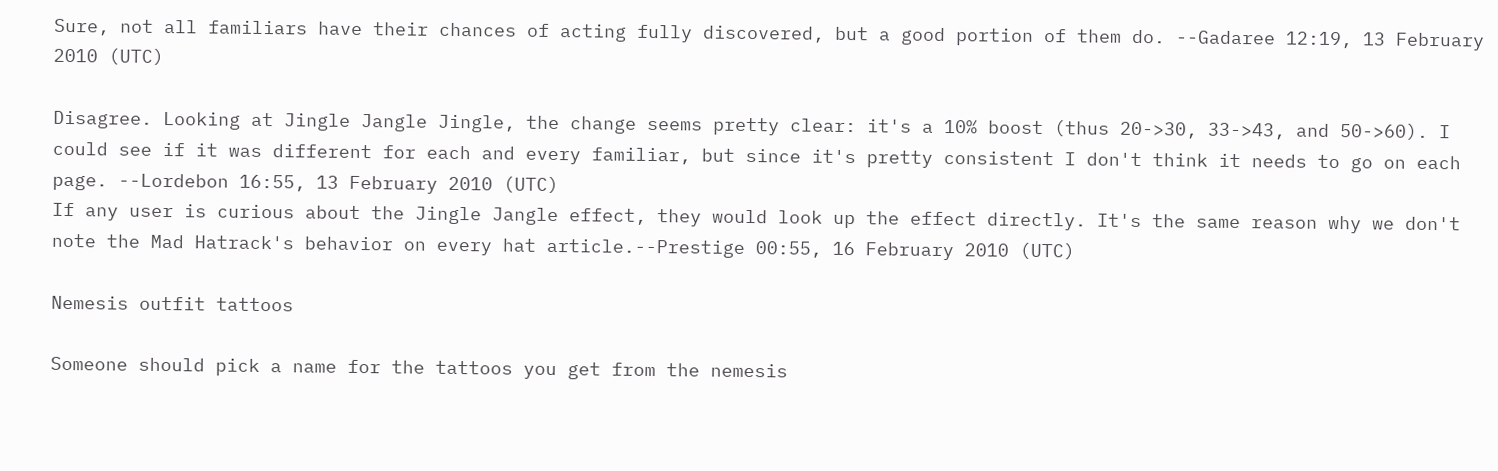Sure, not all familiars have their chances of acting fully discovered, but a good portion of them do. --Gadaree 12:19, 13 February 2010 (UTC)

Disagree. Looking at Jingle Jangle Jingle, the change seems pretty clear: it's a 10% boost (thus 20->30, 33->43, and 50->60). I could see if it was different for each and every familiar, but since it's pretty consistent I don't think it needs to go on each page. --Lordebon 16:55, 13 February 2010 (UTC)
If any user is curious about the Jingle Jangle effect, they would look up the effect directly. It's the same reason why we don't note the Mad Hatrack's behavior on every hat article.--Prestige 00:55, 16 February 2010 (UTC)

Nemesis outfit tattoos

Someone should pick a name for the tattoos you get from the nemesis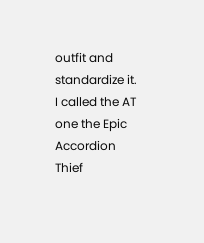outfit and standardize it. I called the AT one the Epic Accordion Thief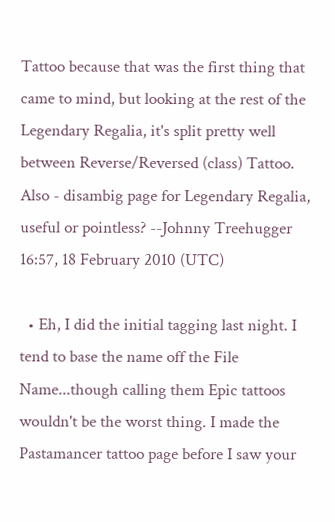Tattoo because that was the first thing that came to mind, but looking at the rest of the Legendary Regalia, it's split pretty well between Reverse/Reversed (class) Tattoo. Also - disambig page for Legendary Regalia, useful or pointless? --Johnny Treehugger 16:57, 18 February 2010 (UTC)

  • Eh, I did the initial tagging last night. I tend to base the name off the File Name...though calling them Epic tattoos wouldn't be the worst thing. I made the Pastamancer tattoo page before I saw your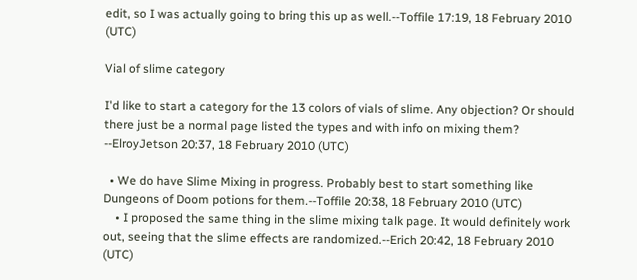edit, so I was actually going to bring this up as well.--Toffile 17:19, 18 February 2010 (UTC)

Vial of slime category

I'd like to start a category for the 13 colors of vials of slime. Any objection? Or should there just be a normal page listed the types and with info on mixing them? --ElroyJetson 20:37, 18 February 2010 (UTC)

  • We do have Slime Mixing in progress. Probably best to start something like Dungeons of Doom potions for them.--Toffile 20:38, 18 February 2010 (UTC)
    • I proposed the same thing in the slime mixing talk page. It would definitely work out, seeing that the slime effects are randomized.--Erich 20:42, 18 February 2010 (UTC)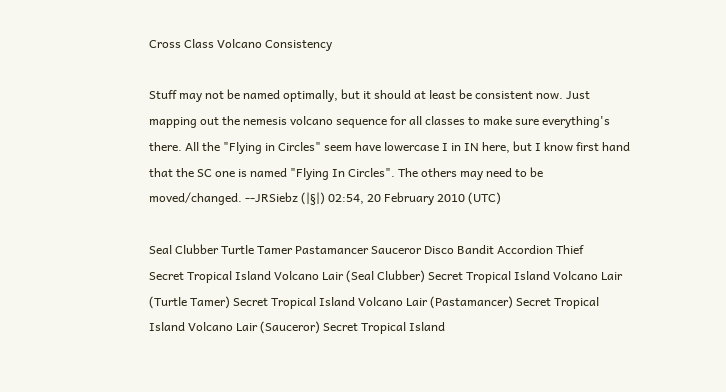Cross Class Volcano Consistency

Stuff may not be named optimally, but it should at least be consistent now. Just mapping out the nemesis volcano sequence for all classes to make sure everything's there. All the "Flying in Circles" seem have lowercase I in IN here, but I know first hand that the SC one is named "Flying In Circles". The others may need to be moved/changed. --JRSiebz (|§|) 02:54, 20 February 2010 (UTC)

Seal Clubber Turtle Tamer Pastamancer Sauceror Disco Bandit Accordion Thief
Secret Tropical Island Volcano Lair (Seal Clubber) Secret Tropical Island Volcano Lair (Turtle Tamer) Secret Tropical Island Volcano Lair (Pastamancer) Secret Tropical Island Volcano Lair (Sauceror) Secret Tropical Island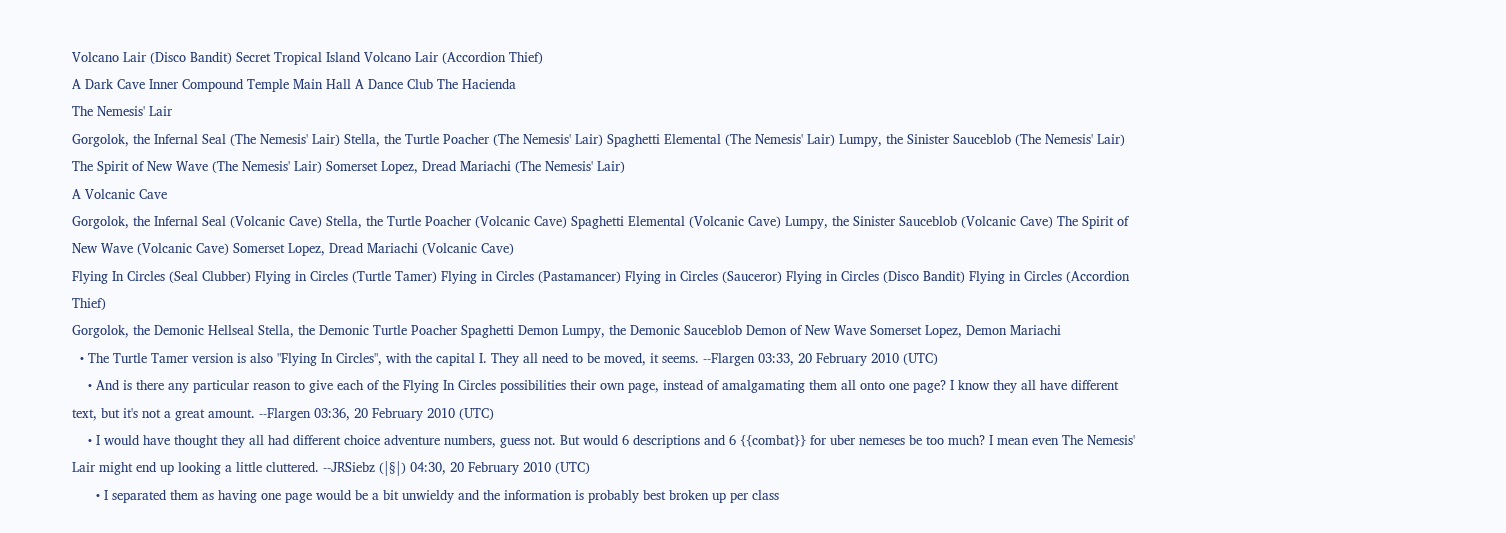Volcano Lair (Disco Bandit) Secret Tropical Island Volcano Lair (Accordion Thief)
A Dark Cave Inner Compound Temple Main Hall A Dance Club The Hacienda
The Nemesis' Lair
Gorgolok, the Infernal Seal (The Nemesis' Lair) Stella, the Turtle Poacher (The Nemesis' Lair) Spaghetti Elemental (The Nemesis' Lair) Lumpy, the Sinister Sauceblob (The Nemesis' Lair) The Spirit of New Wave (The Nemesis' Lair) Somerset Lopez, Dread Mariachi (The Nemesis' Lair)
A Volcanic Cave
Gorgolok, the Infernal Seal (Volcanic Cave) Stella, the Turtle Poacher (Volcanic Cave) Spaghetti Elemental (Volcanic Cave) Lumpy, the Sinister Sauceblob (Volcanic Cave) The Spirit of New Wave (Volcanic Cave) Somerset Lopez, Dread Mariachi (Volcanic Cave)
Flying In Circles (Seal Clubber) Flying in Circles (Turtle Tamer) Flying in Circles (Pastamancer) Flying in Circles (Sauceror) Flying in Circles (Disco Bandit) Flying in Circles (Accordion Thief)
Gorgolok, the Demonic Hellseal Stella, the Demonic Turtle Poacher Spaghetti Demon Lumpy, the Demonic Sauceblob Demon of New Wave Somerset Lopez, Demon Mariachi
  • The Turtle Tamer version is also "Flying In Circles", with the capital I. They all need to be moved, it seems. --Flargen 03:33, 20 February 2010 (UTC)
    • And is there any particular reason to give each of the Flying In Circles possibilities their own page, instead of amalgamating them all onto one page? I know they all have different text, but it's not a great amount. --Flargen 03:36, 20 February 2010 (UTC)
    • I would have thought they all had different choice adventure numbers, guess not. But would 6 descriptions and 6 {{combat}} for uber nemeses be too much? I mean even The Nemesis' Lair might end up looking a little cluttered. --JRSiebz (|§|) 04:30, 20 February 2010 (UTC)
      • I separated them as having one page would be a bit unwieldy and the information is probably best broken up per class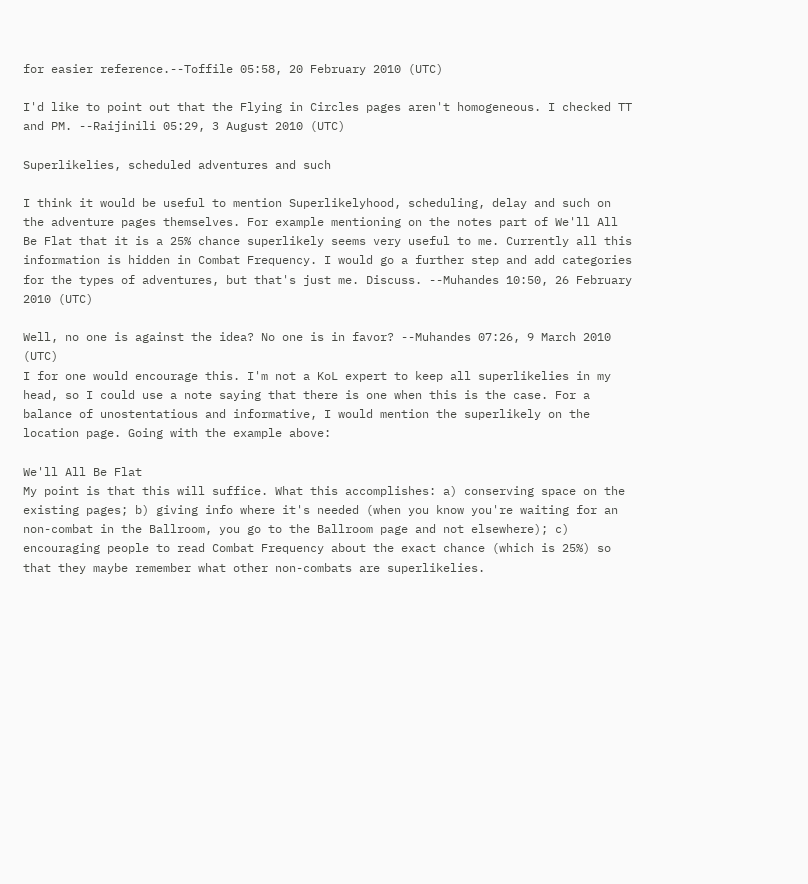for easier reference.--Toffile 05:58, 20 February 2010 (UTC)

I'd like to point out that the Flying in Circles pages aren't homogeneous. I checked TT and PM. --Raijinili 05:29, 3 August 2010 (UTC)

Superlikelies, scheduled adventures and such

I think it would be useful to mention Superlikelyhood, scheduling, delay and such on the adventure pages themselves. For example mentioning on the notes part of We'll All Be Flat that it is a 25% chance superlikely seems very useful to me. Currently all this information is hidden in Combat Frequency. I would go a further step and add categories for the types of adventures, but that's just me. Discuss. --Muhandes 10:50, 26 February 2010 (UTC)

Well, no one is against the idea? No one is in favor? --Muhandes 07:26, 9 March 2010 (UTC)
I for one would encourage this. I'm not a KoL expert to keep all superlikelies in my head, so I could use a note saying that there is one when this is the case. For a balance of unostentatious and informative, I would mention the superlikely on the location page. Going with the example above:

We'll All Be Flat
My point is that this will suffice. What this accomplishes: a) conserving space on the existing pages; b) giving info where it's needed (when you know you're waiting for an non-combat in the Ballroom, you go to the Ballroom page and not elsewhere); c) encouraging people to read Combat Frequency about the exact chance (which is 25%) so that they maybe remember what other non-combats are superlikelies.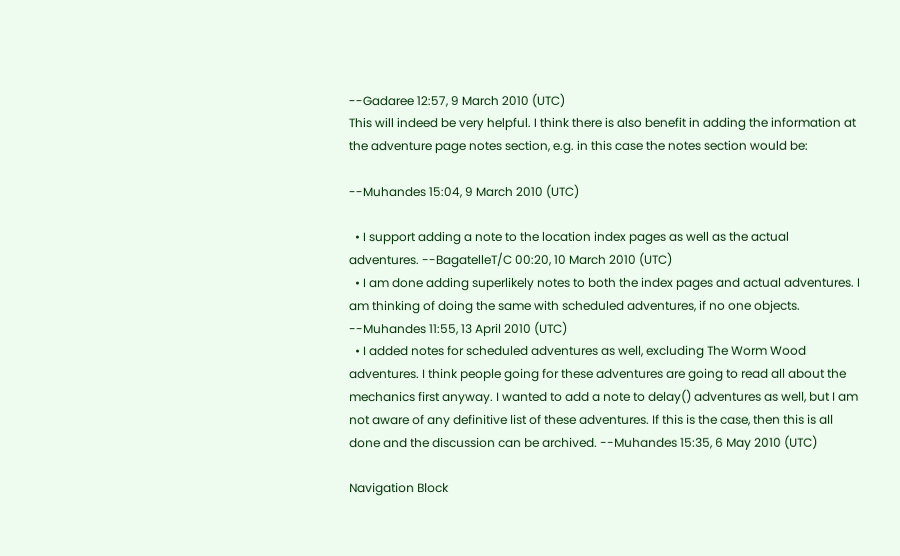--Gadaree 12:57, 9 March 2010 (UTC)
This will indeed be very helpful. I think there is also benefit in adding the information at the adventure page notes section, e.g. in this case the notes section would be:

--Muhandes 15:04, 9 March 2010 (UTC)

  • I support adding a note to the location index pages as well as the actual adventures. --BagatelleT/C 00:20, 10 March 2010 (UTC)
  • I am done adding superlikely notes to both the index pages and actual adventures. I am thinking of doing the same with scheduled adventures, if no one objects. --Muhandes 11:55, 13 April 2010 (UTC)
  • I added notes for scheduled adventures as well, excluding The Worm Wood adventures. I think people going for these adventures are going to read all about the mechanics first anyway. I wanted to add a note to delay() adventures as well, but I am not aware of any definitive list of these adventures. If this is the case, then this is all done and the discussion can be archived. --Muhandes 15:35, 6 May 2010 (UTC)

Navigation Block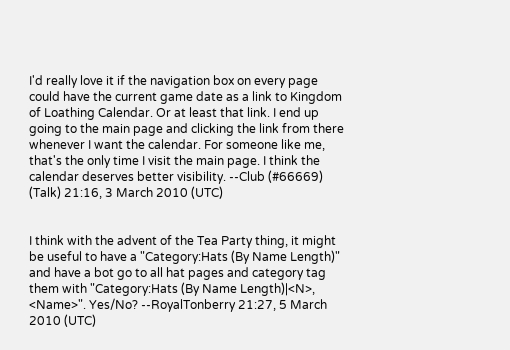I'd really love it if the navigation box on every page could have the current game date as a link to Kingdom of Loathing Calendar. Or at least that link. I end up going to the main page and clicking the link from there whenever I want the calendar. For someone like me, that's the only time I visit the main page. I think the calendar deserves better visibility. --Club (#66669) (Talk) 21:16, 3 March 2010 (UTC)


I think with the advent of the Tea Party thing, it might be useful to have a "Category:Hats (By Name Length)" and have a bot go to all hat pages and category tag them with "Category:Hats (By Name Length)|<N>, <Name>". Yes/No? --RoyalTonberry 21:27, 5 March 2010 (UTC)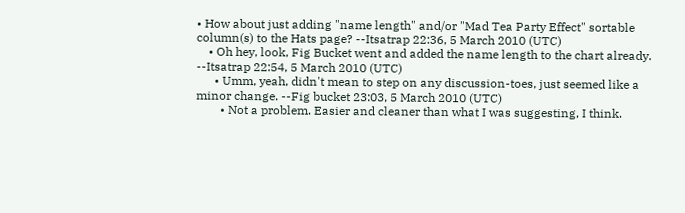• How about just adding "name length" and/or "Mad Tea Party Effect" sortable column(s) to the Hats page? --Itsatrap 22:36, 5 March 2010 (UTC)
    • Oh hey, look, Fig Bucket went and added the name length to the chart already. --Itsatrap 22:54, 5 March 2010 (UTC)
      • Umm, yeah, didn't mean to step on any discussion-toes, just seemed like a minor change. --Fig bucket 23:03, 5 March 2010 (UTC)
        • Not a problem. Easier and cleaner than what I was suggesting, I think.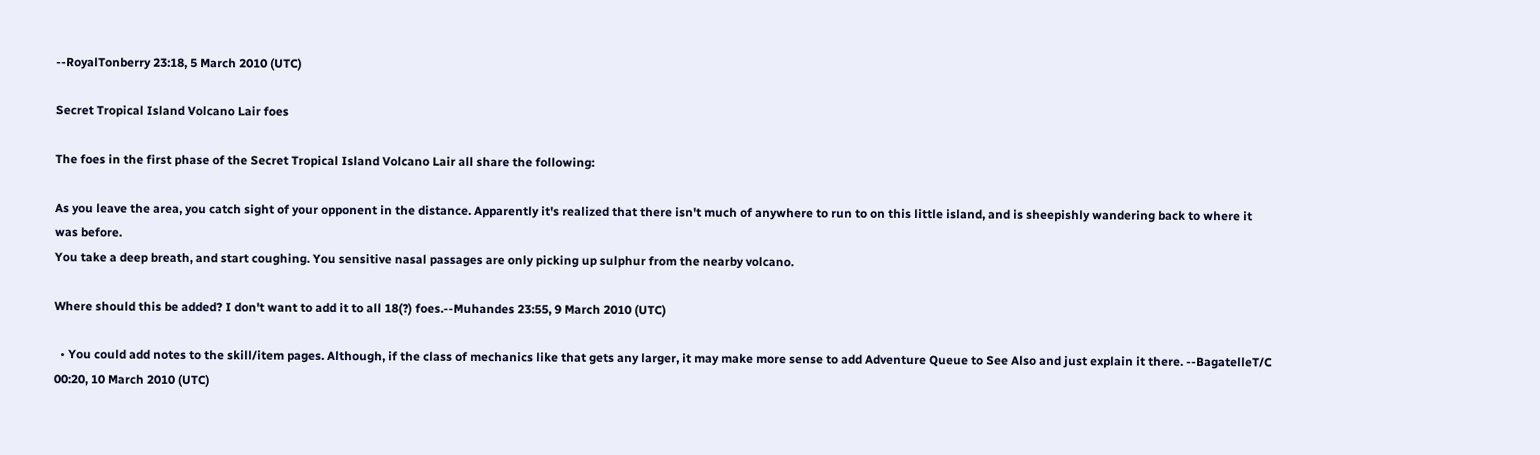--RoyalTonberry 23:18, 5 March 2010 (UTC)

Secret Tropical Island Volcano Lair foes

The foes in the first phase of the Secret Tropical Island Volcano Lair all share the following:

As you leave the area, you catch sight of your opponent in the distance. Apparently it's realized that there isn't much of anywhere to run to on this little island, and is sheepishly wandering back to where it was before.
You take a deep breath, and start coughing. You sensitive nasal passages are only picking up sulphur from the nearby volcano.

Where should this be added? I don't want to add it to all 18(?) foes.--Muhandes 23:55, 9 March 2010 (UTC)

  • You could add notes to the skill/item pages. Although, if the class of mechanics like that gets any larger, it may make more sense to add Adventure Queue to See Also and just explain it there. --BagatelleT/C 00:20, 10 March 2010 (UTC)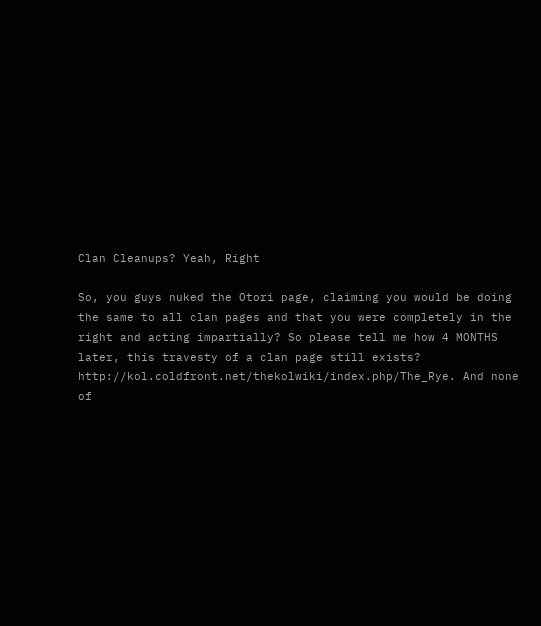Clan Cleanups? Yeah, Right

So, you guys nuked the Otori page, claiming you would be doing the same to all clan pages and that you were completely in the right and acting impartially? So please tell me how 4 MONTHS later, this travesty of a clan page still exists? http://kol.coldfront.net/thekolwiki/index.php/The_Rye. And none of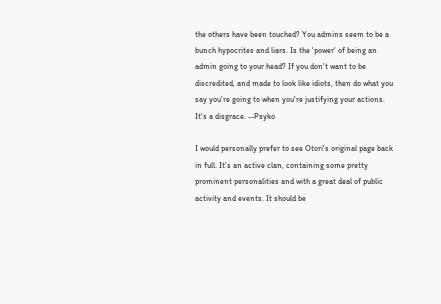the others have been touched? You admins seem to be a bunch hypocrites and liars. Is the 'power' of being an admin going to your head? If you don't want to be discredited, and made to look like idiots, then do what you say you're going to when you're justifying your actions. It's a disgrace. --Psyko

I would personally prefer to see Otori's original page back in full. It's an active clan, containing some pretty prominent personalities and with a great deal of public activity and events. It should be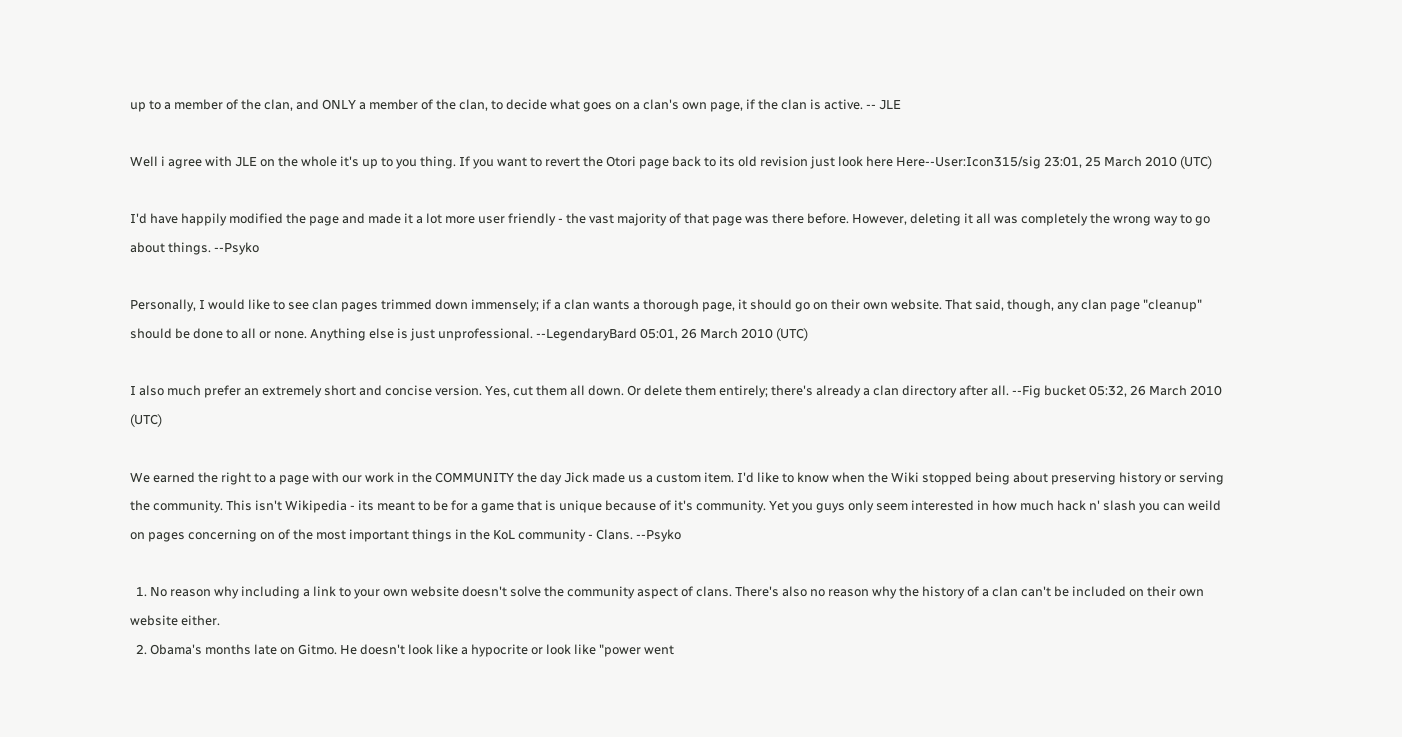up to a member of the clan, and ONLY a member of the clan, to decide what goes on a clan's own page, if the clan is active. -- JLE

Well i agree with JLE on the whole it's up to you thing. If you want to revert the Otori page back to its old revision just look here Here--User:Icon315/sig 23:01, 25 March 2010 (UTC)

I'd have happily modified the page and made it a lot more user friendly - the vast majority of that page was there before. However, deleting it all was completely the wrong way to go about things. --Psyko

Personally, I would like to see clan pages trimmed down immensely; if a clan wants a thorough page, it should go on their own website. That said, though, any clan page "cleanup" should be done to all or none. Anything else is just unprofessional. --LegendaryBard 05:01, 26 March 2010 (UTC)

I also much prefer an extremely short and concise version. Yes, cut them all down. Or delete them entirely; there's already a clan directory after all. --Fig bucket 05:32, 26 March 2010 (UTC)

We earned the right to a page with our work in the COMMUNITY the day Jick made us a custom item. I'd like to know when the Wiki stopped being about preserving history or serving the community. This isn't Wikipedia - its meant to be for a game that is unique because of it's community. Yet you guys only seem interested in how much hack n' slash you can weild on pages concerning on of the most important things in the KoL community - Clans. --Psyko

  1. No reason why including a link to your own website doesn't solve the community aspect of clans. There's also no reason why the history of a clan can't be included on their own website either.
  2. Obama's months late on Gitmo. He doesn't look like a hypocrite or look like "power went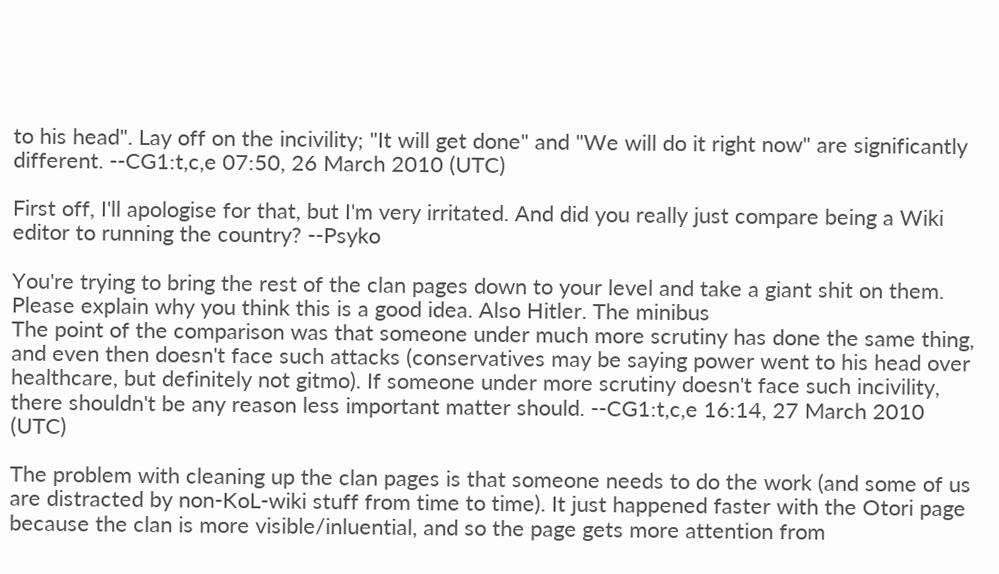to his head". Lay off on the incivility; "It will get done" and "We will do it right now" are significantly different. --CG1:t,c,e 07:50, 26 March 2010 (UTC)

First off, I'll apologise for that, but I'm very irritated. And did you really just compare being a Wiki editor to running the country? --Psyko

You're trying to bring the rest of the clan pages down to your level and take a giant shit on them. Please explain why you think this is a good idea. Also Hitler. The minibus
The point of the comparison was that someone under much more scrutiny has done the same thing, and even then doesn't face such attacks (conservatives may be saying power went to his head over healthcare, but definitely not gitmo). If someone under more scrutiny doesn't face such incivility, there shouldn't be any reason less important matter should. --CG1:t,c,e 16:14, 27 March 2010 (UTC)

The problem with cleaning up the clan pages is that someone needs to do the work (and some of us are distracted by non-KoL-wiki stuff from time to time). It just happened faster with the Otori page because the clan is more visible/inluential, and so the page gets more attention from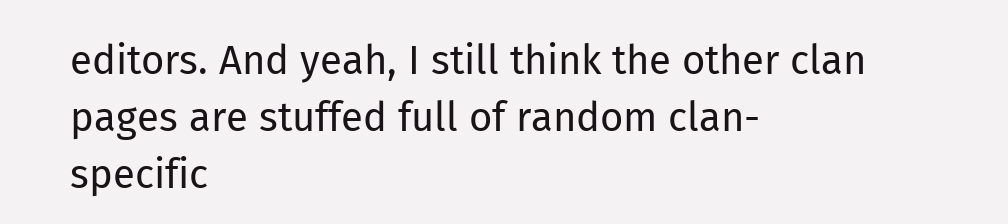editors. And yeah, I still think the other clan pages are stuffed full of random clan-specific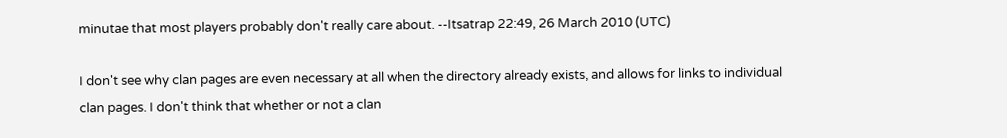minutae that most players probably don't really care about. --Itsatrap 22:49, 26 March 2010 (UTC)

I don't see why clan pages are even necessary at all when the directory already exists, and allows for links to individual clan pages. I don't think that whether or not a clan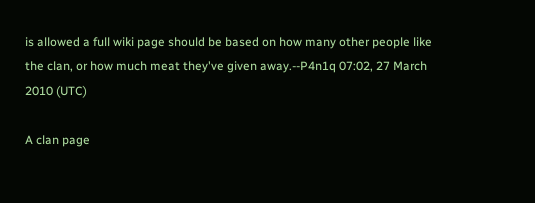is allowed a full wiki page should be based on how many other people like the clan, or how much meat they've given away.--P4n1q 07:02, 27 March 2010 (UTC)

A clan page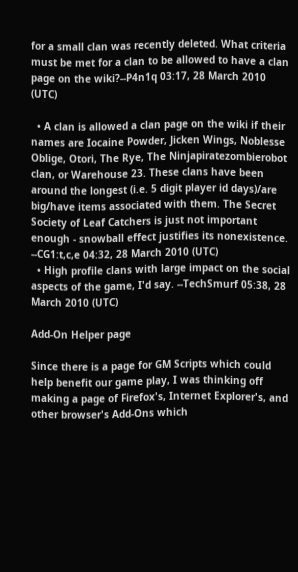for a small clan was recently deleted. What criteria must be met for a clan to be allowed to have a clan page on the wiki?--P4n1q 03:17, 28 March 2010 (UTC)

  • A clan is allowed a clan page on the wiki if their names are Iocaine Powder, Jicken Wings, Noblesse Oblige, Otori, The Rye, The Ninjapiratezombierobot clan, or Warehouse 23. These clans have been around the longest (i.e. 5 digit player id days)/are big/have items associated with them. The Secret Society of Leaf Catchers is just not important enough - snowball effect justifies its nonexistence. --CG1:t,c,e 04:32, 28 March 2010 (UTC)
  • High profile clans with large impact on the social aspects of the game, I'd say. --TechSmurf 05:38, 28 March 2010 (UTC)

Add-On Helper page

Since there is a page for GM Scripts which could help benefit our game play, I was thinking off making a page of Firefox's, Internet Explorer's, and other browser's Add-Ons which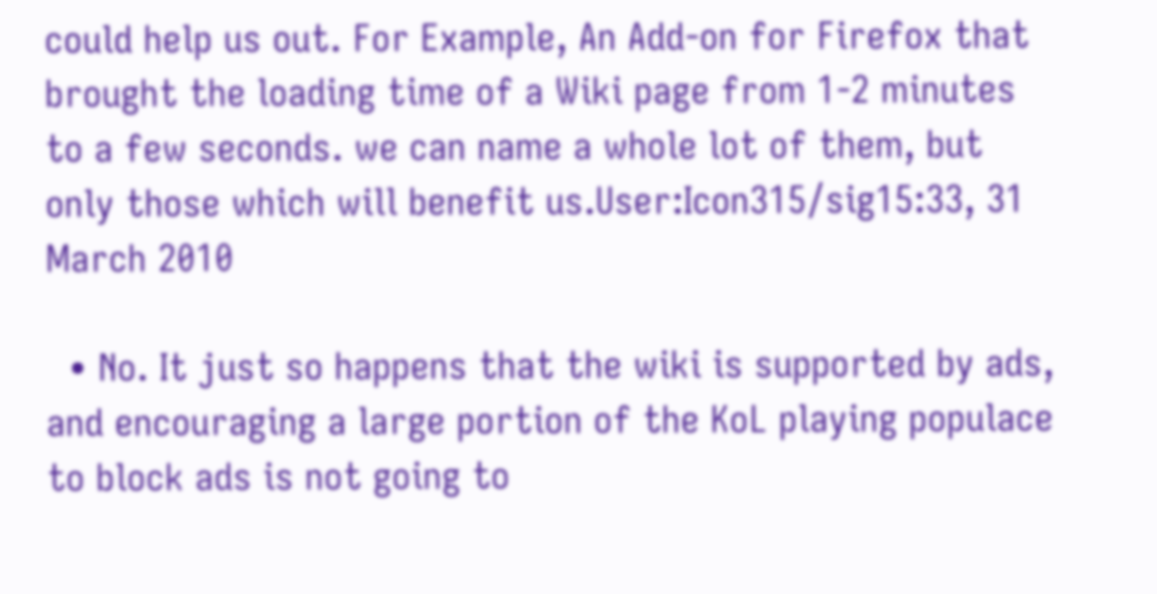could help us out. For Example, An Add-on for Firefox that brought the loading time of a Wiki page from 1-2 minutes to a few seconds. we can name a whole lot of them, but only those which will benefit us.User:Icon315/sig15:33, 31 March 2010

  • No. It just so happens that the wiki is supported by ads, and encouraging a large portion of the KoL playing populace to block ads is not going to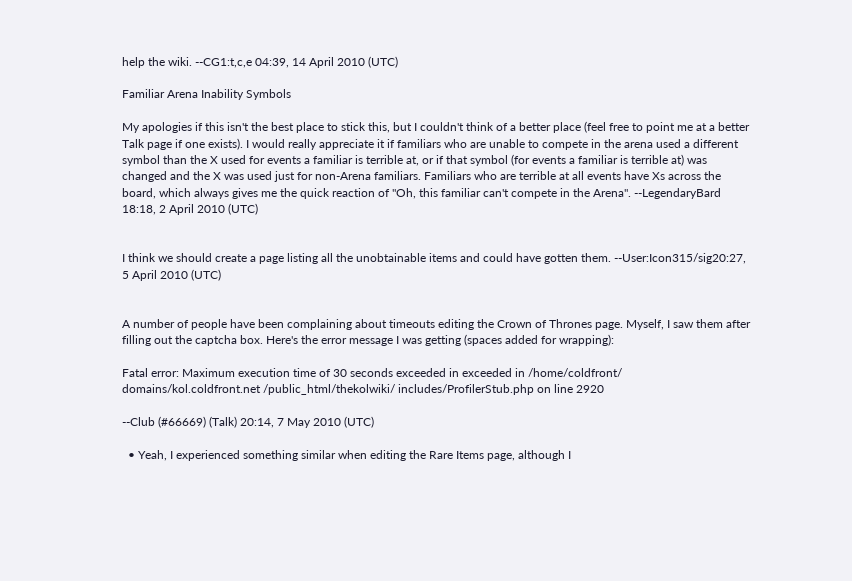help the wiki. --CG1:t,c,e 04:39, 14 April 2010 (UTC)

Familiar Arena Inability Symbols

My apologies if this isn't the best place to stick this, but I couldn't think of a better place (feel free to point me at a better Talk page if one exists). I would really appreciate it if familiars who are unable to compete in the arena used a different symbol than the X used for events a familiar is terrible at, or if that symbol (for events a familiar is terrible at) was changed and the X was used just for non-Arena familiars. Familiars who are terrible at all events have Xs across the board, which always gives me the quick reaction of "Oh, this familiar can't compete in the Arena". --LegendaryBard 18:18, 2 April 2010 (UTC)


I think we should create a page listing all the unobtainable items and could have gotten them. --User:Icon315/sig20:27, 5 April 2010 (UTC)


A number of people have been complaining about timeouts editing the Crown of Thrones page. Myself, I saw them after filling out the captcha box. Here's the error message I was getting (spaces added for wrapping):

Fatal error: Maximum execution time of 30 seconds exceeded in exceeded in /home/coldfront/ domains/kol.coldfront.net /public_html/thekolwiki/ includes/ProfilerStub.php on line 2920

--Club (#66669) (Talk) 20:14, 7 May 2010 (UTC)

  • Yeah, I experienced something similar when editing the Rare Items page, although I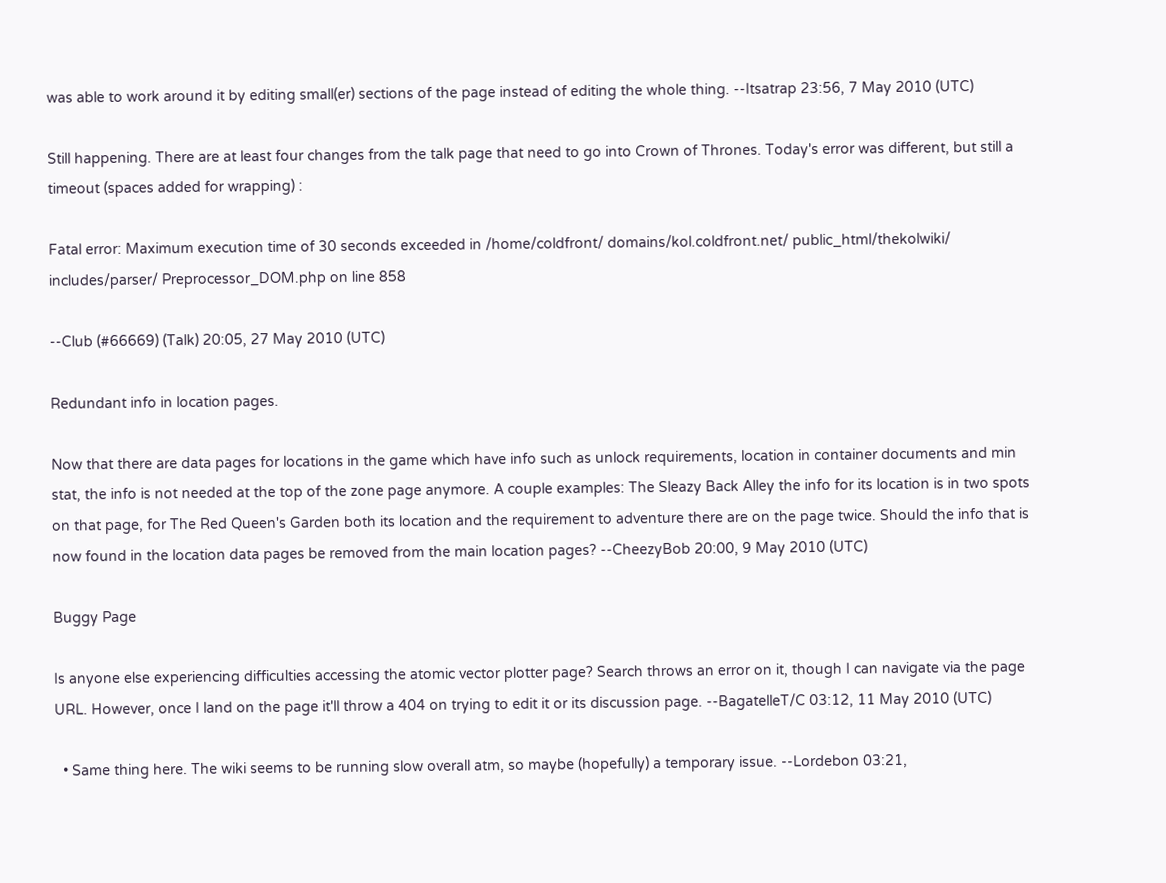was able to work around it by editing small(er) sections of the page instead of editing the whole thing. --Itsatrap 23:56, 7 May 2010 (UTC)

Still happening. There are at least four changes from the talk page that need to go into Crown of Thrones. Today's error was different, but still a timeout (spaces added for wrapping) :

Fatal error: Maximum execution time of 30 seconds exceeded in /home/coldfront/ domains/kol.coldfront.net/ public_html/thekolwiki/ includes/parser/ Preprocessor_DOM.php on line 858

--Club (#66669) (Talk) 20:05, 27 May 2010 (UTC)

Redundant info in location pages.

Now that there are data pages for locations in the game which have info such as unlock requirements, location in container documents and min stat, the info is not needed at the top of the zone page anymore. A couple examples: The Sleazy Back Alley the info for its location is in two spots on that page, for The Red Queen's Garden both its location and the requirement to adventure there are on the page twice. Should the info that is now found in the location data pages be removed from the main location pages? --CheezyBob 20:00, 9 May 2010 (UTC)

Buggy Page

Is anyone else experiencing difficulties accessing the atomic vector plotter page? Search throws an error on it, though I can navigate via the page URL. However, once I land on the page it'll throw a 404 on trying to edit it or its discussion page. --BagatelleT/C 03:12, 11 May 2010 (UTC)

  • Same thing here. The wiki seems to be running slow overall atm, so maybe (hopefully) a temporary issue. --Lordebon 03:21,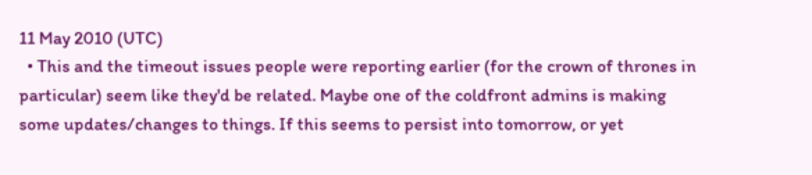11 May 2010 (UTC)
  • This and the timeout issues people were reporting earlier (for the crown of thrones in particular) seem like they'd be related. Maybe one of the coldfront admins is making some updates/changes to things. If this seems to persist into tomorrow, or yet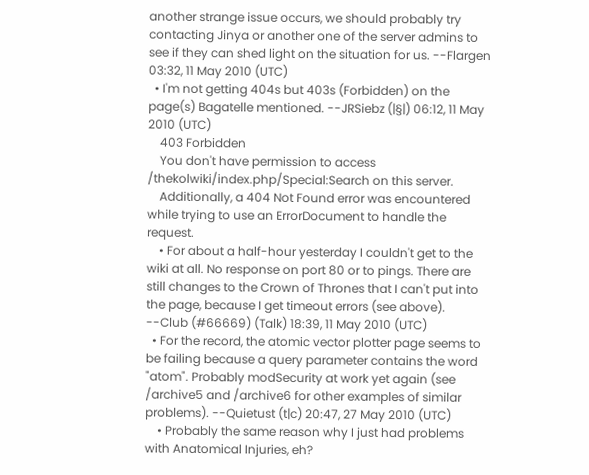another strange issue occurs, we should probably try contacting Jinya or another one of the server admins to see if they can shed light on the situation for us. --Flargen 03:32, 11 May 2010 (UTC)
  • I'm not getting 404s but 403s (Forbidden) on the page(s) Bagatelle mentioned. --JRSiebz (|§|) 06:12, 11 May 2010 (UTC)
    403 Forbidden
    You don't have permission to access /thekolwiki/index.php/Special:Search on this server.
    Additionally, a 404 Not Found error was encountered while trying to use an ErrorDocument to handle the request.
    • For about a half-hour yesterday I couldn't get to the wiki at all. No response on port 80 or to pings. There are still changes to the Crown of Thrones that I can't put into the page, because I get timeout errors (see above). --Club (#66669) (Talk) 18:39, 11 May 2010 (UTC)
  • For the record, the atomic vector plotter page seems to be failing because a query parameter contains the word "atom". Probably modSecurity at work yet again (see /archive5 and /archive6 for other examples of similar problems). --Quietust (t|c) 20:47, 27 May 2010 (UTC)
    • Probably the same reason why I just had problems with Anatomical Injuries, eh?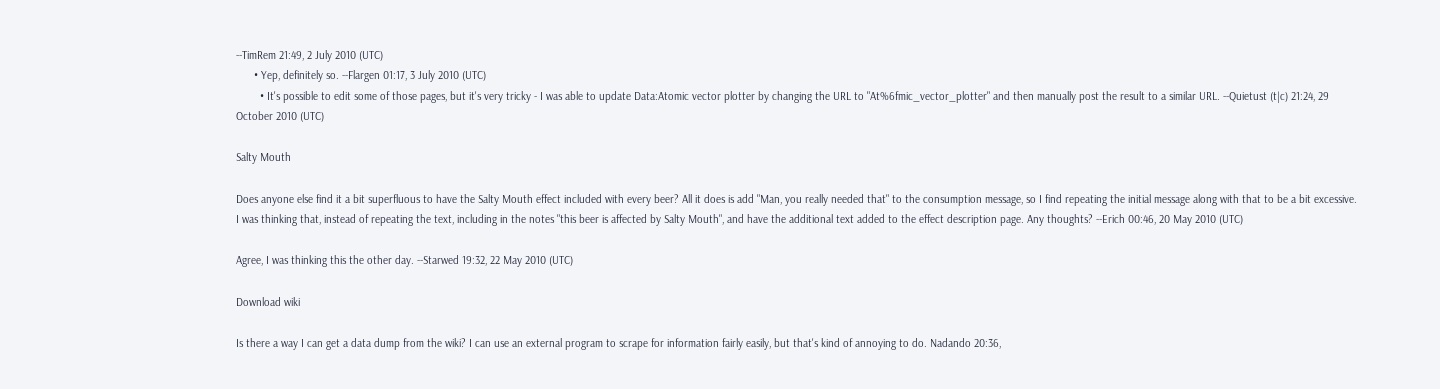--TimRem 21:49, 2 July 2010 (UTC)
      • Yep, definitely so. --Flargen 01:17, 3 July 2010 (UTC)
        • It's possible to edit some of those pages, but it's very tricky - I was able to update Data:Atomic vector plotter by changing the URL to "At%6fmic_vector_plotter" and then manually post the result to a similar URL. --Quietust (t|c) 21:24, 29 October 2010 (UTC)

Salty Mouth

Does anyone else find it a bit superfluous to have the Salty Mouth effect included with every beer? All it does is add "Man, you really needed that" to the consumption message, so I find repeating the initial message along with that to be a bit excessive. I was thinking that, instead of repeating the text, including in the notes "this beer is affected by Salty Mouth", and have the additional text added to the effect description page. Any thoughts? --Erich 00:46, 20 May 2010 (UTC)

Agree, I was thinking this the other day. --Starwed 19:32, 22 May 2010 (UTC)

Download wiki

Is there a way I can get a data dump from the wiki? I can use an external program to scrape for information fairly easily, but that's kind of annoying to do. Nadando 20:36,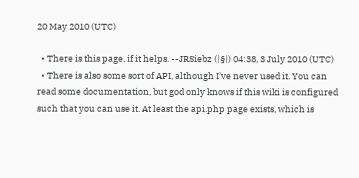20 May 2010 (UTC)

  • There is this page, if it helps. --JRSiebz (|§|) 04:38, 3 July 2010 (UTC)
  • There is also some sort of API, although I've never used it. You can read some documentation, but god only knows if this wiki is configured such that you can use it. At least the api.php page exists, which is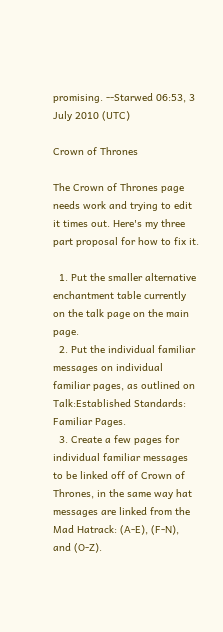promising. --Starwed 06:53, 3 July 2010 (UTC)

Crown of Thrones

The Crown of Thrones page needs work and trying to edit it times out. Here's my three part proposal for how to fix it.

  1. Put the smaller alternative enchantment table currently on the talk page on the main page.
  2. Put the individual familiar messages on individual familiar pages, as outlined on Talk:Established Standards: Familiar Pages.
  3. Create a few pages for individual familiar messages to be linked off of Crown of Thrones, in the same way hat messages are linked from the Mad Hatrack: (A-E), (F-N), and (O-Z).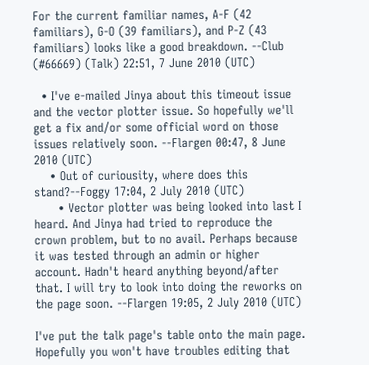For the current familiar names, A-F (42 familiars), G-O (39 familiars), and P-Z (43 familiars) looks like a good breakdown. --Club (#66669) (Talk) 22:51, 7 June 2010 (UTC)

  • I've e-mailed Jinya about this timeout issue and the vector plotter issue. So hopefully we'll get a fix and/or some official word on those issues relatively soon. --Flargen 00:47, 8 June 2010 (UTC)
    • Out of curiousity, where does this stand?--Foggy 17:04, 2 July 2010 (UTC)
      • Vector plotter was being looked into last I heard. And Jinya had tried to reproduce the crown problem, but to no avail. Perhaps because it was tested through an admin or higher account. Hadn't heard anything beyond/after that. I will try to look into doing the reworks on the page soon. --Flargen 19:05, 2 July 2010 (UTC)

I've put the talk page's table onto the main page. Hopefully you won't have troubles editing that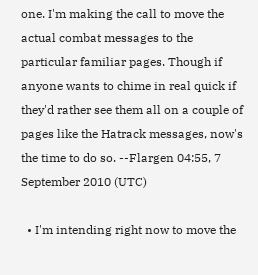one. I'm making the call to move the actual combat messages to the particular familiar pages. Though if anyone wants to chime in real quick if they'd rather see them all on a couple of pages like the Hatrack messages, now's the time to do so. --Flargen 04:55, 7 September 2010 (UTC)

  • I'm intending right now to move the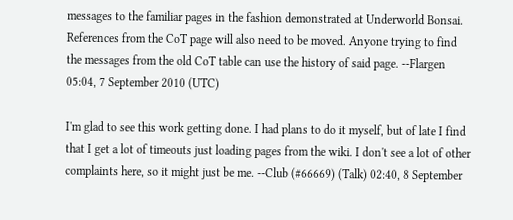messages to the familiar pages in the fashion demonstrated at Underworld Bonsai. References from the CoT page will also need to be moved. Anyone trying to find the messages from the old CoT table can use the history of said page. --Flargen 05:04, 7 September 2010 (UTC)

I'm glad to see this work getting done. I had plans to do it myself, but of late I find that I get a lot of timeouts just loading pages from the wiki. I don't see a lot of other complaints here, so it might just be me. --Club (#66669) (Talk) 02:40, 8 September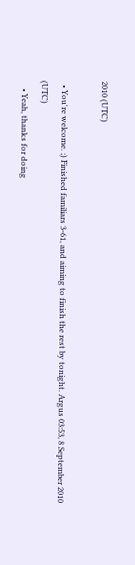2010 (UTC)

  • You're welcome. ;) Finished familiars 3-61, and aiming to finish the rest by tonight. Argus 03:53, 8 September 2010 (UTC)
    • Yeah, thanks for doing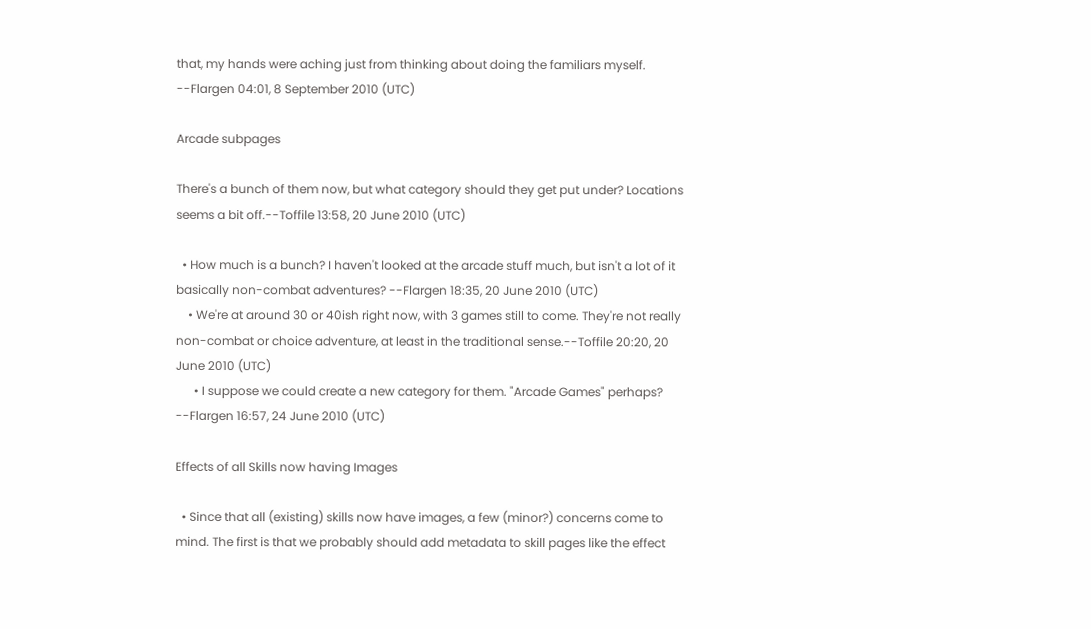that, my hands were aching just from thinking about doing the familiars myself. --Flargen 04:01, 8 September 2010 (UTC)

Arcade subpages

There's a bunch of them now, but what category should they get put under? Locations seems a bit off.--Toffile 13:58, 20 June 2010 (UTC)

  • How much is a bunch? I haven't looked at the arcade stuff much, but isn't a lot of it basically non-combat adventures? --Flargen 18:35, 20 June 2010 (UTC)
    • We're at around 30 or 40ish right now, with 3 games still to come. They're not really non-combat or choice adventure, at least in the traditional sense.--Toffile 20:20, 20 June 2010 (UTC)
      • I suppose we could create a new category for them. "Arcade Games" perhaps? --Flargen 16:57, 24 June 2010 (UTC)

Effects of all Skills now having Images

  • Since that all (existing) skills now have images, a few (minor?) concerns come to mind. The first is that we probably should add metadata to skill pages like the effect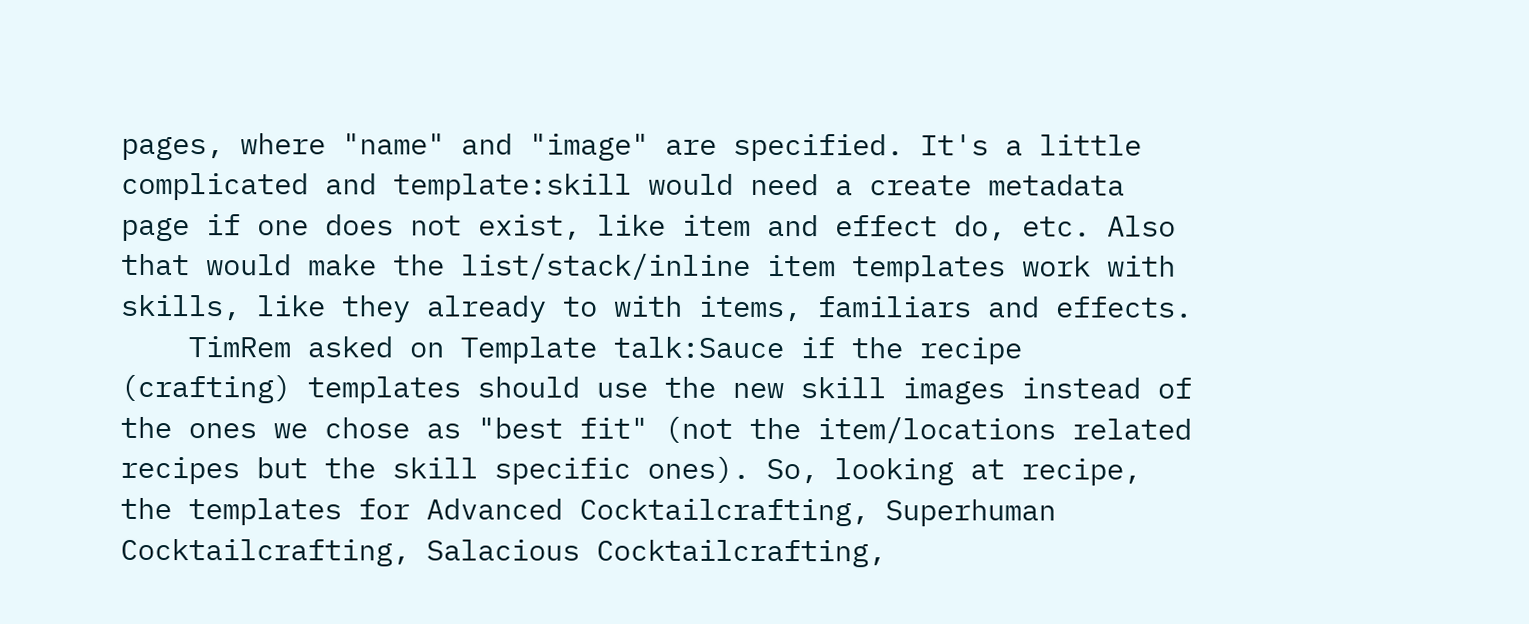pages, where "name" and "image" are specified. It's a little complicated and template:skill would need a create metadata page if one does not exist, like item and effect do, etc. Also that would make the list/stack/inline item templates work with skills, like they already to with items, familiars and effects.
    TimRem asked on Template talk:Sauce if the recipe (crafting) templates should use the new skill images instead of the ones we chose as "best fit" (not the item/locations related recipes but the skill specific ones). So, looking at recipe, the templates for Advanced Cocktailcrafting, Superhuman Cocktailcrafting, Salacious Cocktailcrafting,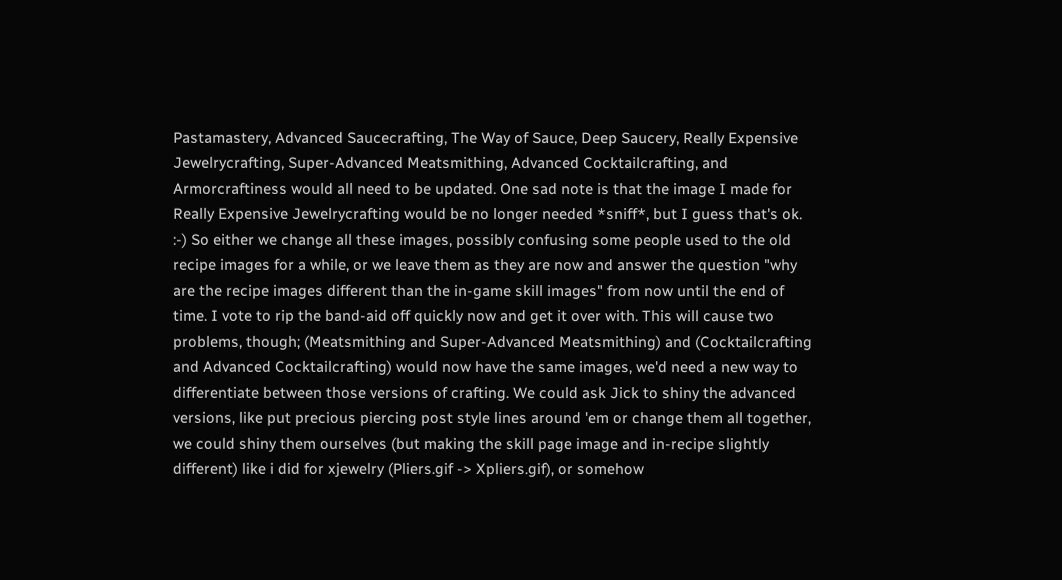Pastamastery, Advanced Saucecrafting, The Way of Sauce, Deep Saucery, Really Expensive Jewelrycrafting, Super-Advanced Meatsmithing, Advanced Cocktailcrafting, and Armorcraftiness would all need to be updated. One sad note is that the image I made for Really Expensive Jewelrycrafting would be no longer needed *sniff*, but I guess that's ok. :-) So either we change all these images, possibly confusing some people used to the old recipe images for a while, or we leave them as they are now and answer the question "why are the recipe images different than the in-game skill images" from now until the end of time. I vote to rip the band-aid off quickly now and get it over with. This will cause two problems, though; (Meatsmithing and Super-Advanced Meatsmithing) and (Cocktailcrafting and Advanced Cocktailcrafting) would now have the same images, we'd need a new way to differentiate between those versions of crafting. We could ask Jick to shiny the advanced versions, like put precious piercing post style lines around 'em or change them all together, we could shiny them ourselves (but making the skill page image and in-recipe slightly different) like i did for xjewelry (Pliers.gif -> Xpliers.gif), or somehow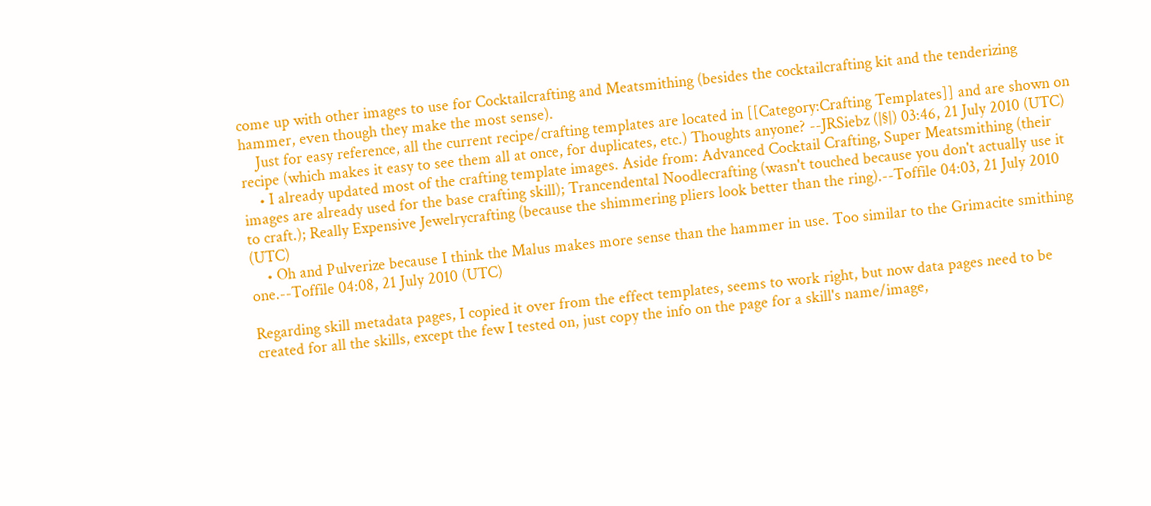come up with other images to use for Cocktailcrafting and Meatsmithing (besides the cocktailcrafting kit and the tenderizing hammer, even though they make the most sense).
    Just for easy reference, all the current recipe/crafting templates are located in [[Category:Crafting Templates]] and are shown on recipe (which makes it easy to see them all at once, for duplicates, etc.) Thoughts anyone? --JRSiebz (|§|) 03:46, 21 July 2010 (UTC)
    • I already updated most of the crafting template images. Aside from: Advanced Cocktail Crafting, Super Meatsmithing (their images are already used for the base crafting skill); Trancendental Noodlecrafting (wasn't touched because you don't actually use it to craft.); Really Expensive Jewelrycrafting (because the shimmering pliers look better than the ring).--Toffile 04:03, 21 July 2010 (UTC)
    • Oh and Pulverize because I think the Malus makes more sense than the hammer in use. Too similar to the Grimacite smithing one.--Toffile 04:08, 21 July 2010 (UTC)

Regarding skill metadata pages, I copied it over from the effect templates, seems to work right, but now data pages need to be created for all the skills, except the few I tested on, just copy the info on the page for a skill's name/image,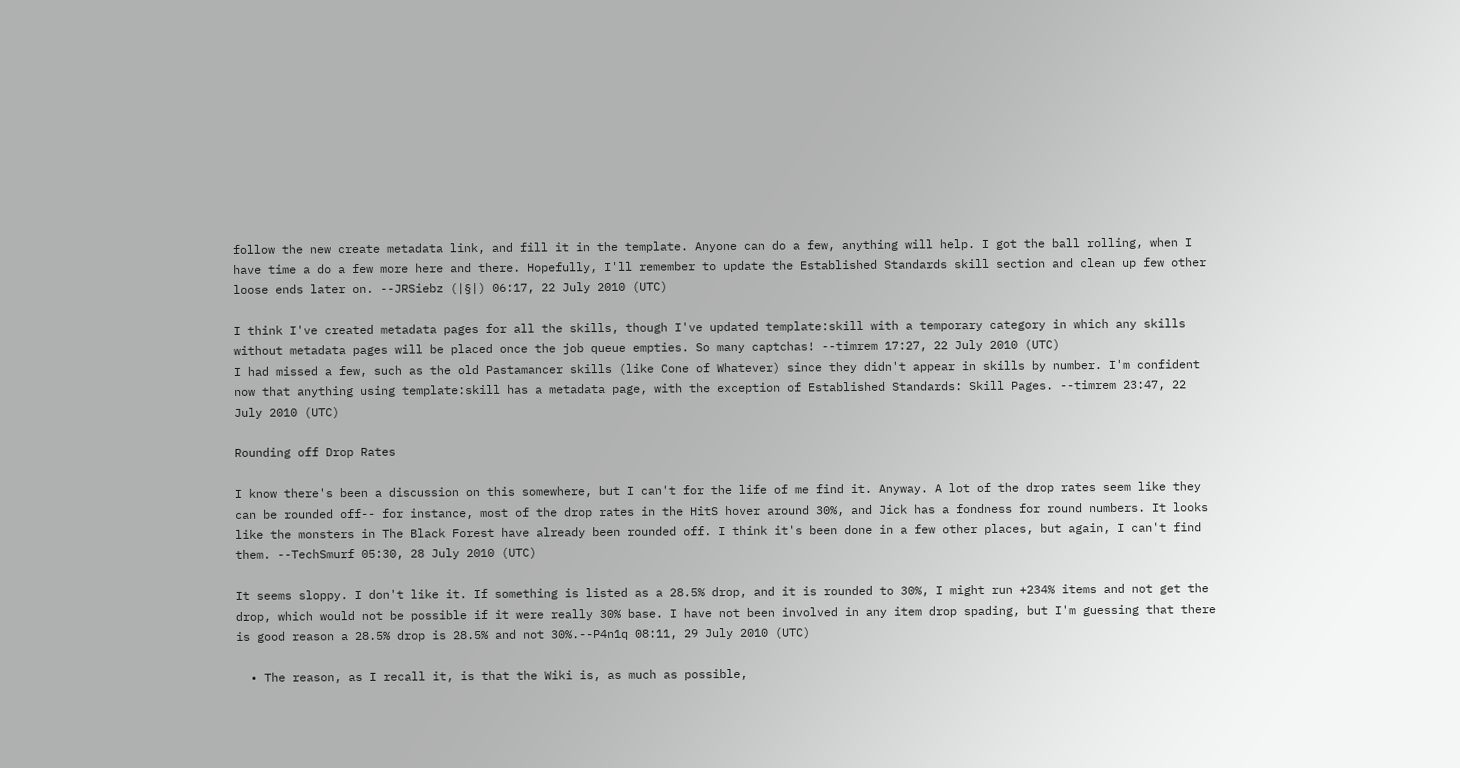follow the new create metadata link, and fill it in the template. Anyone can do a few, anything will help. I got the ball rolling, when I have time a do a few more here and there. Hopefully, I'll remember to update the Established Standards skill section and clean up few other loose ends later on. --JRSiebz (|§|) 06:17, 22 July 2010 (UTC)

I think I've created metadata pages for all the skills, though I've updated template:skill with a temporary category in which any skills without metadata pages will be placed once the job queue empties. So many captchas! --timrem 17:27, 22 July 2010 (UTC)
I had missed a few, such as the old Pastamancer skills (like Cone of Whatever) since they didn't appear in skills by number. I'm confident now that anything using template:skill has a metadata page, with the exception of Established Standards: Skill Pages. --timrem 23:47, 22 July 2010 (UTC)

Rounding off Drop Rates

I know there's been a discussion on this somewhere, but I can't for the life of me find it. Anyway. A lot of the drop rates seem like they can be rounded off-- for instance, most of the drop rates in the HitS hover around 30%, and Jick has a fondness for round numbers. It looks like the monsters in The Black Forest have already been rounded off. I think it's been done in a few other places, but again, I can't find them. --TechSmurf 05:30, 28 July 2010 (UTC)

It seems sloppy. I don't like it. If something is listed as a 28.5% drop, and it is rounded to 30%, I might run +234% items and not get the drop, which would not be possible if it were really 30% base. I have not been involved in any item drop spading, but I'm guessing that there is good reason a 28.5% drop is 28.5% and not 30%.--P4n1q 08:11, 29 July 2010 (UTC)

  • The reason, as I recall it, is that the Wiki is, as much as possible,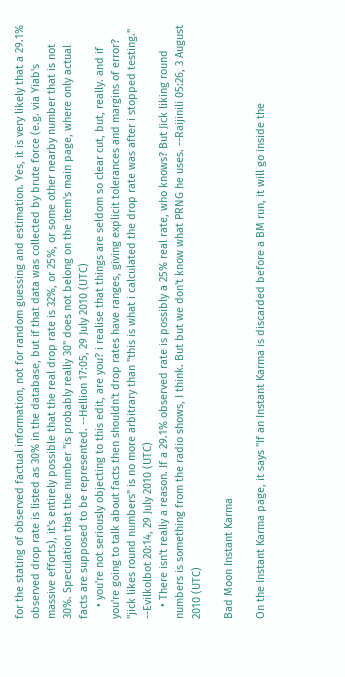for the stating of observed factual information, not for random guessing and estimation. Yes, it is very likely that a 29.1% observed drop rate is listed as 30% in the database, but if that data was collected by brute force (e.g. via Yiab's massive efforts), it's entirely possible that the real drop rate is 32%, or 25%, or some other nearby number that is not 30%. Speculation that the number "is probably really 30" does not belong on the item's main page, where only actual facts are supposed to be represented. --Hellion 17:05, 29 July 2010 (UTC)
    • you're not seriously objecting to this edit, are you? i realise that things are seldom so clear cut, but, really. and if you're going to talk about facts then shouldn't drop rates have ranges, giving explicit tolerances and margins of error? "jick likes round numbers" is no more arbitrary than "this is what i calculated the drop rate was after i stopped testing." --Evilkolbot 20:14, 29 July 2010 (UTC)
    • There isn't really a reason. If a 29.1% observed rate is possibly a 25% real rate, who knows? But Jick liking round numbers is something from the radio shows, I think. But but we don't know what PRNG he uses. --Raijinili 05:26, 3 August 2010 (UTC)

Bad Moon Instant Karma

On the Instant Karma page, it says "If an Instant Karma is discarded before a BM run, it will go inside the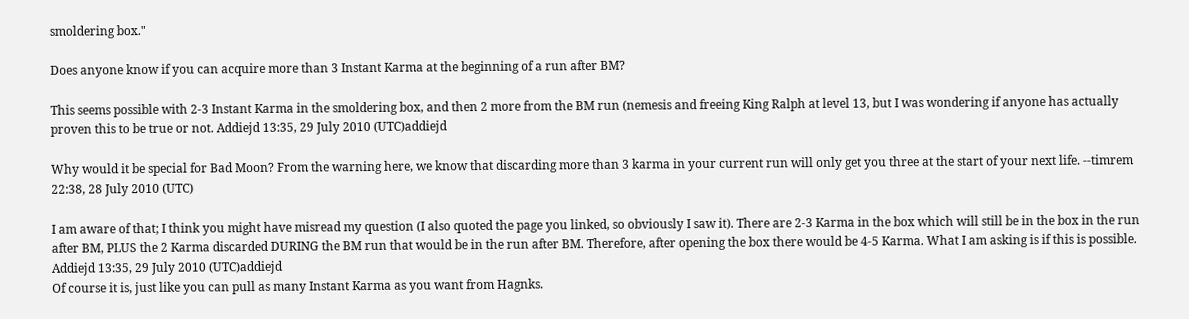smoldering box."

Does anyone know if you can acquire more than 3 Instant Karma at the beginning of a run after BM?

This seems possible with 2-3 Instant Karma in the smoldering box, and then 2 more from the BM run (nemesis and freeing King Ralph at level 13, but I was wondering if anyone has actually proven this to be true or not. Addiejd 13:35, 29 July 2010 (UTC)addiejd

Why would it be special for Bad Moon? From the warning here, we know that discarding more than 3 karma in your current run will only get you three at the start of your next life. --timrem 22:38, 28 July 2010 (UTC)

I am aware of that; I think you might have misread my question (I also quoted the page you linked, so obviously I saw it). There are 2-3 Karma in the box which will still be in the box in the run after BM, PLUS the 2 Karma discarded DURING the BM run that would be in the run after BM. Therefore, after opening the box there would be 4-5 Karma. What I am asking is if this is possible. Addiejd 13:35, 29 July 2010 (UTC)addiejd
Of course it is, just like you can pull as many Instant Karma as you want from Hagnks.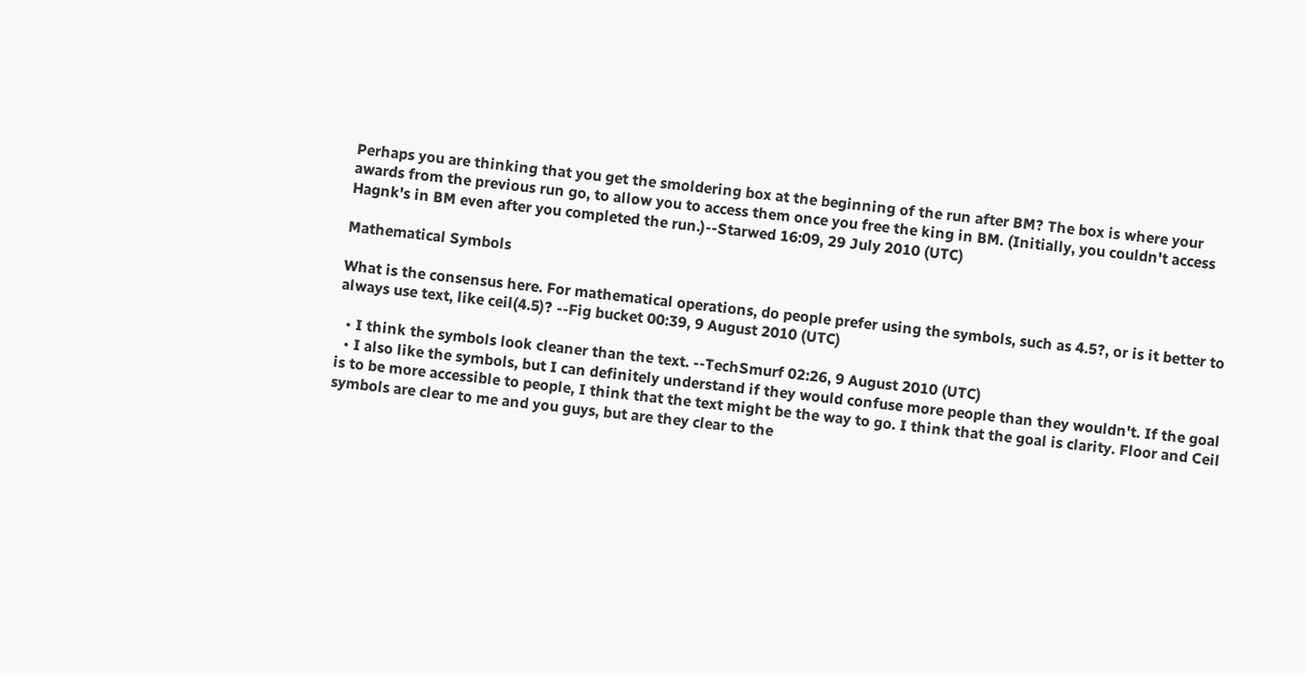Perhaps you are thinking that you get the smoldering box at the beginning of the run after BM? The box is where your awards from the previous run go, to allow you to access them once you free the king in BM. (Initially, you couldn't access Hagnk's in BM even after you completed the run.)--Starwed 16:09, 29 July 2010 (UTC)

Mathematical Symbols

What is the consensus here. For mathematical operations, do people prefer using the symbols, such as 4.5?, or is it better to always use text, like ceil(4.5)? --Fig bucket 00:39, 9 August 2010 (UTC)

  • I think the symbols look cleaner than the text. --TechSmurf 02:26, 9 August 2010 (UTC)
  • I also like the symbols, but I can definitely understand if they would confuse more people than they wouldn't. If the goal is to be more accessible to people, I think that the text might be the way to go. I think that the goal is clarity. Floor and Ceil symbols are clear to me and you guys, but are they clear to the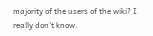majority of the users of the wiki? I really don't know.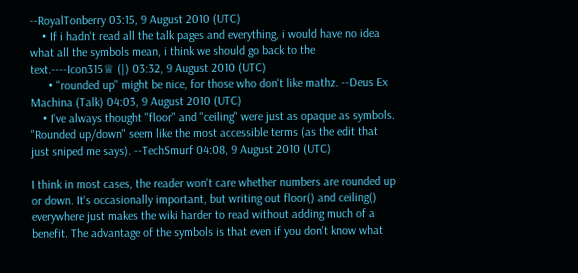--RoyalTonberry 03:15, 9 August 2010 (UTC)
    • If i hadn't read all the talk pages and everything, i would have no idea what all the symbols mean, i think we should go back to the text.----Icon315♕ (|) 03:32, 9 August 2010 (UTC)
      • "rounded up" might be nice, for those who don't like mathz. --Deus Ex Machina (Talk) 04:03, 9 August 2010 (UTC)
    • I've always thought "floor" and "ceiling" were just as opaque as symbols. "Rounded up/down" seem like the most accessible terms (as the edit that just sniped me says). --TechSmurf 04:08, 9 August 2010 (UTC)

I think in most cases, the reader won't care whether numbers are rounded up or down. It's occasionally important, but writing out floor() and ceiling() everywhere just makes the wiki harder to read without adding much of a benefit. The advantage of the symbols is that even if you don't know what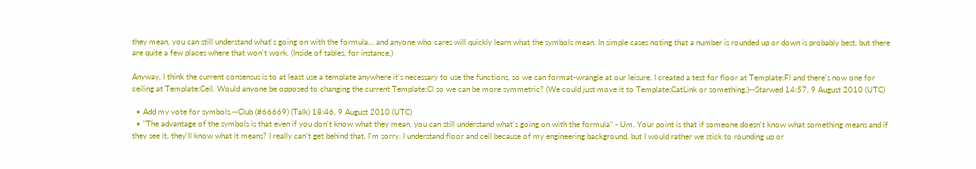they mean, you can still understand what's going on with the formula... and anyone who cares will quickly learn what the symbols mean. In simple cases noting that a number is rounded up or down is probably best, but there are quite a few places where that won't work. (Inside of tables, for instance.)

Anyway, I think the current consensus is to at least use a template anywhere it's necessary to use the functions, so we can format-wrangle at our leisure. I created a test for floor at Template:Fl and there's now one for ceiling at Template:Ceil. Would anyone be opposed to changing the current Template:Cl so we can be more symmetric? (We could just move it to Template:CatLink or something.)--Starwed 14:57, 9 August 2010 (UTC)

  • Add my vote for symbols.--Club (#66669) (Talk) 18:46, 9 August 2010 (UTC)
  • "The advantage of the symbols is that even if you don't know what they mean, you can still understand what's going on with the formula" - Um. Your point is that if someone doesn't know what something means and if they see it, they'll know what it means? I really can't get behind that, I'm sorry. I understand floor and ceil because of my engineering background, but I would rather we stick to rounding up or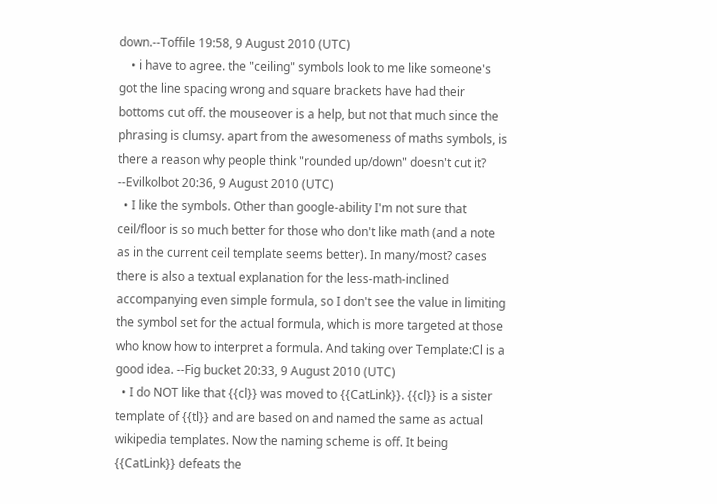down.--Toffile 19:58, 9 August 2010 (UTC)
    • i have to agree. the "ceiling" symbols look to me like someone's got the line spacing wrong and square brackets have had their bottoms cut off. the mouseover is a help, but not that much since the phrasing is clumsy. apart from the awesomeness of maths symbols, is there a reason why people think "rounded up/down" doesn't cut it? --Evilkolbot 20:36, 9 August 2010 (UTC)
  • I like the symbols. Other than google-ability I'm not sure that ceil/floor is so much better for those who don't like math (and a note as in the current ceil template seems better). In many/most? cases there is also a textual explanation for the less-math-inclined accompanying even simple formula, so I don't see the value in limiting the symbol set for the actual formula, which is more targeted at those who know how to interpret a formula. And taking over Template:Cl is a good idea. --Fig bucket 20:33, 9 August 2010 (UTC)
  • I do NOT like that {{cl}} was moved to {{CatLink}}. {{cl}} is a sister template of {{tl}} and are based on and named the same as actual wikipedia templates. Now the naming scheme is off. It being {{CatLink}} defeats the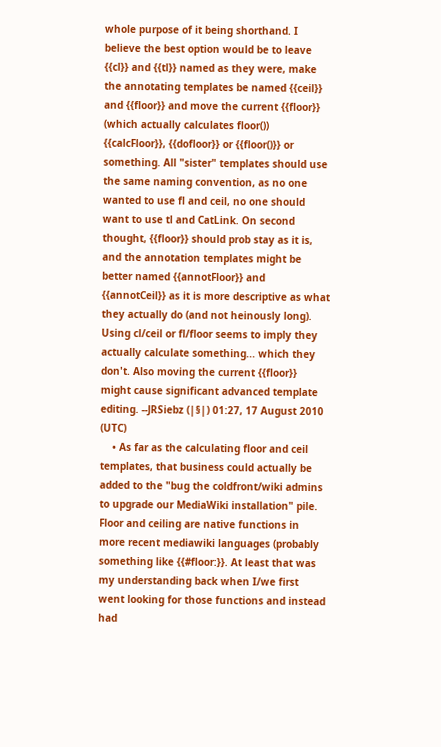whole purpose of it being shorthand. I believe the best option would be to leave {{cl}} and {{tl}} named as they were, make the annotating templates be named {{ceil}} and {{floor}} and move the current {{floor}} (which actually calculates floor()) {{calcFloor}}, {{dofloor}} or {{floor()}} or something. All "sister" templates should use the same naming convention, as no one wanted to use fl and ceil, no one should want to use tl and CatLink. On second thought, {{floor}} should prob stay as it is, and the annotation templates might be better named {{annotFloor}} and {{annotCeil}} as it is more descriptive as what they actually do (and not heinously long). Using cl/ceil or fl/floor seems to imply they actually calculate something... which they don't. Also moving the current {{floor}} might cause significant advanced template editing. --JRSiebz (|§|) 01:27, 17 August 2010 (UTC)
    • As far as the calculating floor and ceil templates, that business could actually be added to the "bug the coldfront/wiki admins to upgrade our MediaWiki installation" pile. Floor and ceiling are native functions in more recent mediawiki languages (probably something like {{#floor:}}. At least that was my understanding back when I/we first went looking for those functions and instead had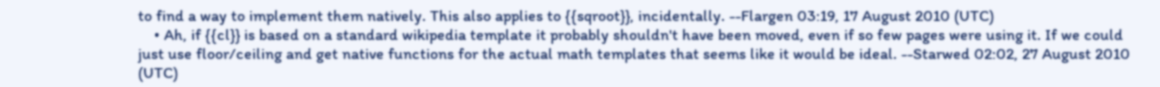to find a way to implement them natively. This also applies to {{sqroot}}, incidentally. --Flargen 03:19, 17 August 2010 (UTC)
    • Ah, if {{cl}} is based on a standard wikipedia template it probably shouldn't have been moved, even if so few pages were using it. If we could just use floor/ceiling and get native functions for the actual math templates that seems like it would be ideal. --Starwed 02:02, 27 August 2010 (UTC)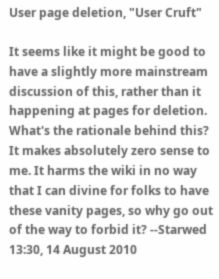User page deletion, "User Cruft"

It seems like it might be good to have a slightly more mainstream discussion of this, rather than it happening at pages for deletion. What's the rationale behind this? It makes absolutely zero sense to me. It harms the wiki in no way that I can divine for folks to have these vanity pages, so why go out of the way to forbid it? --Starwed 13:30, 14 August 2010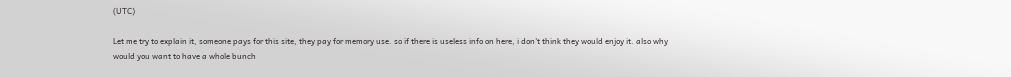(UTC)

Let me try to explain it, someone pays for this site, they pay for memory use. so if there is useless info on here, i don't think they would enjoy it. also why would you want to have a whole bunch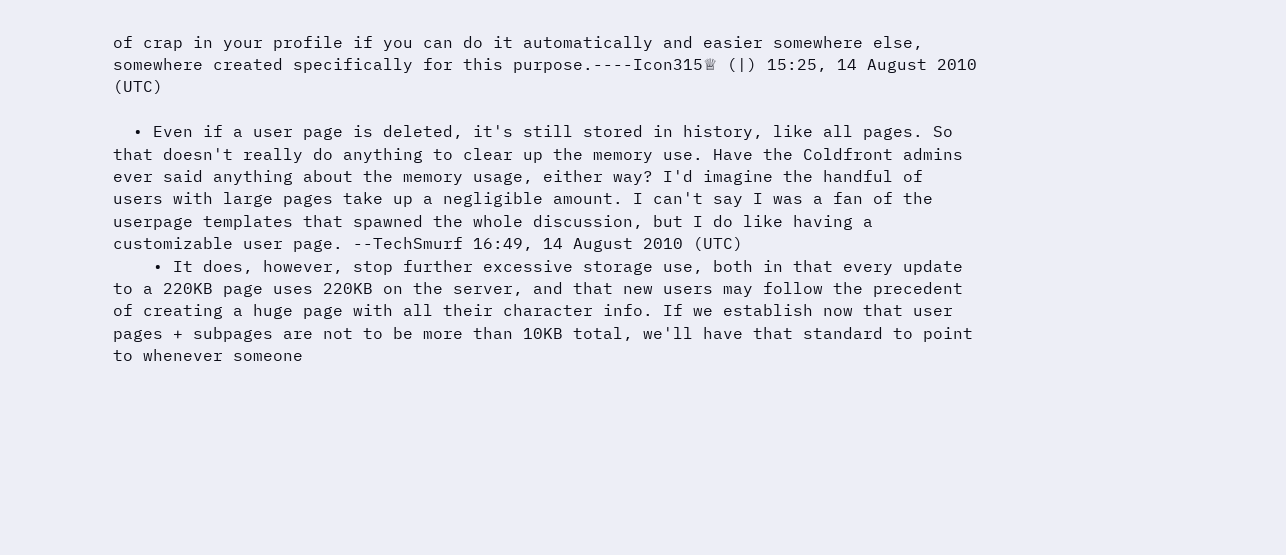of crap in your profile if you can do it automatically and easier somewhere else, somewhere created specifically for this purpose.----Icon315♕ (|) 15:25, 14 August 2010 (UTC)

  • Even if a user page is deleted, it's still stored in history, like all pages. So that doesn't really do anything to clear up the memory use. Have the Coldfront admins ever said anything about the memory usage, either way? I'd imagine the handful of users with large pages take up a negligible amount. I can't say I was a fan of the userpage templates that spawned the whole discussion, but I do like having a customizable user page. --TechSmurf 16:49, 14 August 2010 (UTC)
    • It does, however, stop further excessive storage use, both in that every update to a 220KB page uses 220KB on the server, and that new users may follow the precedent of creating a huge page with all their character info. If we establish now that user pages + subpages are not to be more than 10KB total, we'll have that standard to point to whenever someone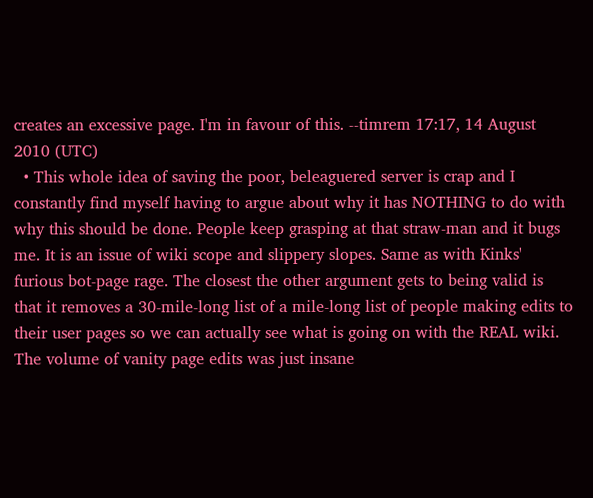creates an excessive page. I'm in favour of this. --timrem 17:17, 14 August 2010 (UTC)
  • This whole idea of saving the poor, beleaguered server is crap and I constantly find myself having to argue about why it has NOTHING to do with why this should be done. People keep grasping at that straw-man and it bugs me. It is an issue of wiki scope and slippery slopes. Same as with Kinks' furious bot-page rage. The closest the other argument gets to being valid is that it removes a 30-mile-long list of a mile-long list of people making edits to their user pages so we can actually see what is going on with the REAL wiki. The volume of vanity page edits was just insane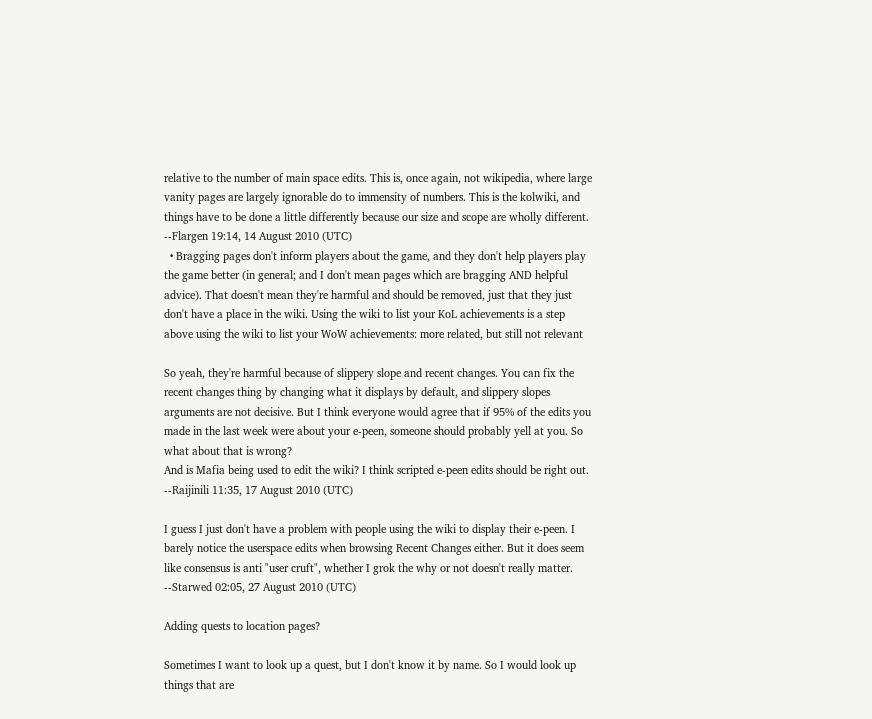relative to the number of main space edits. This is, once again, not wikipedia, where large vanity pages are largely ignorable do to immensity of numbers. This is the kolwiki, and things have to be done a little differently because our size and scope are wholly different. --Flargen 19:14, 14 August 2010 (UTC)
  • Bragging pages don't inform players about the game, and they don't help players play the game better (in general; and I don't mean pages which are bragging AND helpful advice). That doesn't mean they're harmful and should be removed, just that they just don't have a place in the wiki. Using the wiki to list your KoL achievements is a step above using the wiki to list your WoW achievements: more related, but still not relevant

So yeah, they're harmful because of slippery slope and recent changes. You can fix the recent changes thing by changing what it displays by default, and slippery slopes arguments are not decisive. But I think everyone would agree that if 95% of the edits you made in the last week were about your e-peen, someone should probably yell at you. So what about that is wrong?
And is Mafia being used to edit the wiki? I think scripted e-peen edits should be right out. --Raijinili 11:35, 17 August 2010 (UTC)

I guess I just don't have a problem with people using the wiki to display their e-peen. I barely notice the userspace edits when browsing Recent Changes either. But it does seem like consensus is anti "user cruft", whether I grok the why or not doesn't really matter. --Starwed 02:05, 27 August 2010 (UTC)

Adding quests to location pages?

Sometimes I want to look up a quest, but I don't know it by name. So I would look up things that are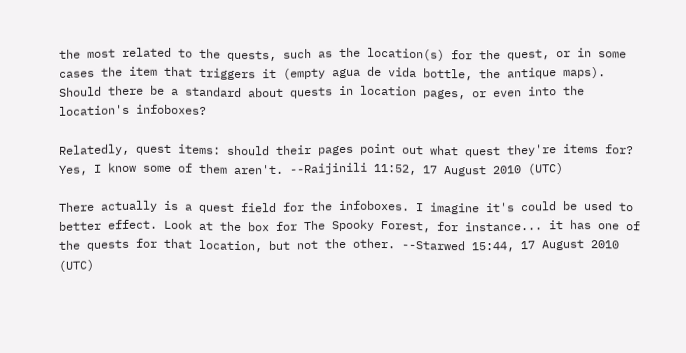the most related to the quests, such as the location(s) for the quest, or in some cases the item that triggers it (empty agua de vida bottle, the antique maps). Should there be a standard about quests in location pages, or even into the location's infoboxes?

Relatedly, quest items: should their pages point out what quest they're items for? Yes, I know some of them aren't. --Raijinili 11:52, 17 August 2010 (UTC)

There actually is a quest field for the infoboxes. I imagine it's could be used to better effect. Look at the box for The Spooky Forest, for instance... it has one of the quests for that location, but not the other. --Starwed 15:44, 17 August 2010 (UTC)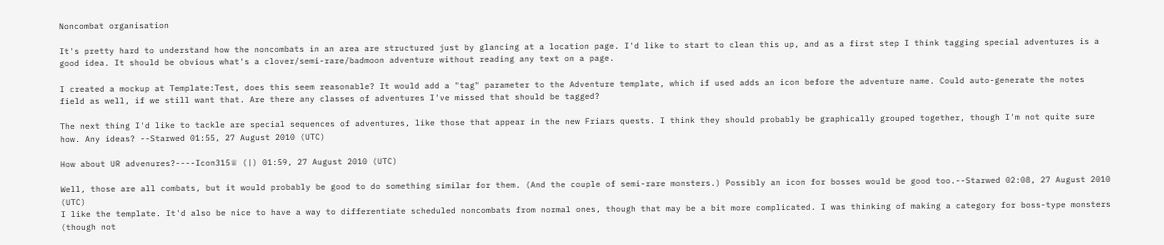Noncombat organisation

It's pretty hard to understand how the noncombats in an area are structured just by glancing at a location page. I'd like to start to clean this up, and as a first step I think tagging special adventures is a good idea. It should be obvious what's a clover/semi-rare/badmoon adventure without reading any text on a page.

I created a mockup at Template:Test, does this seem reasonable? It would add a "tag" parameter to the Adventure template, which if used adds an icon before the adventure name. Could auto-generate the notes field as well, if we still want that. Are there any classes of adventures I've missed that should be tagged?

The next thing I'd like to tackle are special sequences of adventures, like those that appear in the new Friars quests. I think they should probably be graphically grouped together, though I'm not quite sure how. Any ideas? --Starwed 01:55, 27 August 2010 (UTC)

How about UR advenures?----Icon315♕ (|) 01:59, 27 August 2010 (UTC)

Well, those are all combats, but it would probably be good to do something similar for them. (And the couple of semi-rare monsters.) Possibly an icon for bosses would be good too.--Starwed 02:08, 27 August 2010 (UTC)
I like the template. It'd also be nice to have a way to differentiate scheduled noncombats from normal ones, though that may be a bit more complicated. I was thinking of making a category for boss-type monsters (though not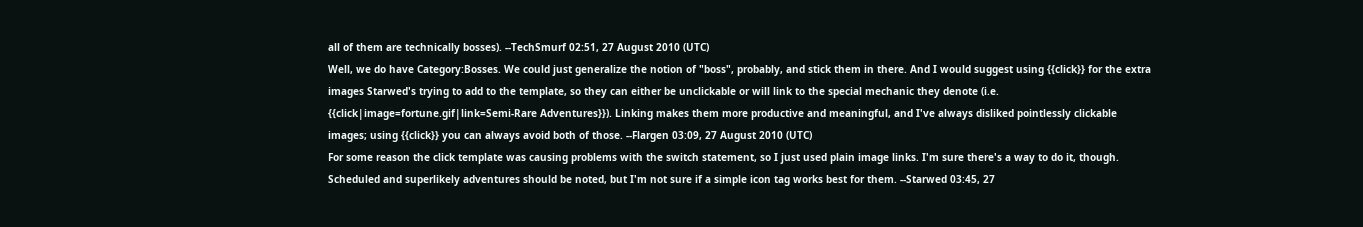all of them are technically bosses). --TechSmurf 02:51, 27 August 2010 (UTC)
Well, we do have Category:Bosses. We could just generalize the notion of "boss", probably, and stick them in there. And I would suggest using {{click}} for the extra images Starwed's trying to add to the template, so they can either be unclickable or will link to the special mechanic they denote (i.e. {{click|image=fortune.gif|link=Semi-Rare Adventures}}). Linking makes them more productive and meaningful, and I've always disliked pointlessly clickable images; using {{click}} you can always avoid both of those. --Flargen 03:09, 27 August 2010 (UTC)
For some reason the click template was causing problems with the switch statement, so I just used plain image links. I'm sure there's a way to do it, though.
Scheduled and superlikely adventures should be noted, but I'm not sure if a simple icon tag works best for them. --Starwed 03:45, 27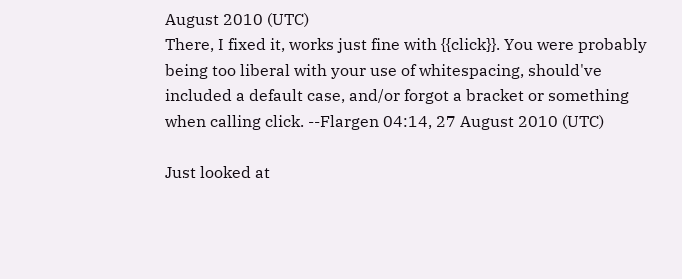August 2010 (UTC)
There, I fixed it, works just fine with {{click}}. You were probably being too liberal with your use of whitespacing, should've included a default case, and/or forgot a bracket or something when calling click. --Flargen 04:14, 27 August 2010 (UTC)

Just looked at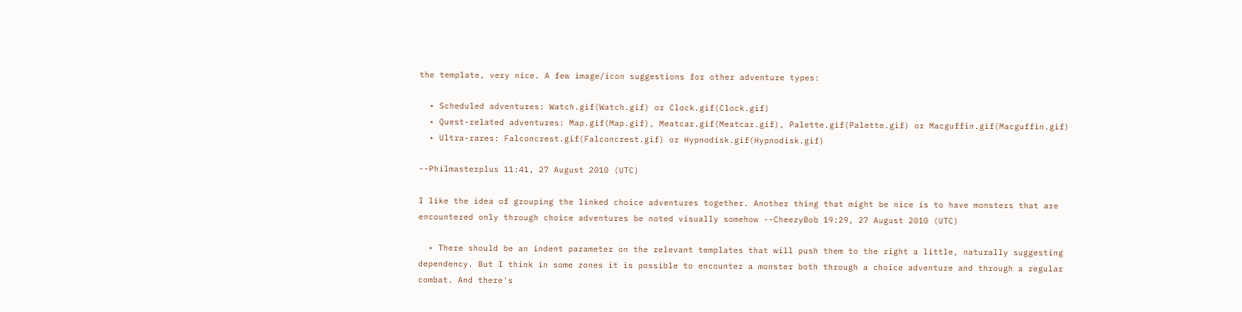the template, very nice. A few image/icon suggestions for other adventure types:

  • Scheduled adventures: Watch.gif(Watch.gif) or Clock.gif(Clock.gif)
  • Quest-related adventures: Map.gif(Map.gif), Meatcar.gif(Meatcar.gif), Palette.gif(Palette.gif) or Macguffin.gif(Macguffin.gif)
  • Ultra-rares: Falconcrest.gif(Falconcrest.gif) or Hypnodisk.gif(Hypnodisk.gif)

--Philmasterplus 11:41, 27 August 2010 (UTC)

I like the idea of grouping the linked choice adventures together. Another thing that might be nice is to have monsters that are encountered only through choice adventures be noted visually somehow --CheezyBob 19:29, 27 August 2010 (UTC)

  • There should be an indent parameter on the relevant templates that will push them to the right a little, naturally suggesting dependency. But I think in some zones it is possible to encounter a monster both through a choice adventure and through a regular combat. And there's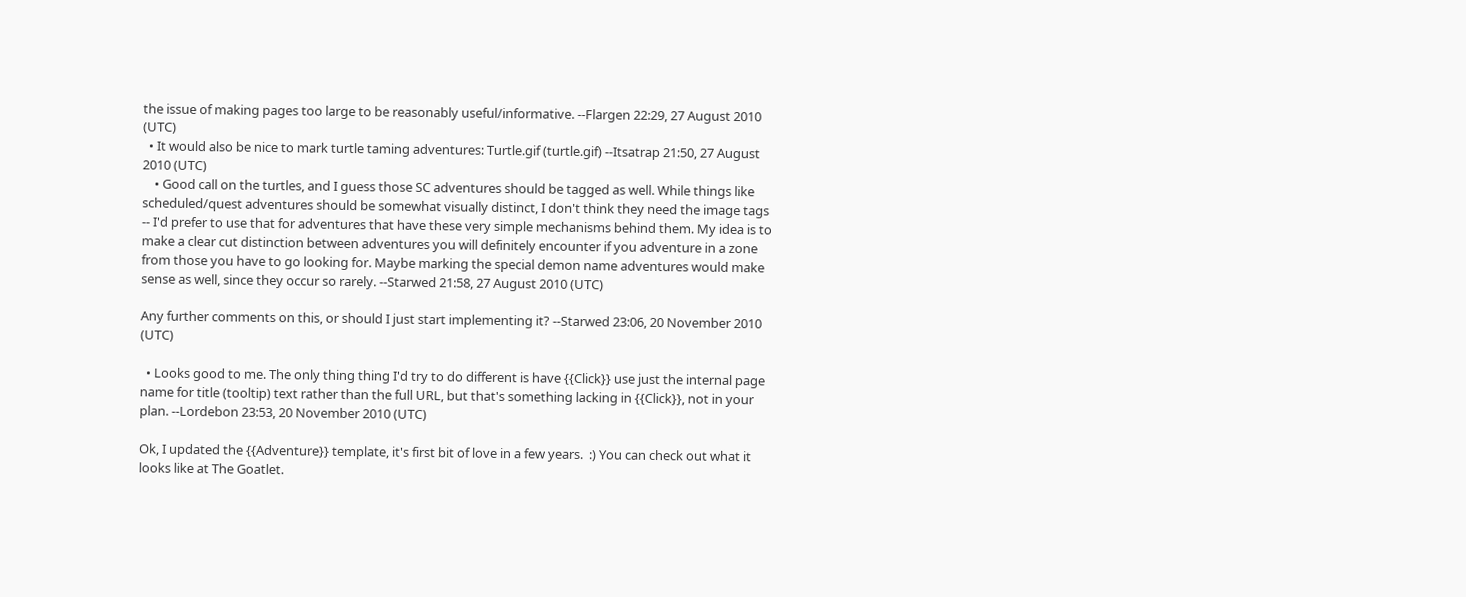the issue of making pages too large to be reasonably useful/informative. --Flargen 22:29, 27 August 2010 (UTC)
  • It would also be nice to mark turtle taming adventures: Turtle.gif (turtle.gif) --Itsatrap 21:50, 27 August 2010 (UTC)
    • Good call on the turtles, and I guess those SC adventures should be tagged as well. While things like scheduled/quest adventures should be somewhat visually distinct, I don't think they need the image tags -- I'd prefer to use that for adventures that have these very simple mechanisms behind them. My idea is to make a clear cut distinction between adventures you will definitely encounter if you adventure in a zone from those you have to go looking for. Maybe marking the special demon name adventures would make sense as well, since they occur so rarely. --Starwed 21:58, 27 August 2010 (UTC)

Any further comments on this, or should I just start implementing it? --Starwed 23:06, 20 November 2010 (UTC)

  • Looks good to me. The only thing thing I'd try to do different is have {{Click}} use just the internal page name for title (tooltip) text rather than the full URL, but that's something lacking in {{Click}}, not in your plan. --Lordebon 23:53, 20 November 2010 (UTC)

Ok, I updated the {{Adventure}} template, it's first bit of love in a few years.  :) You can check out what it looks like at The Goatlet.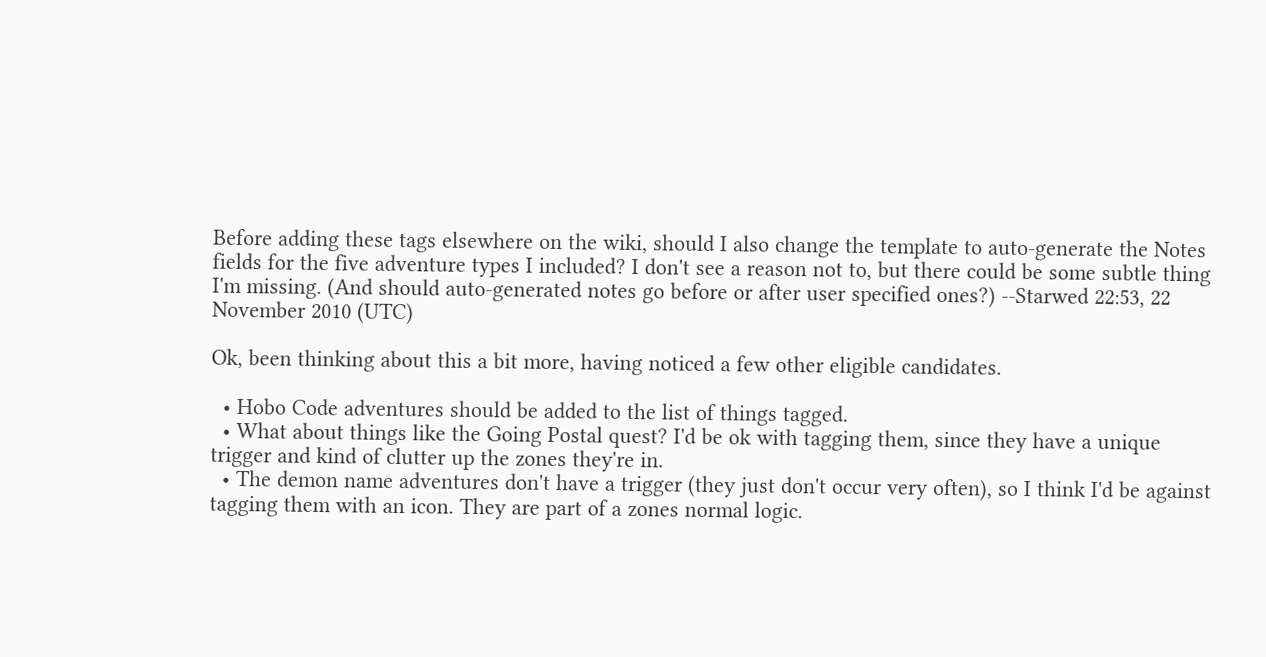Before adding these tags elsewhere on the wiki, should I also change the template to auto-generate the Notes fields for the five adventure types I included? I don't see a reason not to, but there could be some subtle thing I'm missing. (And should auto-generated notes go before or after user specified ones?) --Starwed 22:53, 22 November 2010 (UTC)

Ok, been thinking about this a bit more, having noticed a few other eligible candidates.

  • Hobo Code adventures should be added to the list of things tagged.
  • What about things like the Going Postal quest? I'd be ok with tagging them, since they have a unique trigger and kind of clutter up the zones they're in.
  • The demon name adventures don't have a trigger (they just don't occur very often), so I think I'd be against tagging them with an icon. They are part of a zones normal logic.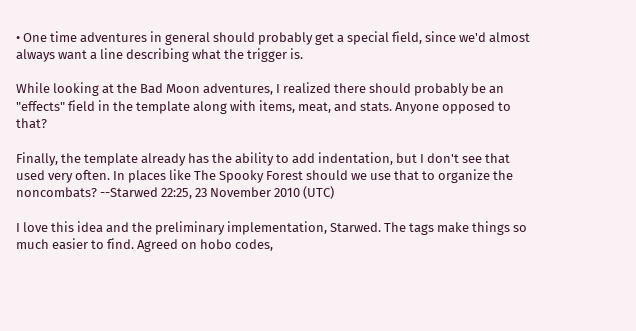• One time adventures in general should probably get a special field, since we'd almost always want a line describing what the trigger is.

While looking at the Bad Moon adventures, I realized there should probably be an "effects" field in the template along with items, meat, and stats. Anyone opposed to that?

Finally, the template already has the ability to add indentation, but I don't see that used very often. In places like The Spooky Forest should we use that to organize the noncombats? --Starwed 22:25, 23 November 2010 (UTC)

I love this idea and the preliminary implementation, Starwed. The tags make things so much easier to find. Agreed on hobo codes,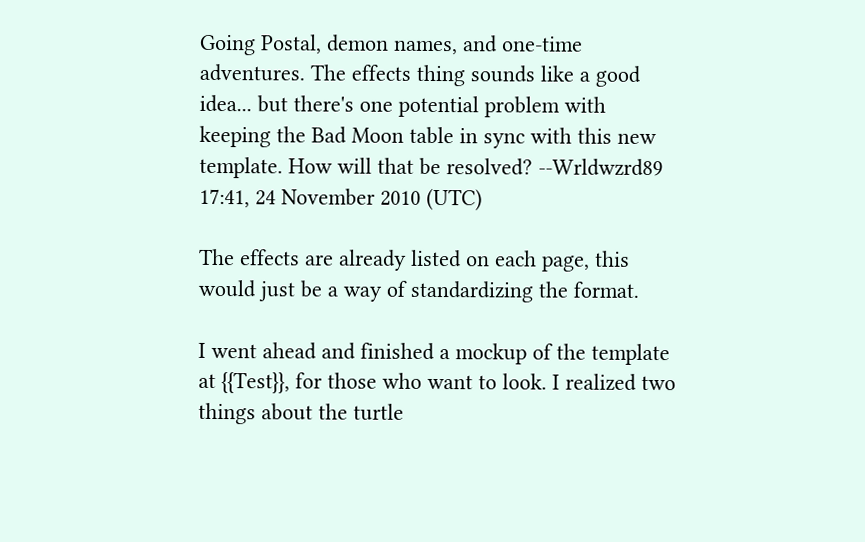Going Postal, demon names, and one-time adventures. The effects thing sounds like a good idea... but there's one potential problem with keeping the Bad Moon table in sync with this new template. How will that be resolved? --Wrldwzrd89 17:41, 24 November 2010 (UTC)

The effects are already listed on each page, this would just be a way of standardizing the format.

I went ahead and finished a mockup of the template at {{Test}}, for those who want to look. I realized two things about the turtle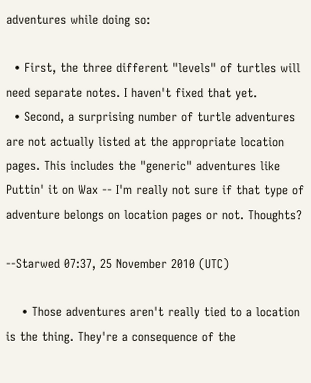adventures while doing so:

  • First, the three different "levels" of turtles will need separate notes. I haven't fixed that yet.
  • Second, a surprising number of turtle adventures are not actually listed at the appropriate location pages. This includes the "generic" adventures like Puttin' it on Wax -- I'm really not sure if that type of adventure belongs on location pages or not. Thoughts?

--Starwed 07:37, 25 November 2010 (UTC)

    • Those adventures aren't really tied to a location is the thing. They're a consequence of the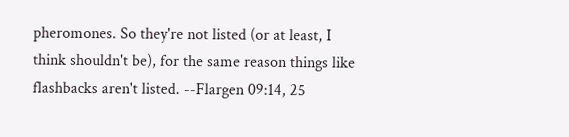pheromones. So they're not listed (or at least, I think shouldn't be), for the same reason things like flashbacks aren't listed. --Flargen 09:14, 25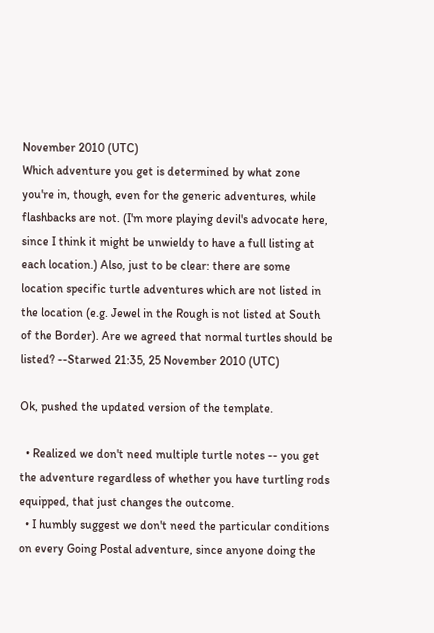November 2010 (UTC)
Which adventure you get is determined by what zone you're in, though, even for the generic adventures, while flashbacks are not. (I'm more playing devil's advocate here, since I think it might be unwieldy to have a full listing at each location.) Also, just to be clear: there are some location specific turtle adventures which are not listed in the location (e.g. Jewel in the Rough is not listed at South of the Border). Are we agreed that normal turtles should be listed? --Starwed 21:35, 25 November 2010 (UTC)

Ok, pushed the updated version of the template.

  • Realized we don't need multiple turtle notes -- you get the adventure regardless of whether you have turtling rods equipped, that just changes the outcome.
  • I humbly suggest we don't need the particular conditions on every Going Postal adventure, since anyone doing the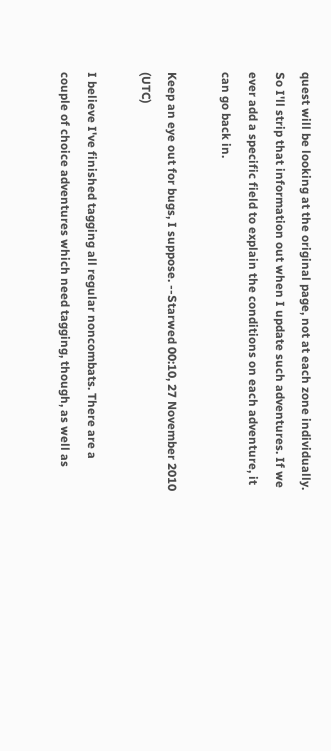quest will be looking at the original page, not at each zone individually. So I'll strip that information out when I update such adventures. If we ever add a specific field to explain the conditions on each adventure, it can go back in.

Keep an eye out for bugs, I suppose. --Starwed 00:10, 27 November 2010 (UTC)

I believe I've finished tagging all regular noncombats. There are a couple of choice adventures which need tagging, though, as well as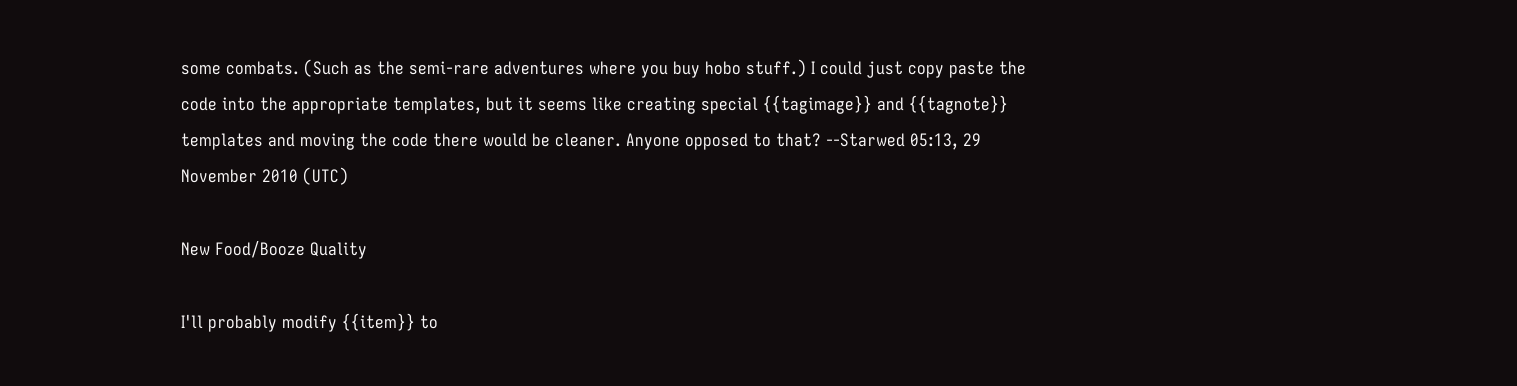some combats. (Such as the semi-rare adventures where you buy hobo stuff.) I could just copy paste the code into the appropriate templates, but it seems like creating special {{tagimage}} and {{tagnote}} templates and moving the code there would be cleaner. Anyone opposed to that? --Starwed 05:13, 29 November 2010 (UTC)

New Food/Booze Quality

I'll probably modify {{item}} to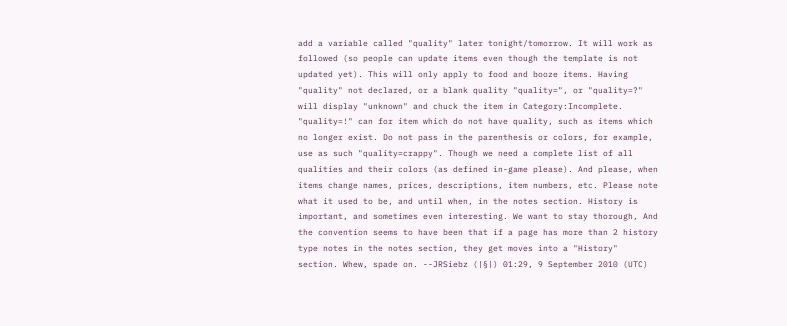add a variable called "quality" later tonight/tomorrow. It will work as followed (so people can update items even though the template is not updated yet). This will only apply to food and booze items. Having "quality" not declared, or a blank quality "quality=", or "quality=?" will display "unknown" and chuck the item in Category:Incomplete. "quality=!" can for item which do not have quality, such as items which no longer exist. Do not pass in the parenthesis or colors, for example, use as such "quality=crappy". Though we need a complete list of all qualities and their colors (as defined in-game please). And please, when items change names, prices, descriptions, item numbers, etc. Please note what it used to be, and until when, in the notes section. History is important, and sometimes even interesting. We want to stay thorough, And the convention seems to have been that if a page has more than 2 history type notes in the notes section, they get moves into a "History" section. Whew, spade on. --JRSiebz (|§|) 01:29, 9 September 2010 (UTC)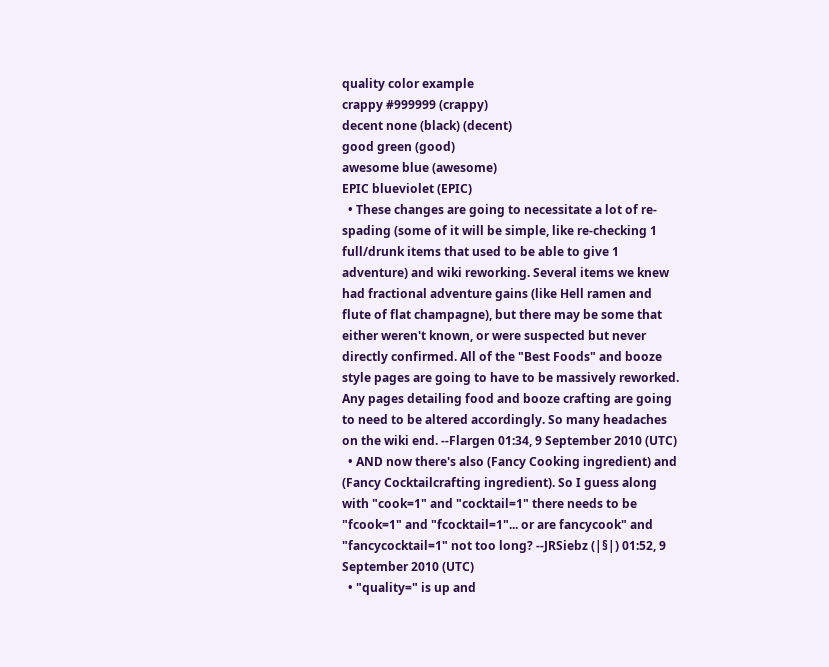quality color example
crappy #999999 (crappy)
decent none (black) (decent)
good green (good)
awesome blue (awesome)
EPIC blueviolet (EPIC)
  • These changes are going to necessitate a lot of re-spading (some of it will be simple, like re-checking 1 full/drunk items that used to be able to give 1 adventure) and wiki reworking. Several items we knew had fractional adventure gains (like Hell ramen and flute of flat champagne), but there may be some that either weren't known, or were suspected but never directly confirmed. All of the "Best Foods" and booze style pages are going to have to be massively reworked. Any pages detailing food and booze crafting are going to need to be altered accordingly. So many headaches on the wiki end. --Flargen 01:34, 9 September 2010 (UTC)
  • AND now there's also (Fancy Cooking ingredient) and (Fancy Cocktailcrafting ingredient). So I guess along with "cook=1" and "cocktail=1" there needs to be "fcook=1" and "fcocktail=1"... or are fancycook" and "fancycocktail=1" not too long? --JRSiebz (|§|) 01:52, 9 September 2010 (UTC)
  • "quality=" is up and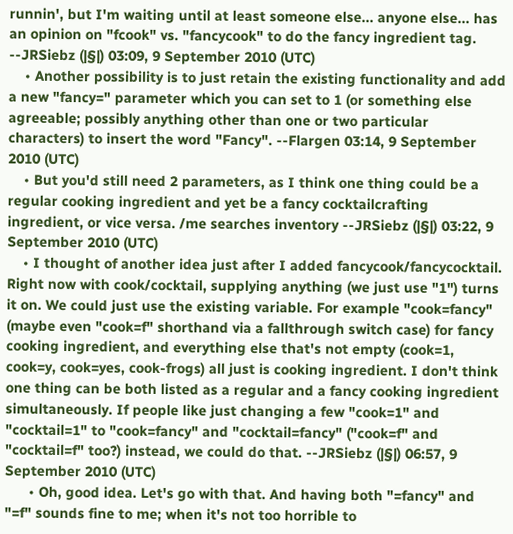runnin', but I'm waiting until at least someone else... anyone else... has an opinion on "fcook" vs. "fancycook" to do the fancy ingredient tag. --JRSiebz (|§|) 03:09, 9 September 2010 (UTC)
    • Another possibility is to just retain the existing functionality and add a new "fancy=" parameter which you can set to 1 (or something else agreeable; possibly anything other than one or two particular characters) to insert the word "Fancy". --Flargen 03:14, 9 September 2010 (UTC)
    • But you'd still need 2 parameters, as I think one thing could be a regular cooking ingredient and yet be a fancy cocktailcrafting ingredient, or vice versa. /me searches inventory --JRSiebz (|§|) 03:22, 9 September 2010 (UTC)
    • I thought of another idea just after I added fancycook/fancycocktail. Right now with cook/cocktail, supplying anything (we just use "1") turns it on. We could just use the existing variable. For example "cook=fancy" (maybe even "cook=f" shorthand via a fallthrough switch case) for fancy cooking ingredient, and everything else that's not empty (cook=1, cook=y, cook=yes, cook-frogs) all just is cooking ingredient. I don't think one thing can be both listed as a regular and a fancy cooking ingredient simultaneously. If people like just changing a few "cook=1" and "cocktail=1" to "cook=fancy" and "cocktail=fancy" ("cook=f" and "cocktail=f" too?) instead, we could do that. --JRSiebz (|§|) 06:57, 9 September 2010 (UTC)
      • Oh, good idea. Let's go with that. And having both "=fancy" and "=f" sounds fine to me; when it's not too horrible to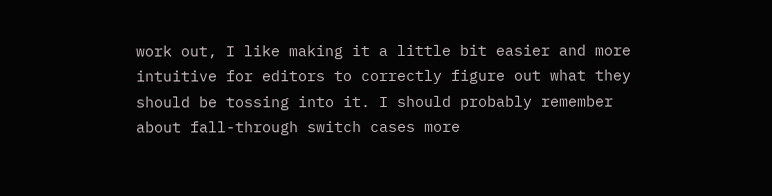work out, I like making it a little bit easier and more intuitive for editors to correctly figure out what they should be tossing into it. I should probably remember about fall-through switch cases more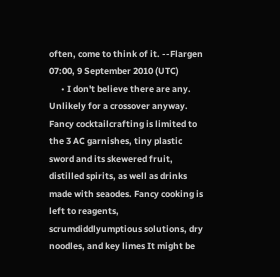often, come to think of it. --Flargen 07:00, 9 September 2010 (UTC)
      • I don't believe there are any. Unlikely for a crossover anyway. Fancy cocktailcrafting is limited to the 3 AC garnishes, tiny plastic sword and its skewered fruit, distilled spirits, as well as drinks made with seaodes. Fancy cooking is left to reagents, scrumdiddlyumptious solutions, dry noodles, and key limes It might be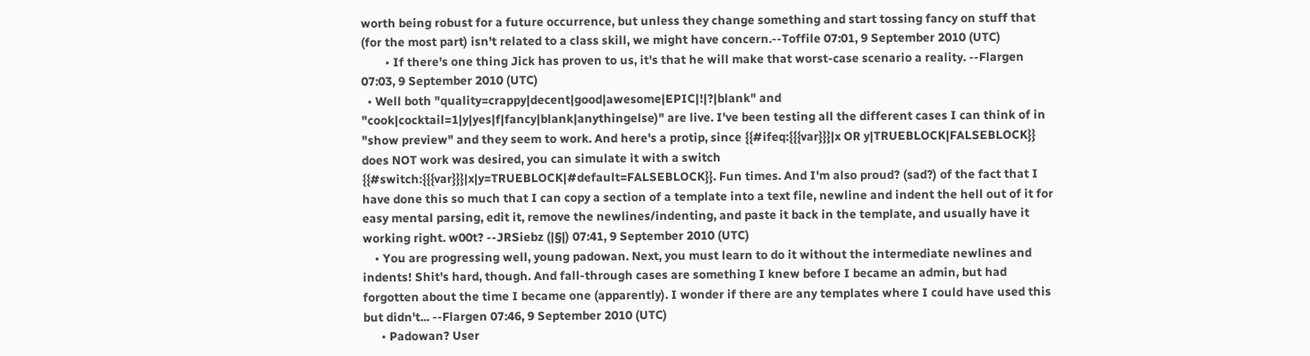worth being robust for a future occurrence, but unless they change something and start tossing fancy on stuff that (for the most part) isn't related to a class skill, we might have concern.--Toffile 07:01, 9 September 2010 (UTC)
        • If there's one thing Jick has proven to us, it's that he will make that worst-case scenario a reality. --Flargen 07:03, 9 September 2010 (UTC)
  • Well both "quality=crappy|decent|good|awesome|EPIC|!|?|blank" and "cook|cocktail=1|y|yes|f|fancy|blank|anythingelse)" are live. I've been testing all the different cases I can think of in "show preview" and they seem to work. And here's a protip, since {{#ifeq:{{{var}}}|x OR y|TRUEBLOCK|FALSEBLOCK}} does NOT work was desired, you can simulate it with a switch {{#switch:{{{var}}}|x|y=TRUEBLOCK|#default=FALSEBLOCK}}. Fun times. And I'm also proud? (sad?) of the fact that I have done this so much that I can copy a section of a template into a text file, newline and indent the hell out of it for easy mental parsing, edit it, remove the newlines/indenting, and paste it back in the template, and usually have it working right. w00t? --JRSiebz (|§|) 07:41, 9 September 2010 (UTC)
    • You are progressing well, young padowan. Next, you must learn to do it without the intermediate newlines and indents! Shit's hard, though. And fall-through cases are something I knew before I became an admin, but had forgotten about the time I became one (apparently). I wonder if there are any templates where I could have used this but didn't... --Flargen 07:46, 9 September 2010 (UTC)
      • Padowan? User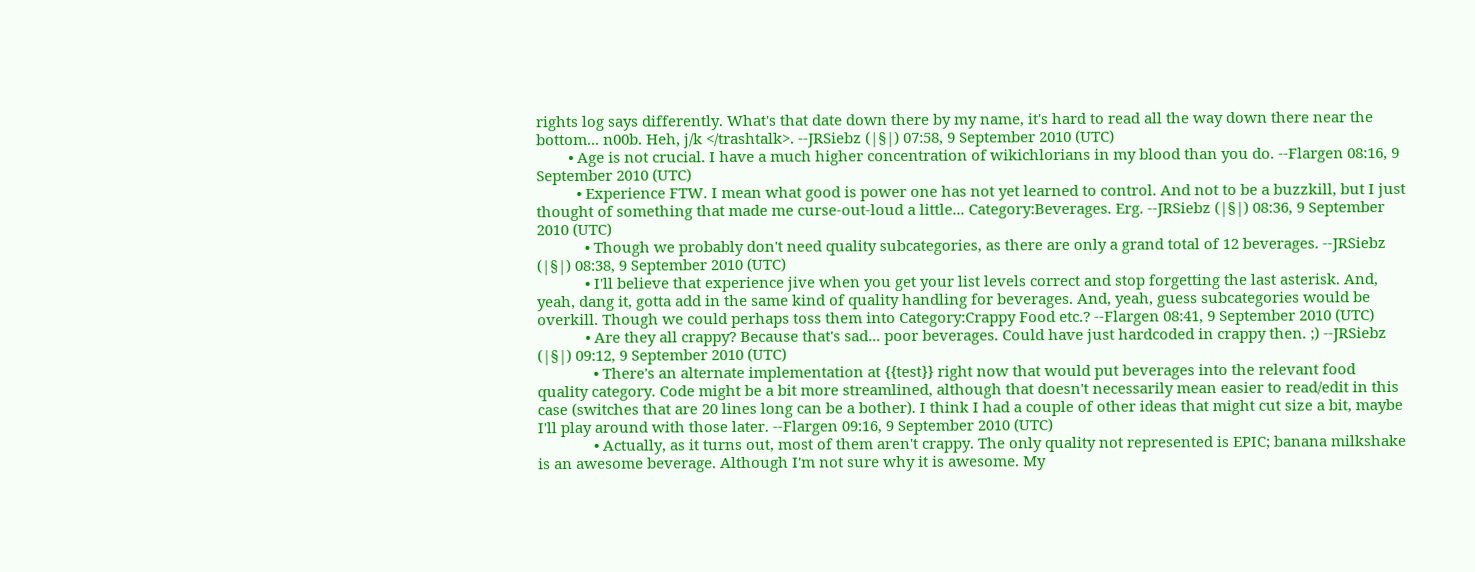rights log says differently. What's that date down there by my name, it's hard to read all the way down there near the bottom... n00b. Heh, j/k </trashtalk>. --JRSiebz (|§|) 07:58, 9 September 2010 (UTC)
        • Age is not crucial. I have a much higher concentration of wikichlorians in my blood than you do. --Flargen 08:16, 9 September 2010 (UTC)
          • Experience FTW. I mean what good is power one has not yet learned to control. And not to be a buzzkill, but I just thought of something that made me curse-out-loud a little... Category:Beverages. Erg. --JRSiebz (|§|) 08:36, 9 September 2010 (UTC)
            • Though we probably don't need quality subcategories, as there are only a grand total of 12 beverages. --JRSiebz (|§|) 08:38, 9 September 2010 (UTC)
            • I'll believe that experience jive when you get your list levels correct and stop forgetting the last asterisk. And, yeah, dang it, gotta add in the same kind of quality handling for beverages. And, yeah, guess subcategories would be overkill. Though we could perhaps toss them into Category:Crappy Food etc.? --Flargen 08:41, 9 September 2010 (UTC)
            • Are they all crappy? Because that's sad... poor beverages. Could have just hardcoded in crappy then. ;) --JRSiebz (|§|) 09:12, 9 September 2010 (UTC)
              • There's an alternate implementation at {{test}} right now that would put beverages into the relevant food quality category. Code might be a bit more streamlined, although that doesn't necessarily mean easier to read/edit in this case (switches that are 20 lines long can be a bother). I think I had a couple of other ideas that might cut size a bit, maybe I'll play around with those later. --Flargen 09:16, 9 September 2010 (UTC)
              • Actually, as it turns out, most of them aren't crappy. The only quality not represented is EPIC; banana milkshake is an awesome beverage. Although I'm not sure why it is awesome. My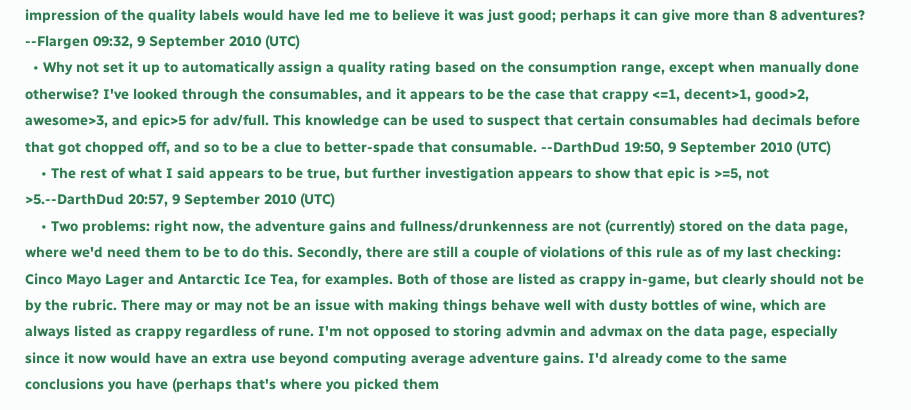impression of the quality labels would have led me to believe it was just good; perhaps it can give more than 8 adventures? --Flargen 09:32, 9 September 2010 (UTC)
  • Why not set it up to automatically assign a quality rating based on the consumption range, except when manually done otherwise? I've looked through the consumables, and it appears to be the case that crappy <=1, decent>1, good>2, awesome>3, and epic>5 for adv/full. This knowledge can be used to suspect that certain consumables had decimals before that got chopped off, and so to be a clue to better-spade that consumable. --DarthDud 19:50, 9 September 2010 (UTC)
    • The rest of what I said appears to be true, but further investigation appears to show that epic is >=5, not >5.--DarthDud 20:57, 9 September 2010 (UTC)
    • Two problems: right now, the adventure gains and fullness/drunkenness are not (currently) stored on the data page, where we'd need them to be to do this. Secondly, there are still a couple of violations of this rule as of my last checking: Cinco Mayo Lager and Antarctic Ice Tea, for examples. Both of those are listed as crappy in-game, but clearly should not be by the rubric. There may or may not be an issue with making things behave well with dusty bottles of wine, which are always listed as crappy regardless of rune. I'm not opposed to storing advmin and advmax on the data page, especially since it now would have an extra use beyond computing average adventure gains. I'd already come to the same conclusions you have (perhaps that's where you picked them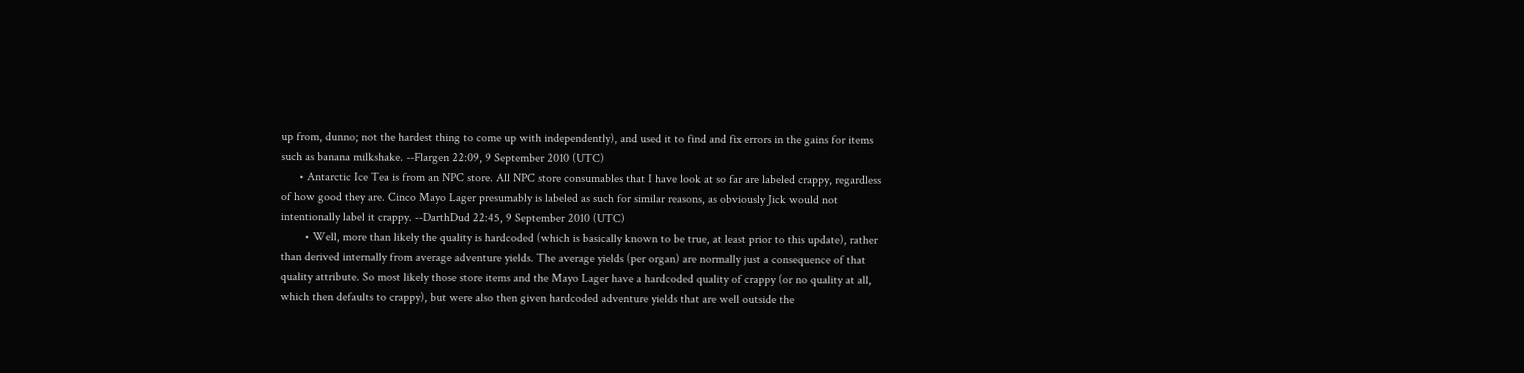up from, dunno; not the hardest thing to come up with independently), and used it to find and fix errors in the gains for items such as banana milkshake. --Flargen 22:09, 9 September 2010 (UTC)
      • Antarctic Ice Tea is from an NPC store. All NPC store consumables that I have look at so far are labeled crappy, regardless of how good they are. Cinco Mayo Lager presumably is labeled as such for similar reasons, as obviously Jick would not intentionally label it crappy. --DarthDud 22:45, 9 September 2010 (UTC)
        • Well, more than likely the quality is hardcoded (which is basically known to be true, at least prior to this update), rather than derived internally from average adventure yields. The average yields (per organ) are normally just a consequence of that quality attribute. So most likely those store items and the Mayo Lager have a hardcoded quality of crappy (or no quality at all, which then defaults to crappy), but were also then given hardcoded adventure yields that are well outside the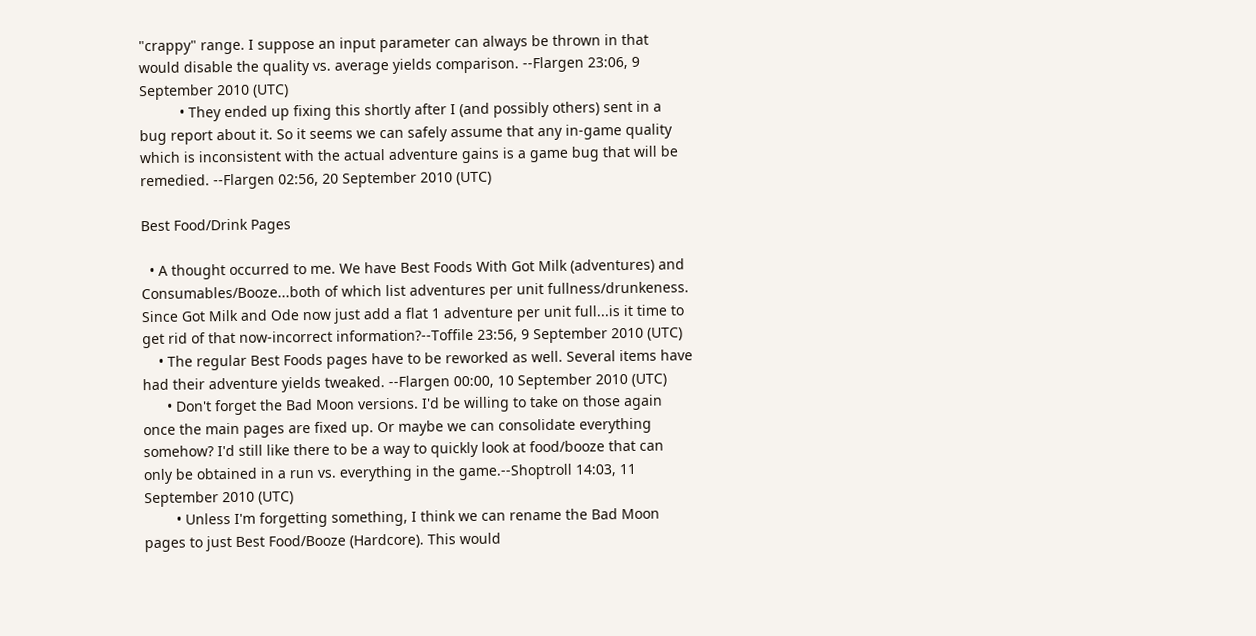"crappy" range. I suppose an input parameter can always be thrown in that would disable the quality vs. average yields comparison. --Flargen 23:06, 9 September 2010 (UTC)
          • They ended up fixing this shortly after I (and possibly others) sent in a bug report about it. So it seems we can safely assume that any in-game quality which is inconsistent with the actual adventure gains is a game bug that will be remedied. --Flargen 02:56, 20 September 2010 (UTC)

Best Food/Drink Pages

  • A thought occurred to me. We have Best Foods With Got Milk (adventures) and Consumables/Booze...both of which list adventures per unit fullness/drunkeness. Since Got Milk and Ode now just add a flat 1 adventure per unit full...is it time to get rid of that now-incorrect information?--Toffile 23:56, 9 September 2010 (UTC)
    • The regular Best Foods pages have to be reworked as well. Several items have had their adventure yields tweaked. --Flargen 00:00, 10 September 2010 (UTC)
      • Don't forget the Bad Moon versions. I'd be willing to take on those again once the main pages are fixed up. Or maybe we can consolidate everything somehow? I'd still like there to be a way to quickly look at food/booze that can only be obtained in a run vs. everything in the game.--Shoptroll 14:03, 11 September 2010 (UTC)
        • Unless I'm forgetting something, I think we can rename the Bad Moon pages to just Best Food/Booze (Hardcore). This would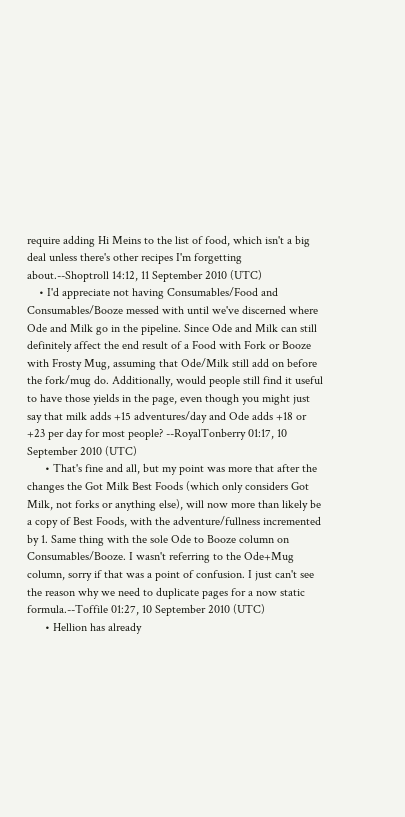require adding Hi Meins to the list of food, which isn't a big deal unless there's other recipes I'm forgetting about.--Shoptroll 14:12, 11 September 2010 (UTC)
    • I'd appreciate not having Consumables/Food and Consumables/Booze messed with until we've discerned where Ode and Milk go in the pipeline. Since Ode and Milk can still definitely affect the end result of a Food with Fork or Booze with Frosty Mug, assuming that Ode/Milk still add on before the fork/mug do. Additionally, would people still find it useful to have those yields in the page, even though you might just say that milk adds +15 adventures/day and Ode adds +18 or +23 per day for most people? --RoyalTonberry 01:17, 10 September 2010 (UTC)
      • That's fine and all, but my point was more that after the changes the Got Milk Best Foods (which only considers Got Milk, not forks or anything else), will now more than likely be a copy of Best Foods, with the adventure/fullness incremented by 1. Same thing with the sole Ode to Booze column on Consumables/Booze. I wasn't referring to the Ode+Mug column, sorry if that was a point of confusion. I just can't see the reason why we need to duplicate pages for a now static formula.--Toffile 01:27, 10 September 2010 (UTC)
      • Hellion has already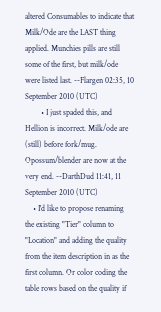altered Consumables to indicate that Milk/Ode are the LAST thing applied. Munchies pills are still some of the first, but milk/ode were listed last. --Flargen 02:35, 10 September 2010 (UTC)
        • I just spaded this, and Hellion is incorrect. Milk/ode are (still) before fork/mug. Opossum/blender are now at the very end. --DarthDud 11:41, 11 September 2010 (UTC)
    • I'd like to propose renaming the existing "Tier" column to "Location" and adding the quality from the item description in as the first column. Or color coding the table rows based on the quality if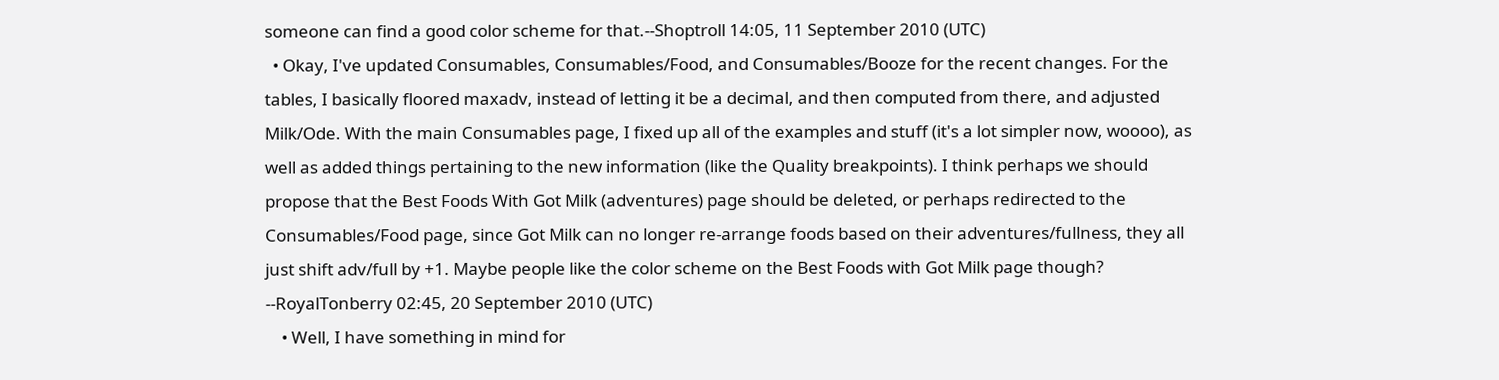someone can find a good color scheme for that.--Shoptroll 14:05, 11 September 2010 (UTC)
  • Okay, I've updated Consumables, Consumables/Food, and Consumables/Booze for the recent changes. For the tables, I basically floored maxadv, instead of letting it be a decimal, and then computed from there, and adjusted Milk/Ode. With the main Consumables page, I fixed up all of the examples and stuff (it's a lot simpler now, woooo), as well as added things pertaining to the new information (like the Quality breakpoints). I think perhaps we should propose that the Best Foods With Got Milk (adventures) page should be deleted, or perhaps redirected to the Consumables/Food page, since Got Milk can no longer re-arrange foods based on their adventures/fullness, they all just shift adv/full by +1. Maybe people like the color scheme on the Best Foods with Got Milk page though? --RoyalTonberry 02:45, 20 September 2010 (UTC)
    • Well, I have something in mind for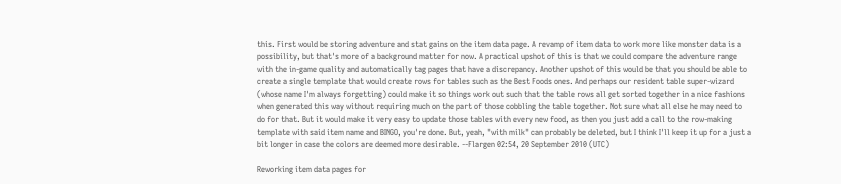this. First would be storing adventure and stat gains on the item data page. A revamp of item data to work more like monster data is a possibility, but that's more of a background matter for now. A practical upshot of this is that we could compare the adventure range with the in-game quality and automatically tag pages that have a discrepancy. Another upshot of this would be that you should be able to create a single template that would create rows for tables such as the Best Foods ones. And perhaps our resident table super-wizard (whose name I'm always forgetting) could make it so things work out such that the table rows all get sorted together in a nice fashions when generated this way without requiring much on the part of those cobbling the table together. Not sure what all else he may need to do for that. But it would make it very easy to update those tables with every new food, as then you just add a call to the row-making template with said item name and BINGO, you're done. But, yeah, "with milk" can probably be deleted, but I think I'll keep it up for a just a bit longer in case the colors are deemed more desirable. --Flargen 02:54, 20 September 2010 (UTC)

Reworking item data pages for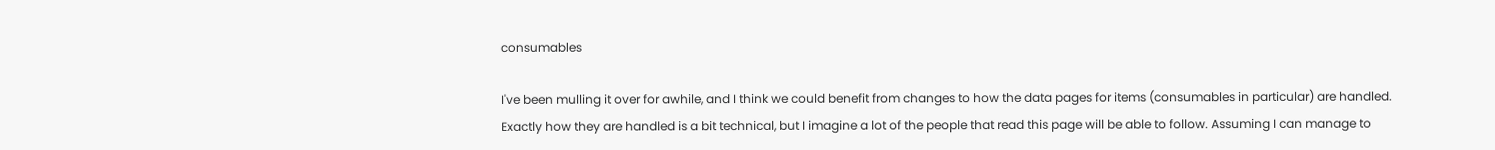consumables

I've been mulling it over for awhile, and I think we could benefit from changes to how the data pages for items (consumables in particular) are handled. Exactly how they are handled is a bit technical, but I imagine a lot of the people that read this page will be able to follow. Assuming I can manage to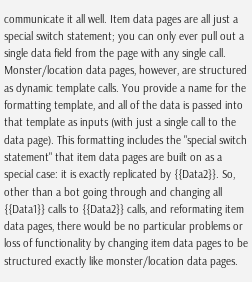communicate it all well. Item data pages are all just a special switch statement; you can only ever pull out a single data field from the page with any single call. Monster/location data pages, however, are structured as dynamic template calls. You provide a name for the formatting template, and all of the data is passed into that template as inputs (with just a single call to the data page). This formatting includes the "special switch statement" that item data pages are built on as a special case: it is exactly replicated by {{Data2}}. So, other than a bot going through and changing all {{Data1}} calls to {{Data2}} calls, and reformating item data pages, there would be no particular problems or loss of functionality by changing item data pages to be structured exactly like monster/location data pages.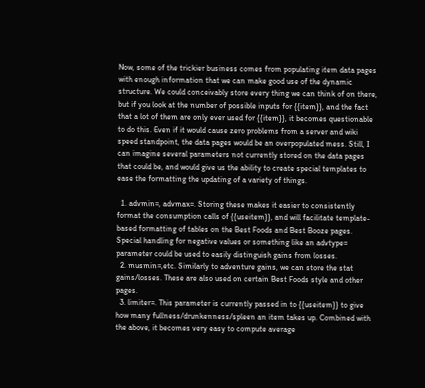Now, some of the trickier business comes from populating item data pages with enough information that we can make good use of the dynamic structure. We could conceivably store every thing we can think of on there, but if you look at the number of possible inputs for {{item}}, and the fact that a lot of them are only ever used for {{item}}, it becomes questionable to do this. Even if it would cause zero problems from a server and wiki speed standpoint, the data pages would be an overpopulated mess. Still, I can imagine several parameters not currently stored on the data pages that could be, and would give us the ability to create special templates to ease the formatting the updating of a variety of things.

  1. advmin=, advmax=. Storing these makes it easier to consistently format the consumption calls of {{useitem}}, and will facilitate template-based formatting of tables on the Best Foods and Best Booze pages. Special handling for negative values or something like an advtype= parameter could be used to easily distinguish gains from losses.
  2. musmin=,etc. Similarly to adventure gains, we can store the stat gains/losses. These are also used on certain Best Foods style and other pages.
  3. limiter=. This parameter is currently passed in to {{useitem}} to give how many fullness/drunkenness/spleen an item takes up. Combined with the above, it becomes very easy to compute average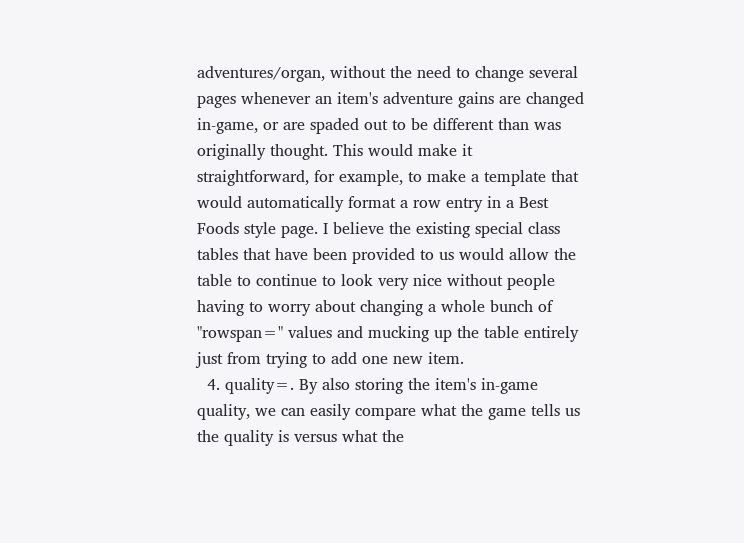adventures/organ, without the need to change several pages whenever an item's adventure gains are changed in-game, or are spaded out to be different than was originally thought. This would make it straightforward, for example, to make a template that would automatically format a row entry in a Best Foods style page. I believe the existing special class tables that have been provided to us would allow the table to continue to look very nice without people having to worry about changing a whole bunch of "rowspan=" values and mucking up the table entirely just from trying to add one new item.
  4. quality=. By also storing the item's in-game quality, we can easily compare what the game tells us the quality is versus what the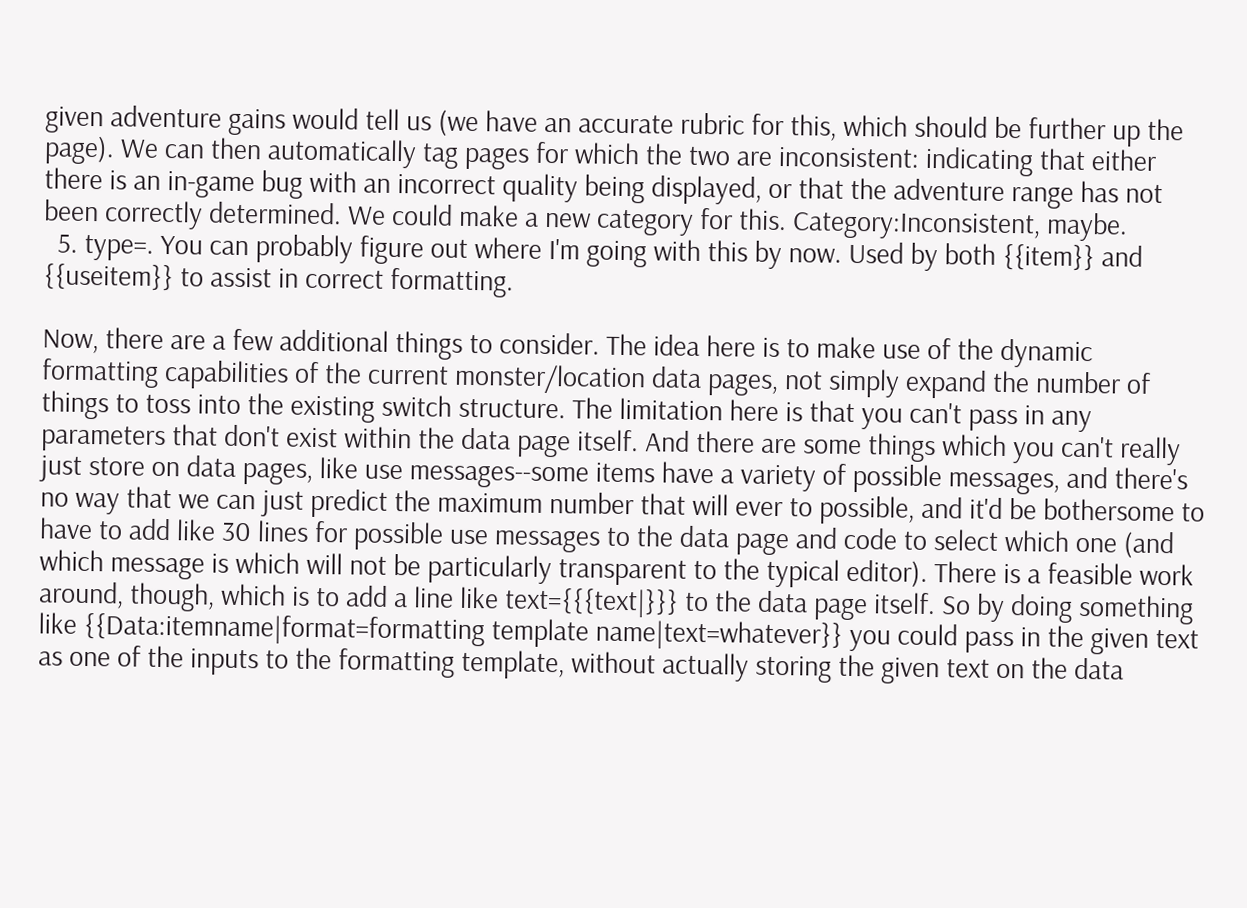given adventure gains would tell us (we have an accurate rubric for this, which should be further up the page). We can then automatically tag pages for which the two are inconsistent: indicating that either there is an in-game bug with an incorrect quality being displayed, or that the adventure range has not been correctly determined. We could make a new category for this. Category:Inconsistent, maybe.
  5. type=. You can probably figure out where I'm going with this by now. Used by both {{item}} and {{useitem}} to assist in correct formatting.

Now, there are a few additional things to consider. The idea here is to make use of the dynamic formatting capabilities of the current monster/location data pages, not simply expand the number of things to toss into the existing switch structure. The limitation here is that you can't pass in any parameters that don't exist within the data page itself. And there are some things which you can't really just store on data pages, like use messages--some items have a variety of possible messages, and there's no way that we can just predict the maximum number that will ever to possible, and it'd be bothersome to have to add like 30 lines for possible use messages to the data page and code to select which one (and which message is which will not be particularly transparent to the typical editor). There is a feasible work around, though, which is to add a line like text={{{text|}}} to the data page itself. So by doing something like {{Data:itemname|format=formatting template name|text=whatever}} you could pass in the given text as one of the inputs to the formatting template, without actually storing the given text on the data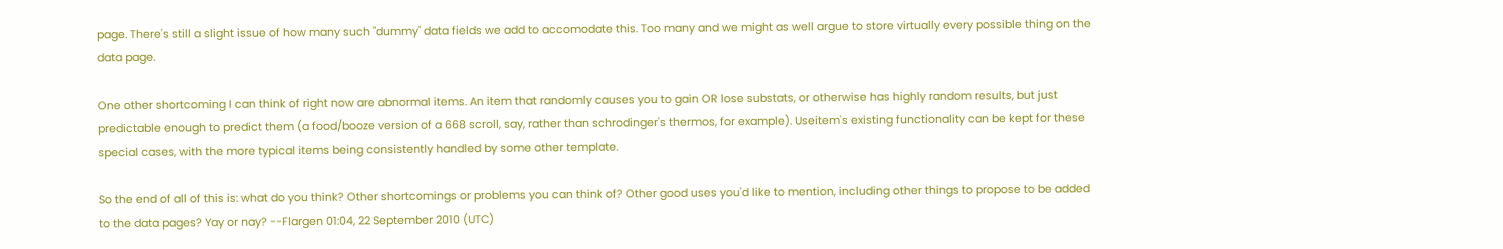page. There's still a slight issue of how many such "dummy" data fields we add to accomodate this. Too many and we might as well argue to store virtually every possible thing on the data page.

One other shortcoming I can think of right now are abnormal items. An item that randomly causes you to gain OR lose substats, or otherwise has highly random results, but just predictable enough to predict them (a food/booze version of a 668 scroll, say, rather than schrodinger's thermos, for example). Useitem's existing functionality can be kept for these special cases, with the more typical items being consistently handled by some other template.

So the end of all of this is: what do you think? Other shortcomings or problems you can think of? Other good uses you'd like to mention, including other things to propose to be added to the data pages? Yay or nay? --Flargen 01:04, 22 September 2010 (UTC)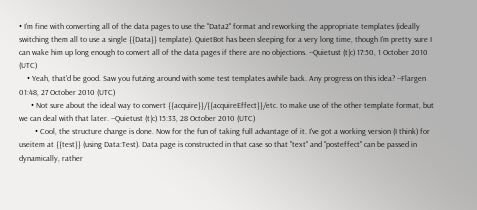• I'm fine with converting all of the data pages to use the "Data2" format and reworking the appropriate templates (ideally switching them all to use a single {{Data}} template). QuietBot has been sleeping for a very long time, though I'm pretty sure I can wake him up long enough to convert all of the data pages if there are no objections. --Quietust (t|c) 17:50, 1 October 2010 (UTC)
    • Yeah, that'd be good. Saw you futzing around with some test templates awhile back. Any progress on this idea? --Flargen 01:48, 27 October 2010 (UTC)
      • Not sure about the ideal way to convert {{acquire}}/{{acquireEffect}}/etc. to make use of the other template format, but we can deal with that later. --Quietust (t|c) 15:33, 28 October 2010 (UTC)
        • Cool, the structure change is done. Now for the fun of taking full advantage of it. I've got a working version (I think) for useitem at {{test}} (using Data:Test). Data page is constructed in that case so that "text" and "posteffect" can be passed in dynamically, rather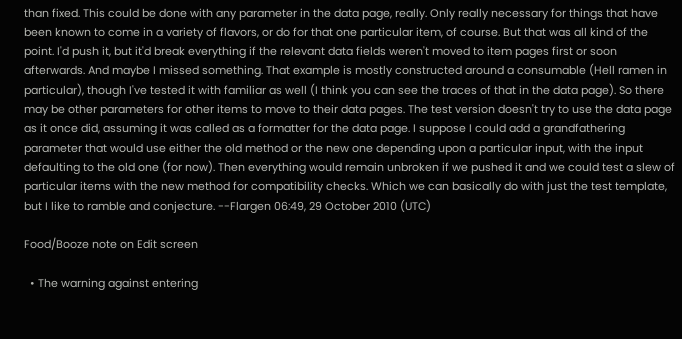than fixed. This could be done with any parameter in the data page, really. Only really necessary for things that have been known to come in a variety of flavors, or do for that one particular item, of course. But that was all kind of the point. I'd push it, but it'd break everything if the relevant data fields weren't moved to item pages first or soon afterwards. And maybe I missed something. That example is mostly constructed around a consumable (Hell ramen in particular), though I've tested it with familiar as well (I think you can see the traces of that in the data page). So there may be other parameters for other items to move to their data pages. The test version doesn't try to use the data page as it once did, assuming it was called as a formatter for the data page. I suppose I could add a grandfathering parameter that would use either the old method or the new one depending upon a particular input, with the input defaulting to the old one (for now). Then everything would remain unbroken if we pushed it and we could test a slew of particular items with the new method for compatibility checks. Which we can basically do with just the test template, but I like to ramble and conjecture. --Flargen 06:49, 29 October 2010 (UTC)

Food/Booze note on Edit screen

  • The warning against entering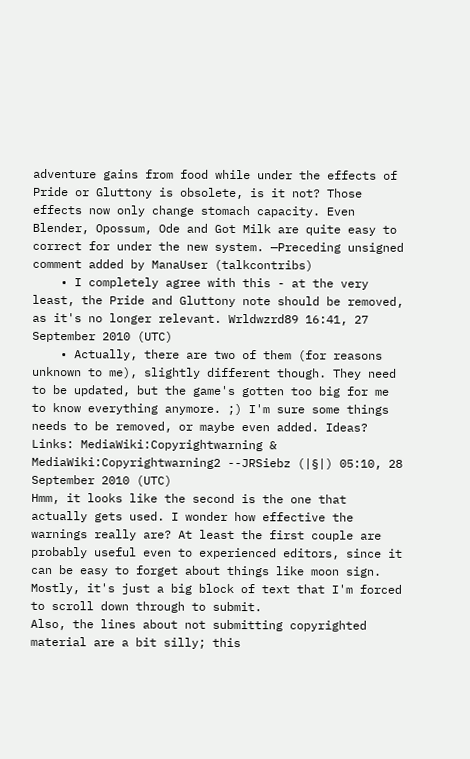adventure gains from food while under the effects of Pride or Gluttony is obsolete, is it not? Those effects now only change stomach capacity. Even Blender, Opossum, Ode and Got Milk are quite easy to correct for under the new system. —Preceding unsigned comment added by ManaUser (talkcontribs)
    • I completely agree with this - at the very least, the Pride and Gluttony note should be removed, as it's no longer relevant. Wrldwzrd89 16:41, 27 September 2010 (UTC)
    • Actually, there are two of them (for reasons unknown to me), slightly different though. They need to be updated, but the game's gotten too big for me to know everything anymore. ;) I'm sure some things needs to be removed, or maybe even added. Ideas? Links: MediaWiki:Copyrightwarning & MediaWiki:Copyrightwarning2 --JRSiebz (|§|) 05:10, 28 September 2010 (UTC)
Hmm, it looks like the second is the one that actually gets used. I wonder how effective the warnings really are? At least the first couple are probably useful even to experienced editors, since it can be easy to forget about things like moon sign. Mostly, it's just a big block of text that I'm forced to scroll down through to submit.
Also, the lines about not submitting copyrighted material are a bit silly; this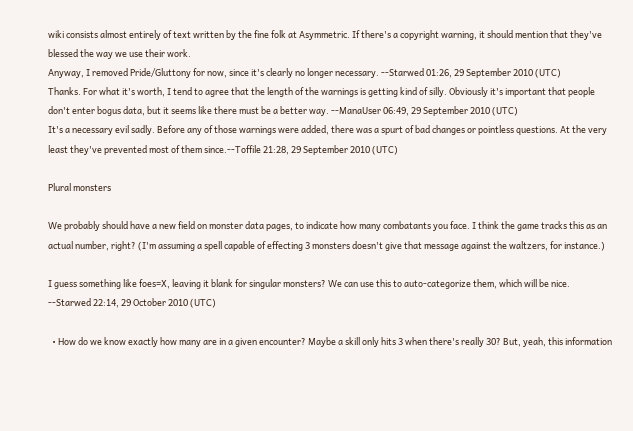wiki consists almost entirely of text written by the fine folk at Asymmetric. If there's a copyright warning, it should mention that they've blessed the way we use their work.
Anyway, I removed Pride/Gluttony for now, since it's clearly no longer necessary. --Starwed 01:26, 29 September 2010 (UTC)
Thanks. For what it's worth, I tend to agree that the length of the warnings is getting kind of silly. Obviously it's important that people don't enter bogus data, but it seems like there must be a better way. --ManaUser 06:49, 29 September 2010 (UTC)
It's a necessary evil sadly. Before any of those warnings were added, there was a spurt of bad changes or pointless questions. At the very least they've prevented most of them since.--Toffile 21:28, 29 September 2010 (UTC)

Plural monsters

We probably should have a new field on monster data pages, to indicate how many combatants you face. I think the game tracks this as an actual number, right? (I'm assuming a spell capable of effecting 3 monsters doesn't give that message against the waltzers, for instance.)

I guess something like foes=X, leaving it blank for singular monsters? We can use this to auto-categorize them, which will be nice. --Starwed 22:14, 29 October 2010 (UTC)

  • How do we know exactly how many are in a given encounter? Maybe a skill only hits 3 when there's really 30? But, yeah, this information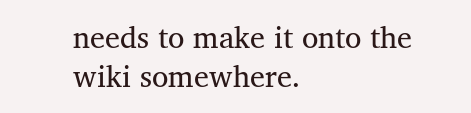needs to make it onto the wiki somewhere.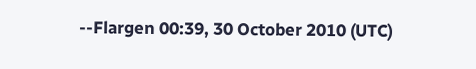--Flargen 00:39, 30 October 2010 (UTC)